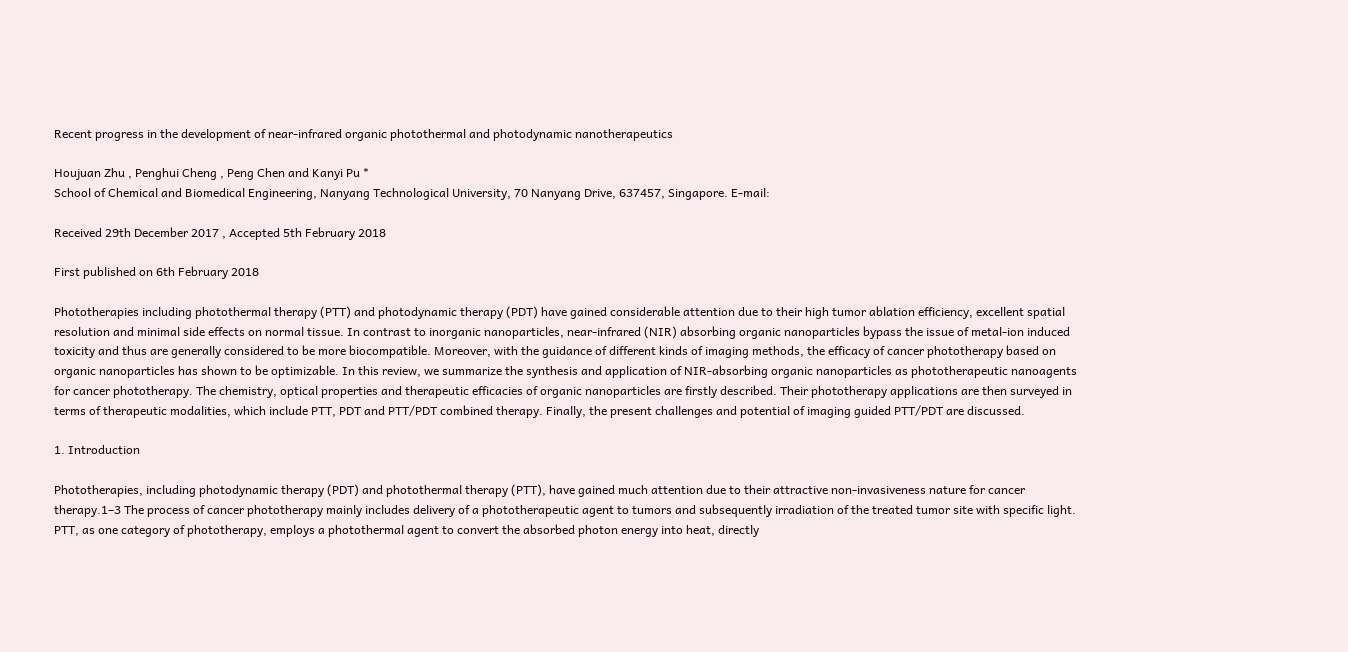Recent progress in the development of near-infrared organic photothermal and photodynamic nanotherapeutics

Houjuan Zhu , Penghui Cheng , Peng Chen and Kanyi Pu *
School of Chemical and Biomedical Engineering, Nanyang Technological University, 70 Nanyang Drive, 637457, Singapore. E-mail:

Received 29th December 2017 , Accepted 5th February 2018

First published on 6th February 2018

Phototherapies including photothermal therapy (PTT) and photodynamic therapy (PDT) have gained considerable attention due to their high tumor ablation efficiency, excellent spatial resolution and minimal side effects on normal tissue. In contrast to inorganic nanoparticles, near-infrared (NIR) absorbing organic nanoparticles bypass the issue of metal-ion induced toxicity and thus are generally considered to be more biocompatible. Moreover, with the guidance of different kinds of imaging methods, the efficacy of cancer phototherapy based on organic nanoparticles has shown to be optimizable. In this review, we summarize the synthesis and application of NIR-absorbing organic nanoparticles as phototherapeutic nanoagents for cancer phototherapy. The chemistry, optical properties and therapeutic efficacies of organic nanoparticles are firstly described. Their phototherapy applications are then surveyed in terms of therapeutic modalities, which include PTT, PDT and PTT/PDT combined therapy. Finally, the present challenges and potential of imaging guided PTT/PDT are discussed.

1. Introduction

Phototherapies, including photodynamic therapy (PDT) and photothermal therapy (PTT), have gained much attention due to their attractive non-invasiveness nature for cancer therapy.1–3 The process of cancer phototherapy mainly includes delivery of a phototherapeutic agent to tumors and subsequently irradiation of the treated tumor site with specific light. PTT, as one category of phototherapy, employs a photothermal agent to convert the absorbed photon energy into heat, directly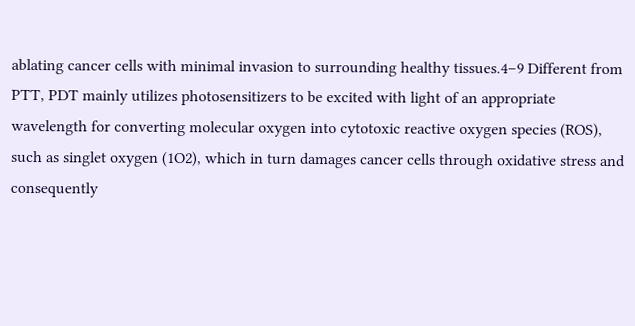ablating cancer cells with minimal invasion to surrounding healthy tissues.4–9 Different from PTT, PDT mainly utilizes photosensitizers to be excited with light of an appropriate wavelength for converting molecular oxygen into cytotoxic reactive oxygen species (ROS), such as singlet oxygen (1O2), which in turn damages cancer cells through oxidative stress and consequently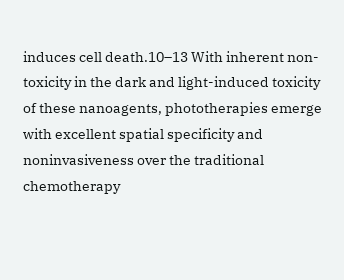induces cell death.10–13 With inherent non-toxicity in the dark and light-induced toxicity of these nanoagents, phototherapies emerge with excellent spatial specificity and noninvasiveness over the traditional chemotherapy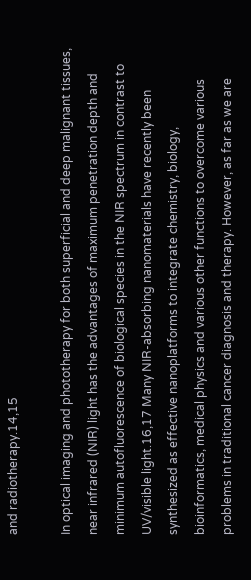and radiotherapy.14,15

In optical imaging and phototherapy for both superficial and deep malignant tissues, near infrared (NIR) light has the advantages of maximum penetration depth and minimum autofluorescence of biological species in the NIR spectrum in contrast to UV/visible light.16,17 Many NIR-absorbing nanomaterials have recently been synthesized as effective nanoplatforms to integrate chemistry, biology, bioinformatics, medical physics and various other functions to overcome various problems in traditional cancer diagnosis and therapy. However, as far as we are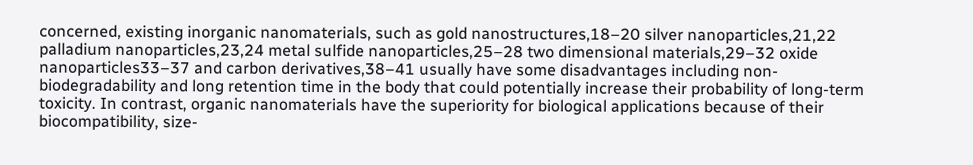concerned, existing inorganic nanomaterials, such as gold nanostructures,18–20 silver nanoparticles,21,22 palladium nanoparticles,23,24 metal sulfide nanoparticles,25–28 two dimensional materials,29–32 oxide nanoparticles33–37 and carbon derivatives,38–41 usually have some disadvantages including non-biodegradability and long retention time in the body that could potentially increase their probability of long-term toxicity. In contrast, organic nanomaterials have the superiority for biological applications because of their biocompatibility, size-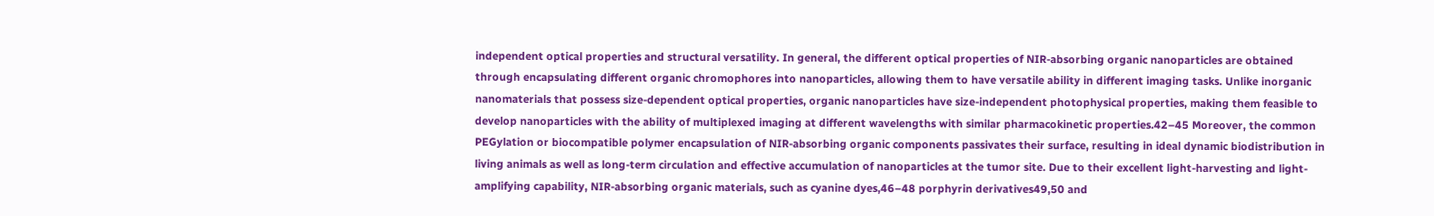independent optical properties and structural versatility. In general, the different optical properties of NIR-absorbing organic nanoparticles are obtained through encapsulating different organic chromophores into nanoparticles, allowing them to have versatile ability in different imaging tasks. Unlike inorganic nanomaterials that possess size-dependent optical properties, organic nanoparticles have size-independent photophysical properties, making them feasible to develop nanoparticles with the ability of multiplexed imaging at different wavelengths with similar pharmacokinetic properties.42–45 Moreover, the common PEGylation or biocompatible polymer encapsulation of NIR-absorbing organic components passivates their surface, resulting in ideal dynamic biodistribution in living animals as well as long-term circulation and effective accumulation of nanoparticles at the tumor site. Due to their excellent light-harvesting and light-amplifying capability, NIR-absorbing organic materials, such as cyanine dyes,46–48 porphyrin derivatives49,50 and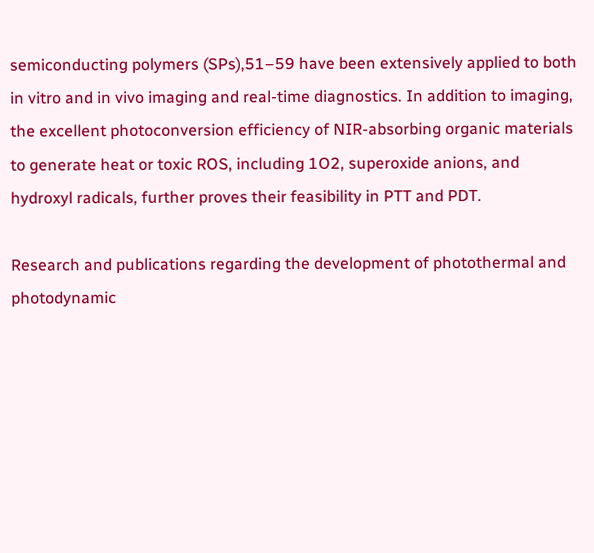semiconducting polymers (SPs),51–59 have been extensively applied to both in vitro and in vivo imaging and real-time diagnostics. In addition to imaging, the excellent photoconversion efficiency of NIR-absorbing organic materials to generate heat or toxic ROS, including 1O2, superoxide anions, and hydroxyl radicals, further proves their feasibility in PTT and PDT.

Research and publications regarding the development of photothermal and photodynamic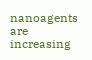nanoagents are increasing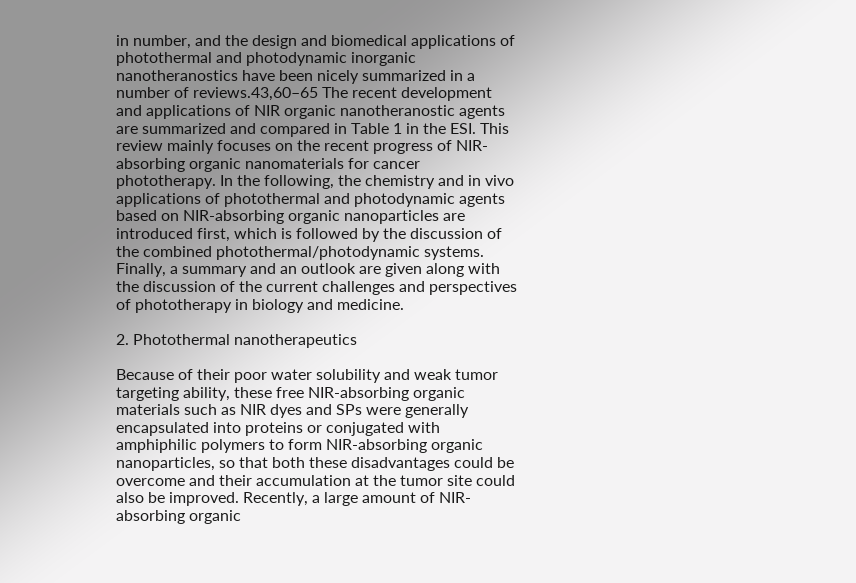in number, and the design and biomedical applications of photothermal and photodynamic inorganic nanotheranostics have been nicely summarized in a number of reviews.43,60–65 The recent development and applications of NIR organic nanotheranostic agents are summarized and compared in Table 1 in the ESI. This review mainly focuses on the recent progress of NIR-absorbing organic nanomaterials for cancer phototherapy. In the following, the chemistry and in vivo applications of photothermal and photodynamic agents based on NIR-absorbing organic nanoparticles are introduced first, which is followed by the discussion of the combined photothermal/photodynamic systems. Finally, a summary and an outlook are given along with the discussion of the current challenges and perspectives of phototherapy in biology and medicine.

2. Photothermal nanotherapeutics

Because of their poor water solubility and weak tumor targeting ability, these free NIR-absorbing organic materials such as NIR dyes and SPs were generally encapsulated into proteins or conjugated with amphiphilic polymers to form NIR-absorbing organic nanoparticles, so that both these disadvantages could be overcome and their accumulation at the tumor site could also be improved. Recently, a large amount of NIR-absorbing organic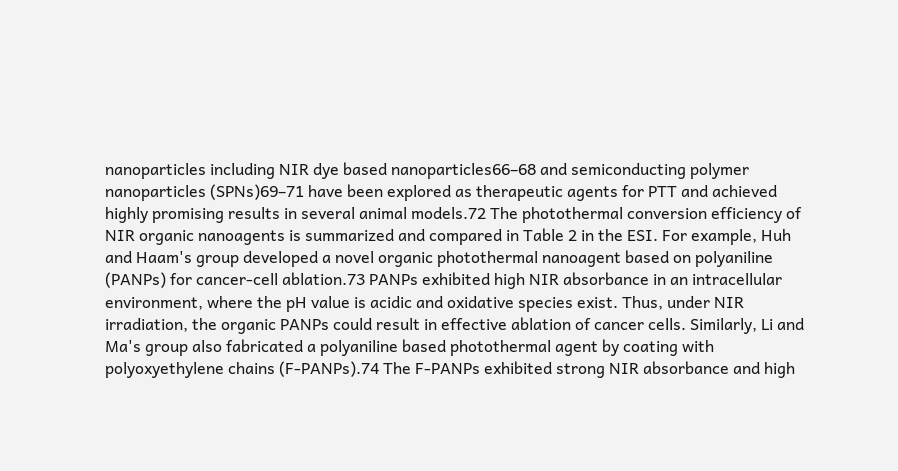nanoparticles including NIR dye based nanoparticles66–68 and semiconducting polymer nanoparticles (SPNs)69–71 have been explored as therapeutic agents for PTT and achieved highly promising results in several animal models.72 The photothermal conversion efficiency of NIR organic nanoagents is summarized and compared in Table 2 in the ESI. For example, Huh and Haam's group developed a novel organic photothermal nanoagent based on polyaniline (PANPs) for cancer-cell ablation.73 PANPs exhibited high NIR absorbance in an intracellular environment, where the pH value is acidic and oxidative species exist. Thus, under NIR irradiation, the organic PANPs could result in effective ablation of cancer cells. Similarly, Li and Ma's group also fabricated a polyaniline based photothermal agent by coating with polyoxyethylene chains (F-PANPs).74 The F-PANPs exhibited strong NIR absorbance and high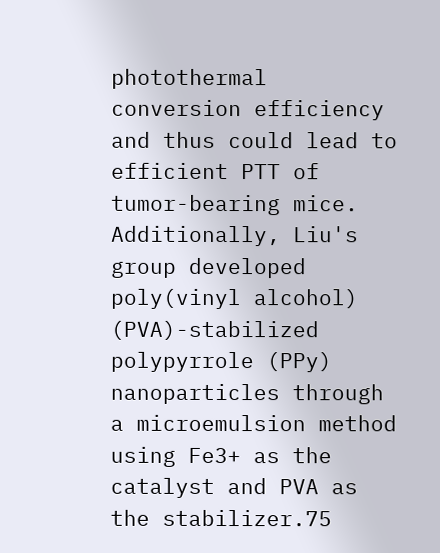photothermal conversion efficiency and thus could lead to efficient PTT of tumor-bearing mice. Additionally, Liu's group developed poly(vinyl alcohol) (PVA)-stabilized polypyrrole (PPy) nanoparticles through a microemulsion method using Fe3+ as the catalyst and PVA as the stabilizer.75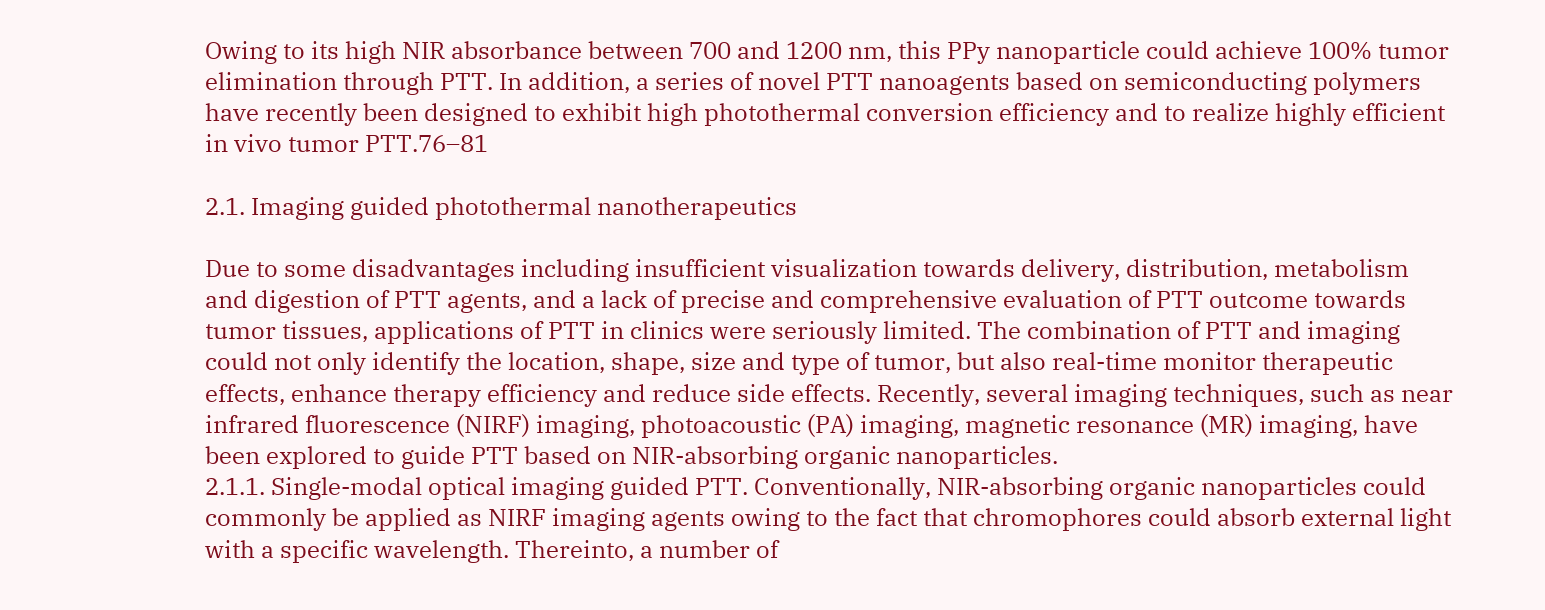Owing to its high NIR absorbance between 700 and 1200 nm, this PPy nanoparticle could achieve 100% tumor elimination through PTT. In addition, a series of novel PTT nanoagents based on semiconducting polymers have recently been designed to exhibit high photothermal conversion efficiency and to realize highly efficient in vivo tumor PTT.76–81

2.1. Imaging guided photothermal nanotherapeutics

Due to some disadvantages including insufficient visualization towards delivery, distribution, metabolism and digestion of PTT agents, and a lack of precise and comprehensive evaluation of PTT outcome towards tumor tissues, applications of PTT in clinics were seriously limited. The combination of PTT and imaging could not only identify the location, shape, size and type of tumor, but also real-time monitor therapeutic effects, enhance therapy efficiency and reduce side effects. Recently, several imaging techniques, such as near infrared fluorescence (NIRF) imaging, photoacoustic (PA) imaging, magnetic resonance (MR) imaging, have been explored to guide PTT based on NIR-absorbing organic nanoparticles.
2.1.1. Single-modal optical imaging guided PTT. Conventionally, NIR-absorbing organic nanoparticles could commonly be applied as NIRF imaging agents owing to the fact that chromophores could absorb external light with a specific wavelength. Thereinto, a number of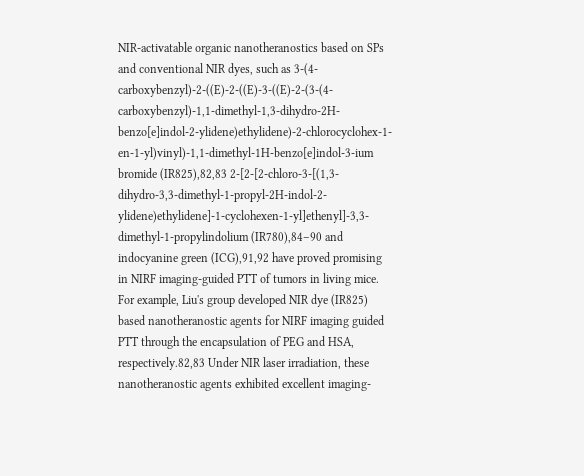NIR-activatable organic nanotheranostics based on SPs and conventional NIR dyes, such as 3-(4-carboxybenzyl)-2-((E)-2-((E)-3-((E)-2-(3-(4-carboxybenzyl)-1,1-dimethyl-1,3-dihydro-2H-benzo[e]indol-2-ylidene)ethylidene)-2-chlorocyclohex-1-en-1-yl)vinyl)-1,1-dimethyl-1H-benzo[e]indol-3-ium bromide (IR825),82,83 2-[2-[2-chloro-3-[(1,3-dihydro-3,3-dimethyl-1-propyl-2H-indol-2-ylidene)ethylidene]-1-cyclohexen-1-yl]ethenyl]-3,3-dimethyl-1-propylindolium (IR780),84–90 and indocyanine green (ICG),91,92 have proved promising in NIRF imaging-guided PTT of tumors in living mice. For example, Liu's group developed NIR dye (IR825) based nanotheranostic agents for NIRF imaging guided PTT through the encapsulation of PEG and HSA, respectively.82,83 Under NIR laser irradiation, these nanotheranostic agents exhibited excellent imaging-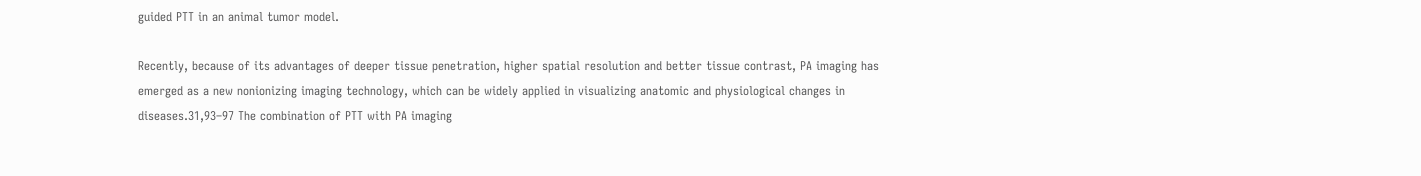guided PTT in an animal tumor model.

Recently, because of its advantages of deeper tissue penetration, higher spatial resolution and better tissue contrast, PA imaging has emerged as a new nonionizing imaging technology, which can be widely applied in visualizing anatomic and physiological changes in diseases.31,93–97 The combination of PTT with PA imaging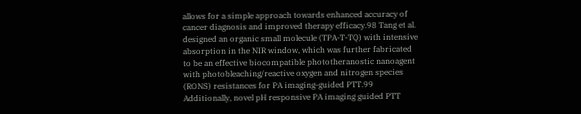allows for a simple approach towards enhanced accuracy of cancer diagnosis and improved therapy efficacy.98 Tang et al. designed an organic small molecule (TPA-T-TQ) with intensive absorption in the NIR window, which was further fabricated to be an effective biocompatible phototheranostic nanoagent with photobleaching/reactive oxygen and nitrogen species (RONS) resistances for PA imaging-guided PTT.99 Additionally, novel pH responsive PA imaging guided PTT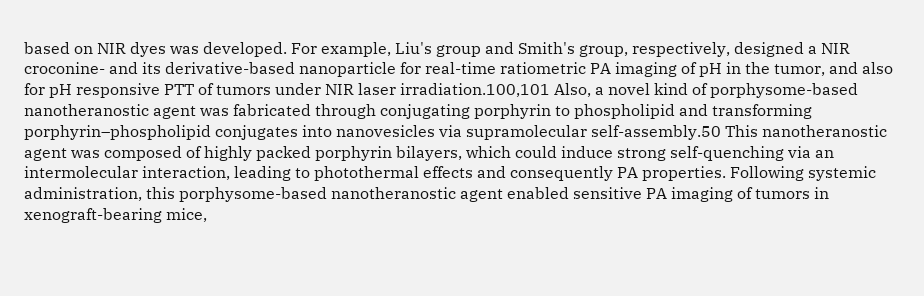based on NIR dyes was developed. For example, Liu's group and Smith's group, respectively, designed a NIR croconine- and its derivative-based nanoparticle for real-time ratiometric PA imaging of pH in the tumor, and also for pH responsive PTT of tumors under NIR laser irradiation.100,101 Also, a novel kind of porphysome-based nanotheranostic agent was fabricated through conjugating porphyrin to phospholipid and transforming porphyrin–phospholipid conjugates into nanovesicles via supramolecular self-assembly.50 This nanotheranostic agent was composed of highly packed porphyrin bilayers, which could induce strong self-quenching via an intermolecular interaction, leading to photothermal effects and consequently PA properties. Following systemic administration, this porphysome-based nanotheranostic agent enabled sensitive PA imaging of tumors in xenograft-bearing mice,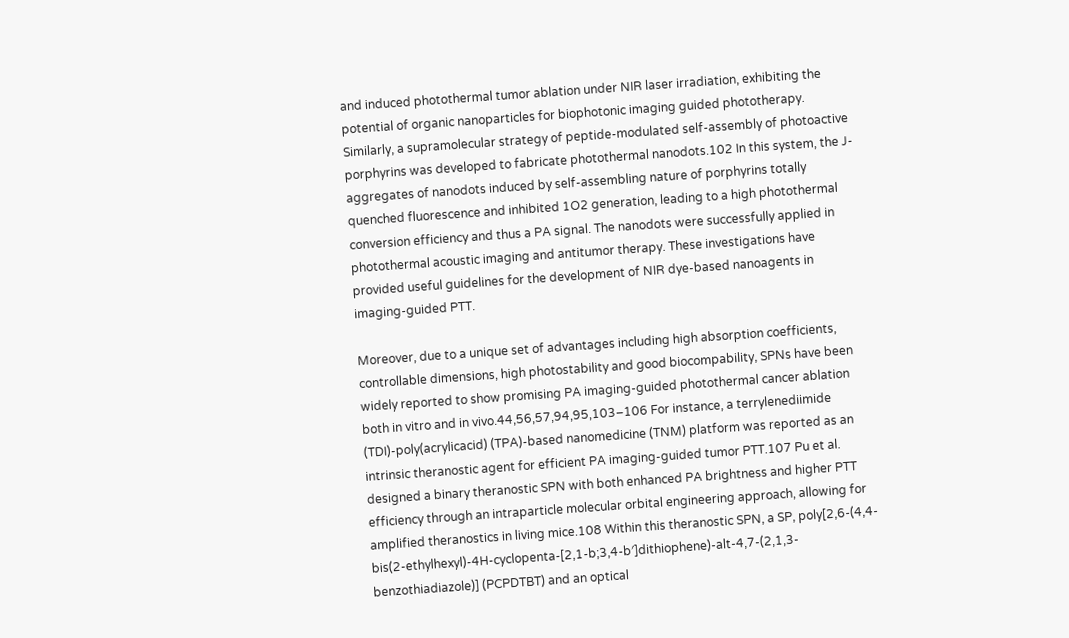and induced photothermal tumor ablation under NIR laser irradiation, exhibiting the potential of organic nanoparticles for biophotonic imaging guided phototherapy. Similarly, a supramolecular strategy of peptide-modulated self-assembly of photoactive porphyrins was developed to fabricate photothermal nanodots.102 In this system, the J-aggregates of nanodots induced by self-assembling nature of porphyrins totally quenched fluorescence and inhibited 1O2 generation, leading to a high photothermal conversion efficiency and thus a PA signal. The nanodots were successfully applied in photothermal acoustic imaging and antitumor therapy. These investigations have provided useful guidelines for the development of NIR dye-based nanoagents in imaging-guided PTT.

Moreover, due to a unique set of advantages including high absorption coefficients, controllable dimensions, high photostability and good biocompability, SPNs have been widely reported to show promising PA imaging-guided photothermal cancer ablation both in vitro and in vivo.44,56,57,94,95,103–106 For instance, a terrylenediimide (TDI)-poly(acrylicacid) (TPA)-based nanomedicine (TNM) platform was reported as an intrinsic theranostic agent for efficient PA imaging-guided tumor PTT.107 Pu et al. designed a binary theranostic SPN with both enhanced PA brightness and higher PTT efficiency through an intraparticle molecular orbital engineering approach, allowing for amplified theranostics in living mice.108 Within this theranostic SPN, a SP, poly[2,6-(4,4-bis(2-ethylhexyl)-4H-cyclopenta-[2,1-b;3,4-b′]dithiophene)-alt-4,7-(2,1,3-benzothiadiazole)] (PCPDTBT) and an optical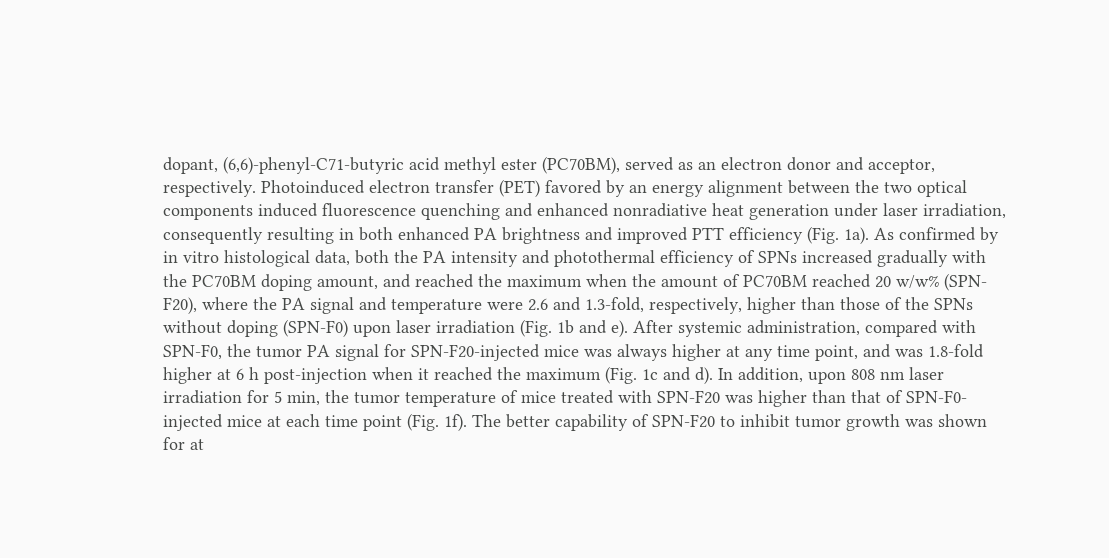dopant, (6,6)-phenyl-C71-butyric acid methyl ester (PC70BM), served as an electron donor and acceptor, respectively. Photoinduced electron transfer (PET) favored by an energy alignment between the two optical components induced fluorescence quenching and enhanced nonradiative heat generation under laser irradiation, consequently resulting in both enhanced PA brightness and improved PTT efficiency (Fig. 1a). As confirmed by in vitro histological data, both the PA intensity and photothermal efficiency of SPNs increased gradually with the PC70BM doping amount, and reached the maximum when the amount of PC70BM reached 20 w/w% (SPN-F20), where the PA signal and temperature were 2.6 and 1.3-fold, respectively, higher than those of the SPNs without doping (SPN-F0) upon laser irradiation (Fig. 1b and e). After systemic administration, compared with SPN-F0, the tumor PA signal for SPN-F20-injected mice was always higher at any time point, and was 1.8-fold higher at 6 h post-injection when it reached the maximum (Fig. 1c and d). In addition, upon 808 nm laser irradiation for 5 min, the tumor temperature of mice treated with SPN-F20 was higher than that of SPN-F0-injected mice at each time point (Fig. 1f). The better capability of SPN-F20 to inhibit tumor growth was shown for at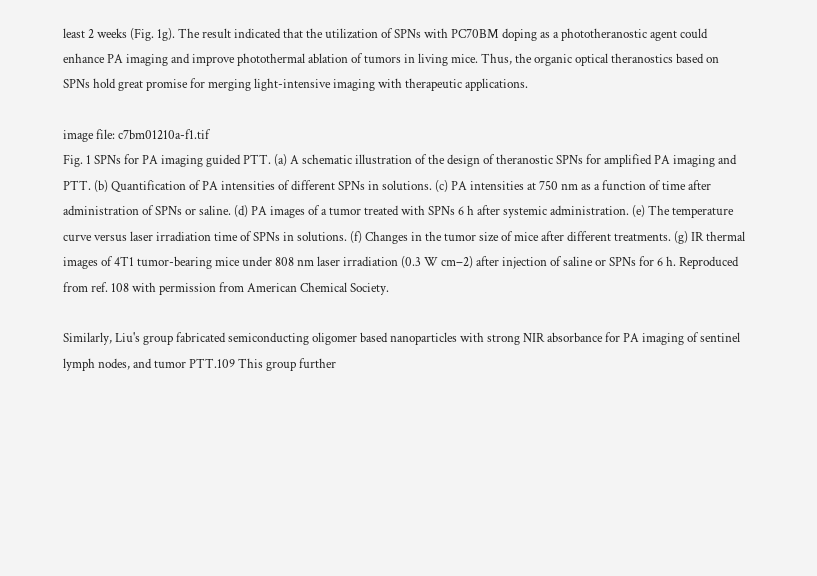least 2 weeks (Fig. 1g). The result indicated that the utilization of SPNs with PC70BM doping as a phototheranostic agent could enhance PA imaging and improve photothermal ablation of tumors in living mice. Thus, the organic optical theranostics based on SPNs hold great promise for merging light-intensive imaging with therapeutic applications.

image file: c7bm01210a-f1.tif
Fig. 1 SPNs for PA imaging guided PTT. (a) A schematic illustration of the design of theranostic SPNs for amplified PA imaging and PTT. (b) Quantification of PA intensities of different SPNs in solutions. (c) PA intensities at 750 nm as a function of time after administration of SPNs or saline. (d) PA images of a tumor treated with SPNs 6 h after systemic administration. (e) The temperature curve versus laser irradiation time of SPNs in solutions. (f) Changes in the tumor size of mice after different treatments. (g) IR thermal images of 4T1 tumor-bearing mice under 808 nm laser irradiation (0.3 W cm−2) after injection of saline or SPNs for 6 h. Reproduced from ref. 108 with permission from American Chemical Society.

Similarly, Liu's group fabricated semiconducting oligomer based nanoparticles with strong NIR absorbance for PA imaging of sentinel lymph nodes, and tumor PTT.109 This group further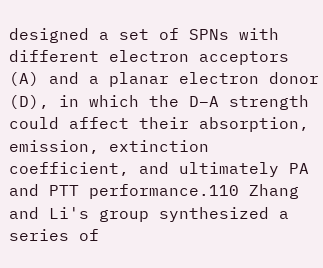designed a set of SPNs with different electron acceptors (A) and a planar electron donor (D), in which the D–A strength could affect their absorption, emission, extinction coefficient, and ultimately PA and PTT performance.110 Zhang and Li's group synthesized a series of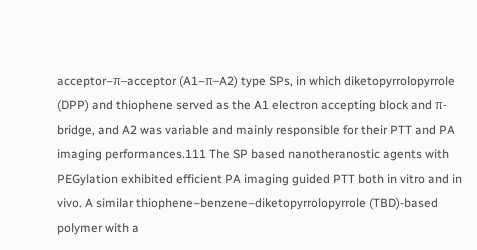acceptor–π–acceptor (A1–π–A2) type SPs, in which diketopyrrolopyrrole (DPP) and thiophene served as the A1 electron accepting block and π-bridge, and A2 was variable and mainly responsible for their PTT and PA imaging performances.111 The SP based nanotheranostic agents with PEGylation exhibited efficient PA imaging guided PTT both in vitro and in vivo. A similar thiophene–benzene–diketopyrrolopyrrole (TBD)-based polymer with a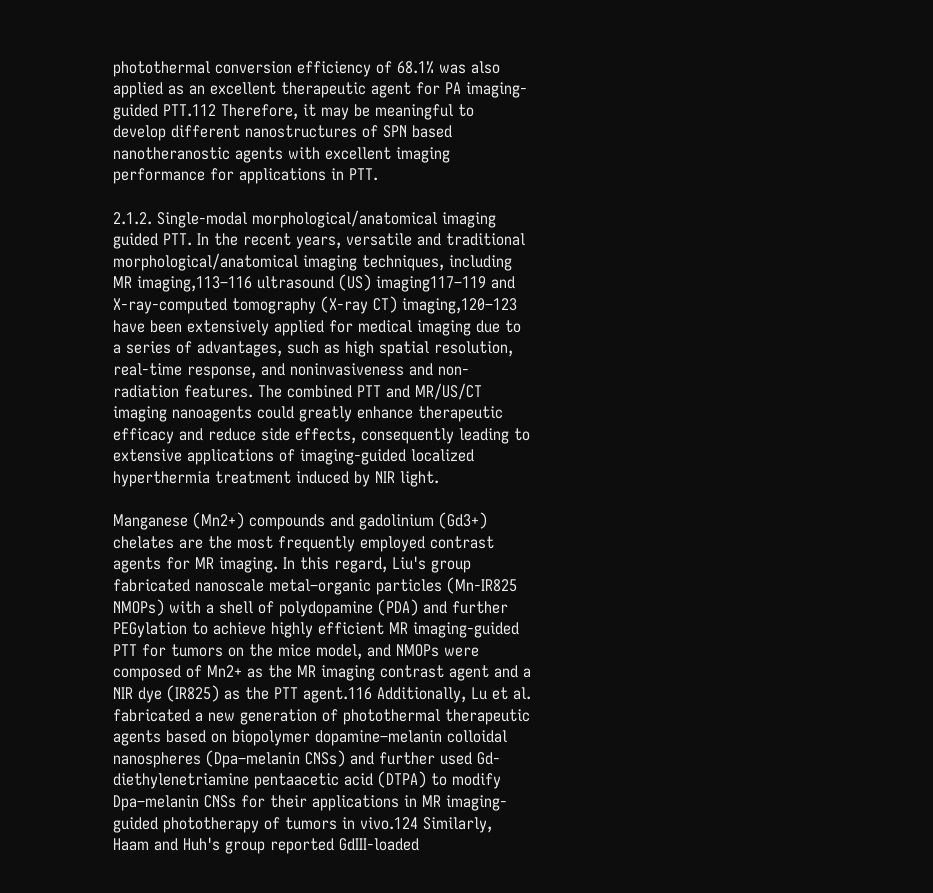photothermal conversion efficiency of 68.1% was also applied as an excellent therapeutic agent for PA imaging-guided PTT.112 Therefore, it may be meaningful to develop different nanostructures of SPN based nanotheranostic agents with excellent imaging performance for applications in PTT.

2.1.2. Single-modal morphological/anatomical imaging guided PTT. In the recent years, versatile and traditional morphological/anatomical imaging techniques, including MR imaging,113–116 ultrasound (US) imaging117–119 and X-ray-computed tomography (X-ray CT) imaging,120–123 have been extensively applied for medical imaging due to a series of advantages, such as high spatial resolution, real-time response, and noninvasiveness and non-radiation features. The combined PTT and MR/US/CT imaging nanoagents could greatly enhance therapeutic efficacy and reduce side effects, consequently leading to extensive applications of imaging-guided localized hyperthermia treatment induced by NIR light.

Manganese (Mn2+) compounds and gadolinium (Gd3+) chelates are the most frequently employed contrast agents for MR imaging. In this regard, Liu's group fabricated nanoscale metal–organic particles (Mn-IR825 NMOPs) with a shell of polydopamine (PDA) and further PEGylation to achieve highly efficient MR imaging-guided PTT for tumors on the mice model, and NMOPs were composed of Mn2+ as the MR imaging contrast agent and a NIR dye (IR825) as the PTT agent.116 Additionally, Lu et al. fabricated a new generation of photothermal therapeutic agents based on biopolymer dopamine–melanin colloidal nanospheres (Dpa–melanin CNSs) and further used Gd-diethylenetriamine pentaacetic acid (DTPA) to modify Dpa–melanin CNSs for their applications in MR imaging-guided phototherapy of tumors in vivo.124 Similarly, Haam and Huh's group reported GdIII-loaded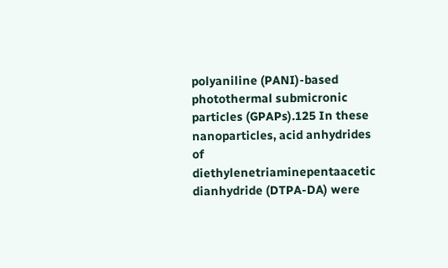polyaniline (PANI)-based photothermal submicronic particles (GPAPs).125 In these nanoparticles, acid anhydrides of diethylenetriaminepentaacetic dianhydride (DTPA-DA) were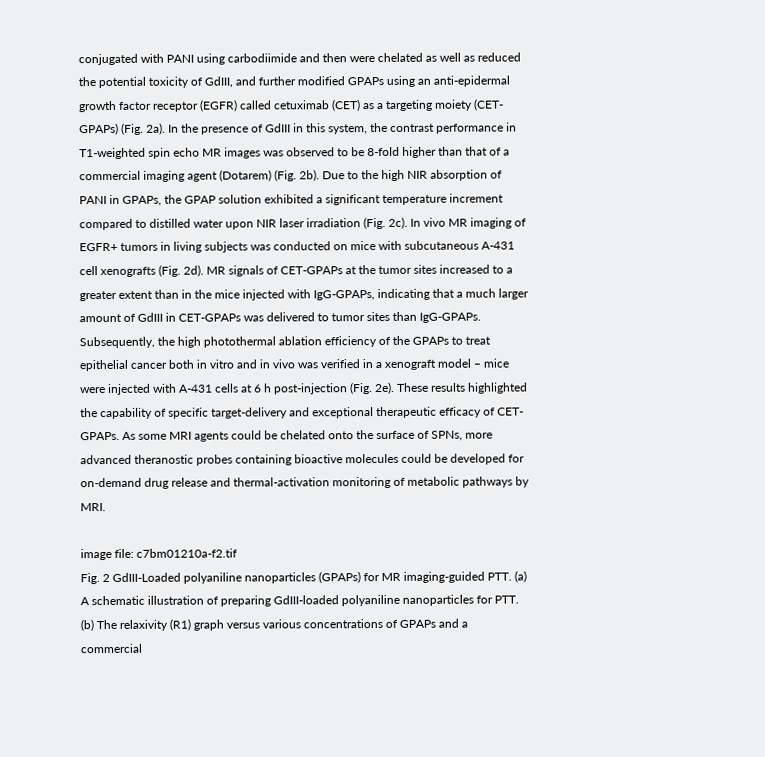conjugated with PANI using carbodiimide and then were chelated as well as reduced the potential toxicity of GdIII, and further modified GPAPs using an anti-epidermal growth factor receptor (EGFR) called cetuximab (CET) as a targeting moiety (CET-GPAPs) (Fig. 2a). In the presence of GdIII in this system, the contrast performance in T1-weighted spin echo MR images was observed to be 8-fold higher than that of a commercial imaging agent (Dotarem) (Fig. 2b). Due to the high NIR absorption of PANI in GPAPs, the GPAP solution exhibited a significant temperature increment compared to distilled water upon NIR laser irradiation (Fig. 2c). In vivo MR imaging of EGFR+ tumors in living subjects was conducted on mice with subcutaneous A-431 cell xenografts (Fig. 2d). MR signals of CET-GPAPs at the tumor sites increased to a greater extent than in the mice injected with IgG-GPAPs, indicating that a much larger amount of GdIII in CET-GPAPs was delivered to tumor sites than IgG-GPAPs. Subsequently, the high photothermal ablation efficiency of the GPAPs to treat epithelial cancer both in vitro and in vivo was verified in a xenograft model – mice were injected with A-431 cells at 6 h post-injection (Fig. 2e). These results highlighted the capability of specific target-delivery and exceptional therapeutic efficacy of CET-GPAPs. As some MRI agents could be chelated onto the surface of SPNs, more advanced theranostic probes containing bioactive molecules could be developed for on-demand drug release and thermal-activation monitoring of metabolic pathways by MRI.

image file: c7bm01210a-f2.tif
Fig. 2 GdIII-Loaded polyaniline nanoparticles (GPAPs) for MR imaging-guided PTT. (a) A schematic illustration of preparing GdIII-loaded polyaniline nanoparticles for PTT. (b) The relaxivity (R1) graph versus various concentrations of GPAPs and a commercial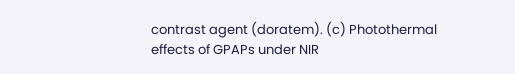contrast agent (doratem). (c) Photothermal effects of GPAPs under NIR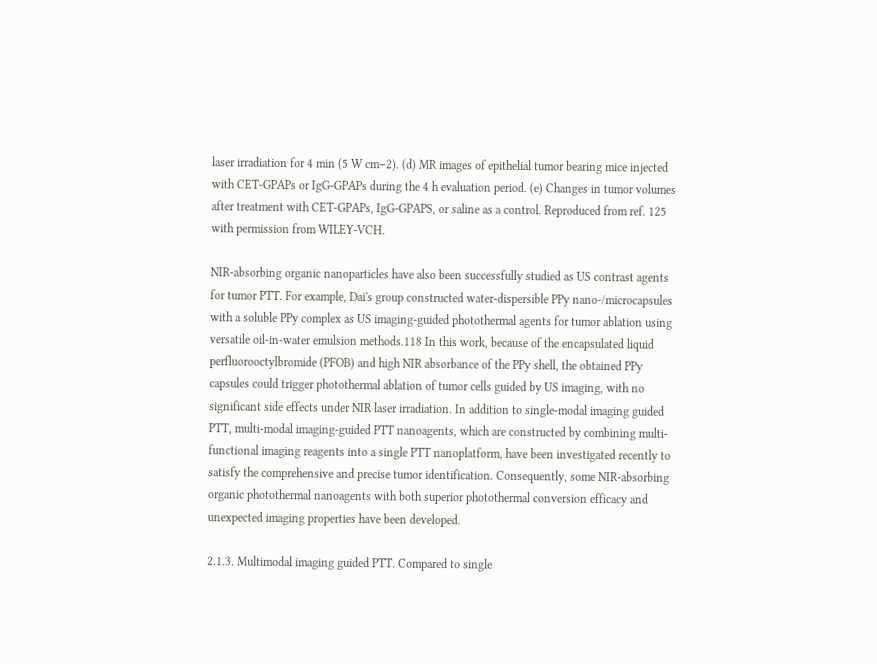laser irradiation for 4 min (5 W cm−2). (d) MR images of epithelial tumor bearing mice injected with CET-GPAPs or IgG-GPAPs during the 4 h evaluation period. (e) Changes in tumor volumes after treatment with CET-GPAPs, IgG-GPAPS, or saline as a control. Reproduced from ref. 125 with permission from WILEY-VCH.

NIR-absorbing organic nanoparticles have also been successfully studied as US contrast agents for tumor PTT. For example, Dai's group constructed water-dispersible PPy nano-/microcapsules with a soluble PPy complex as US imaging-guided photothermal agents for tumor ablation using versatile oil-in-water emulsion methods.118 In this work, because of the encapsulated liquid perfluorooctylbromide (PFOB) and high NIR absorbance of the PPy shell, the obtained PPy capsules could trigger photothermal ablation of tumor cells guided by US imaging, with no significant side effects under NIR laser irradiation. In addition to single-modal imaging guided PTT, multi-modal imaging-guided PTT nanoagents, which are constructed by combining multi-functional imaging reagents into a single PTT nanoplatform, have been investigated recently to satisfy the comprehensive and precise tumor identification. Consequently, some NIR-absorbing organic photothermal nanoagents with both superior photothermal conversion efficacy and unexpected imaging properties have been developed.

2.1.3. Multimodal imaging guided PTT. Compared to single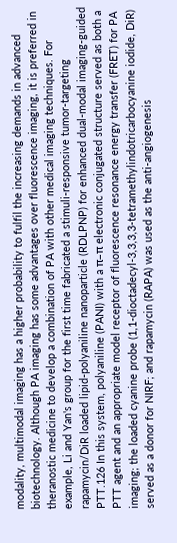modality, multimodal imaging has a higher probability to fulfil the increasing demands in advanced biotechnology. Although PA imaging has some advantages over fluorescence imaging, it is preferred in theranostic medicine to develop a combination of PA with other medical imaging techniques. For example, Li and Yan's group for the first time fabricated a stimuli-responsive tumor-targeting rapamycin/DiR loaded lipid-polyaniline nanoparticle (RDLPNP) for enhanced dual-modal imaging-guided PTT.126 In this system, polyaniline (PANI) with a π–π electronic conjugated structure served as both a PTT agent and an appropriate model receptor of fluorescence resonance energy transfer (FRET) for PA imaging; the loaded cyanine probe (1,1-dioctadecyl-3,3,3,3-tetramethylindotricarbocyanine iodide, DiR) served as a donor for NIRF; and rapamycin (RAPA) was used as the anti-angiogenesis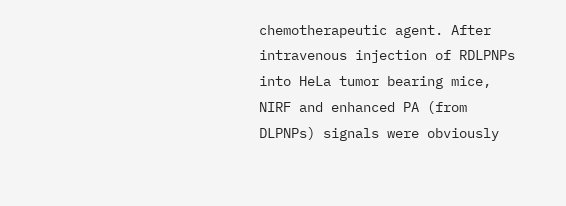chemotherapeutic agent. After intravenous injection of RDLPNPs into HeLa tumor bearing mice, NIRF and enhanced PA (from DLPNPs) signals were obviously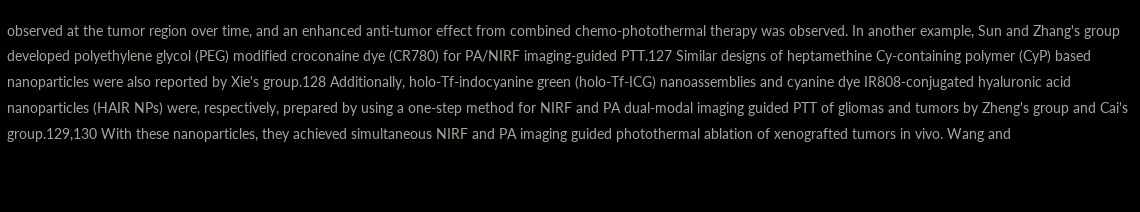observed at the tumor region over time, and an enhanced anti-tumor effect from combined chemo-photothermal therapy was observed. In another example, Sun and Zhang's group developed polyethylene glycol (PEG) modified croconaine dye (CR780) for PA/NIRF imaging-guided PTT.127 Similar designs of heptamethine Cy-containing polymer (CyP) based nanoparticles were also reported by Xie's group.128 Additionally, holo-Tf-indocyanine green (holo-Tf-ICG) nanoassemblies and cyanine dye IR808-conjugated hyaluronic acid nanoparticles (HAIR NPs) were, respectively, prepared by using a one-step method for NIRF and PA dual-modal imaging guided PTT of gliomas and tumors by Zheng's group and Cai's group.129,130 With these nanoparticles, they achieved simultaneous NIRF and PA imaging guided photothermal ablation of xenografted tumors in vivo. Wang and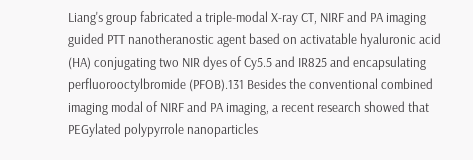Liang's group fabricated a triple-modal X-ray CT, NIRF and PA imaging guided PTT nanotheranostic agent based on activatable hyaluronic acid (HA) conjugating two NIR dyes of Cy5.5 and IR825 and encapsulating perfluorooctylbromide (PFOB).131 Besides the conventional combined imaging modal of NIRF and PA imaging, a recent research showed that PEGylated polypyrrole nanoparticles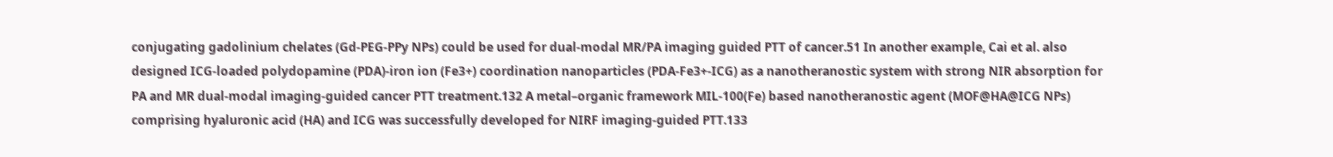conjugating gadolinium chelates (Gd-PEG-PPy NPs) could be used for dual-modal MR/PA imaging guided PTT of cancer.51 In another example, Cai et al. also designed ICG-loaded polydopamine (PDA)-iron ion (Fe3+) coordination nanoparticles (PDA-Fe3+-ICG) as a nanotheranostic system with strong NIR absorption for PA and MR dual-modal imaging-guided cancer PTT treatment.132 A metal–organic framework MIL-100(Fe) based nanotheranostic agent (MOF@HA@ICG NPs) comprising hyaluronic acid (HA) and ICG was successfully developed for NIRF imaging-guided PTT.133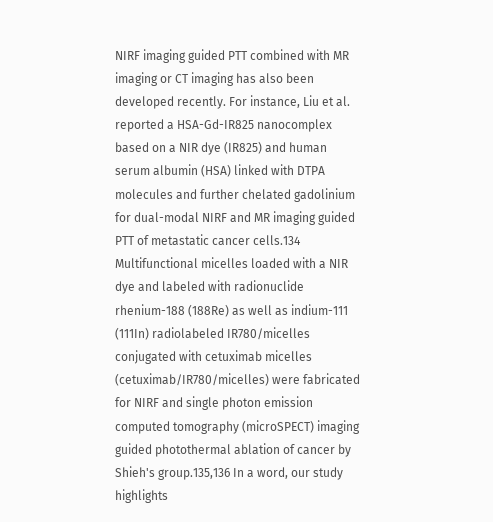NIRF imaging guided PTT combined with MR imaging or CT imaging has also been developed recently. For instance, Liu et al. reported a HSA-Gd-IR825 nanocomplex based on a NIR dye (IR825) and human serum albumin (HSA) linked with DTPA molecules and further chelated gadolinium for dual-modal NIRF and MR imaging guided PTT of metastatic cancer cells.134 Multifunctional micelles loaded with a NIR dye and labeled with radionuclide rhenium-188 (188Re) as well as indium-111 (111In) radiolabeled IR780/micelles conjugated with cetuximab micelles (cetuximab/IR780/micelles) were fabricated for NIRF and single photon emission computed tomography (microSPECT) imaging guided photothermal ablation of cancer by Shieh's group.135,136 In a word, our study highlights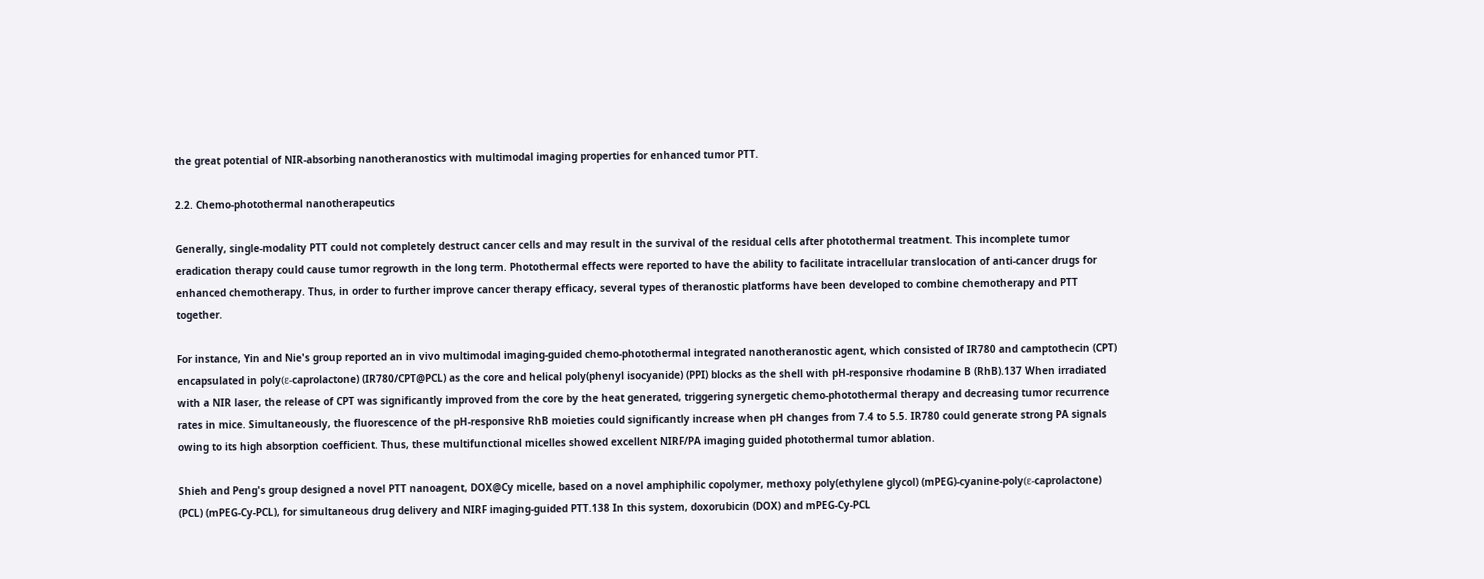the great potential of NIR-absorbing nanotheranostics with multimodal imaging properties for enhanced tumor PTT.

2.2. Chemo-photothermal nanotherapeutics

Generally, single-modality PTT could not completely destruct cancer cells and may result in the survival of the residual cells after photothermal treatment. This incomplete tumor eradication therapy could cause tumor regrowth in the long term. Photothermal effects were reported to have the ability to facilitate intracellular translocation of anti-cancer drugs for enhanced chemotherapy. Thus, in order to further improve cancer therapy efficacy, several types of theranostic platforms have been developed to combine chemotherapy and PTT together.

For instance, Yin and Nie's group reported an in vivo multimodal imaging-guided chemo-photothermal integrated nanotheranostic agent, which consisted of IR780 and camptothecin (CPT) encapsulated in poly(ε-caprolactone) (IR780/CPT@PCL) as the core and helical poly(phenyl isocyanide) (PPI) blocks as the shell with pH-responsive rhodamine B (RhB).137 When irradiated with a NIR laser, the release of CPT was significantly improved from the core by the heat generated, triggering synergetic chemo-photothermal therapy and decreasing tumor recurrence rates in mice. Simultaneously, the fluorescence of the pH-responsive RhB moieties could significantly increase when pH changes from 7.4 to 5.5. IR780 could generate strong PA signals owing to its high absorption coefficient. Thus, these multifunctional micelles showed excellent NIRF/PA imaging guided photothermal tumor ablation.

Shieh and Peng's group designed a novel PTT nanoagent, DOX@Cy micelle, based on a novel amphiphilic copolymer, methoxy poly(ethylene glycol) (mPEG)-cyanine-poly(ε-caprolactone) (PCL) (mPEG-Cy-PCL), for simultaneous drug delivery and NIRF imaging-guided PTT.138 In this system, doxorubicin (DOX) and mPEG-Cy-PCL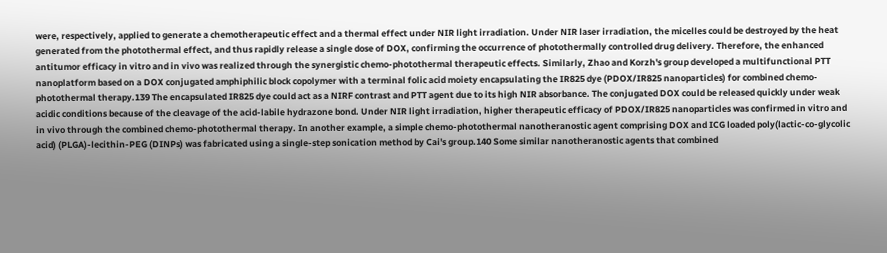were, respectively, applied to generate a chemotherapeutic effect and a thermal effect under NIR light irradiation. Under NIR laser irradiation, the micelles could be destroyed by the heat generated from the photothermal effect, and thus rapidly release a single dose of DOX, confirming the occurrence of photothermally controlled drug delivery. Therefore, the enhanced antitumor efficacy in vitro and in vivo was realized through the synergistic chemo-photothermal therapeutic effects. Similarly, Zhao and Korzh's group developed a multifunctional PTT nanoplatform based on a DOX conjugated amphiphilic block copolymer with a terminal folic acid moiety encapsulating the IR825 dye (PDOX/IR825 nanoparticles) for combined chemo-photothermal therapy.139 The encapsulated IR825 dye could act as a NIRF contrast and PTT agent due to its high NIR absorbance. The conjugated DOX could be released quickly under weak acidic conditions because of the cleavage of the acid-labile hydrazone bond. Under NIR light irradiation, higher therapeutic efficacy of PDOX/IR825 nanoparticles was confirmed in vitro and in vivo through the combined chemo-photothermal therapy. In another example, a simple chemo-photothermal nanotheranostic agent comprising DOX and ICG loaded poly(lactic-co-glycolic acid) (PLGA)-lecithin-PEG (DINPs) was fabricated using a single-step sonication method by Cai's group.140 Some similar nanotheranostic agents that combined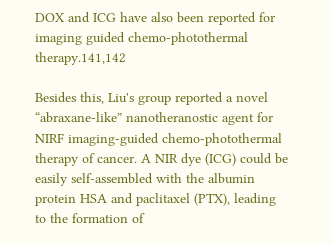DOX and ICG have also been reported for imaging guided chemo-photothermal therapy.141,142

Besides this, Liu's group reported a novel “abraxane-like” nanotheranostic agent for NIRF imaging-guided chemo-photothermal therapy of cancer. A NIR dye (ICG) could be easily self-assembled with the albumin protein HSA and paclitaxel (PTX), leading to the formation of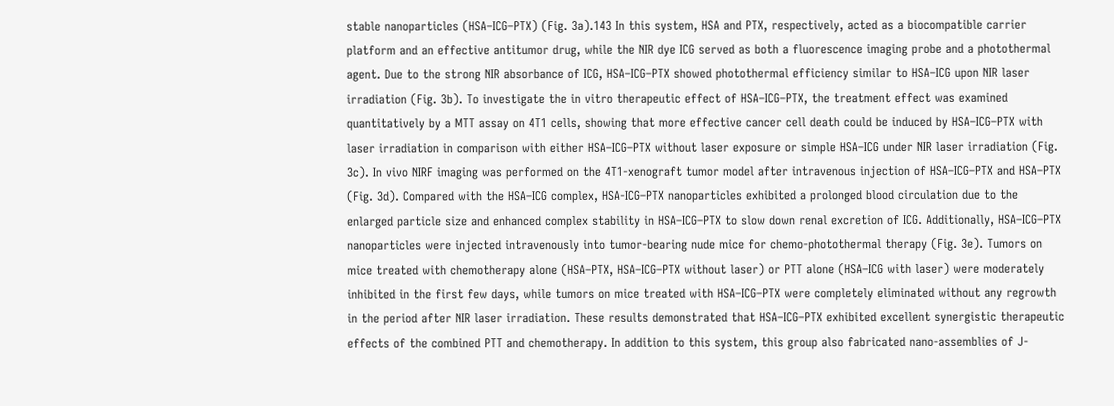stable nanoparticles (HSA–ICG–PTX) (Fig. 3a).143 In this system, HSA and PTX, respectively, acted as a biocompatible carrier platform and an effective antitumor drug, while the NIR dye ICG served as both a fluorescence imaging probe and a photothermal agent. Due to the strong NIR absorbance of ICG, HSA–ICG–PTX showed photothermal efficiency similar to HSA–ICG upon NIR laser irradiation (Fig. 3b). To investigate the in vitro therapeutic effect of HSA–ICG–PTX, the treatment effect was examined quantitatively by a MTT assay on 4T1 cells, showing that more effective cancer cell death could be induced by HSA–ICG–PTX with laser irradiation in comparison with either HSA–ICG–PTX without laser exposure or simple HSA–ICG under NIR laser irradiation (Fig. 3c). In vivo NIRF imaging was performed on the 4T1-xenograft tumor model after intravenous injection of HSA–ICG–PTX and HSA–PTX (Fig. 3d). Compared with the HSA–ICG complex, HSA-ICG–PTX nanoparticles exhibited a prolonged blood circulation due to the enlarged particle size and enhanced complex stability in HSA–ICG–PTX to slow down renal excretion of ICG. Additionally, HSA–ICG–PTX nanoparticles were injected intravenously into tumor-bearing nude mice for chemo-photothermal therapy (Fig. 3e). Tumors on mice treated with chemotherapy alone (HSA–PTX, HSA–ICG–PTX without laser) or PTT alone (HSA–ICG with laser) were moderately inhibited in the first few days, while tumors on mice treated with HSA–ICG–PTX were completely eliminated without any regrowth in the period after NIR laser irradiation. These results demonstrated that HSA–ICG–PTX exhibited excellent synergistic therapeutic effects of the combined PTT and chemotherapy. In addition to this system, this group also fabricated nano-assemblies of J-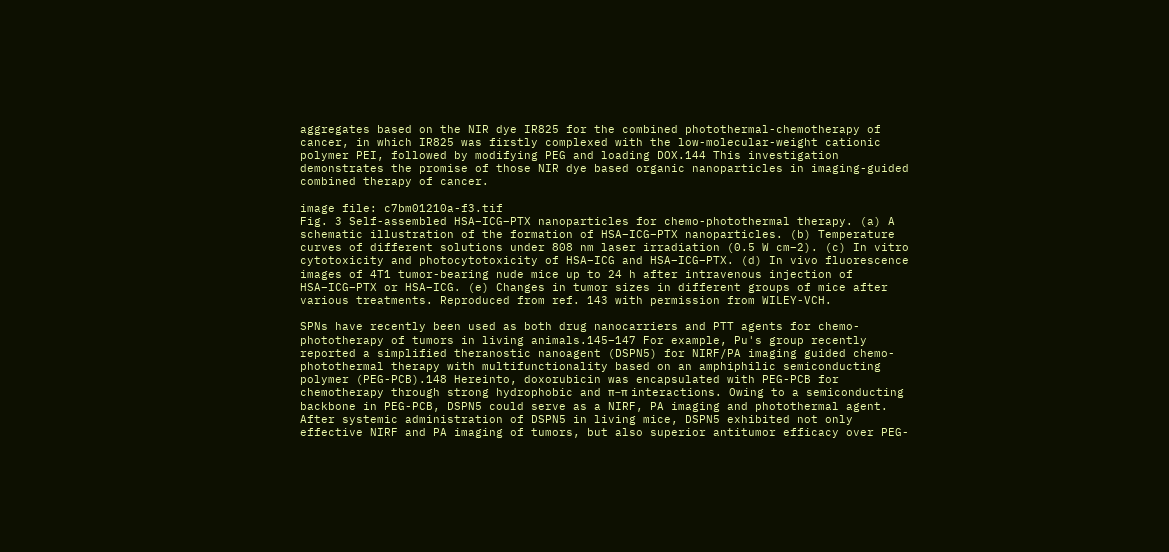aggregates based on the NIR dye IR825 for the combined photothermal-chemotherapy of cancer, in which IR825 was firstly complexed with the low-molecular-weight cationic polymer PEI, followed by modifying PEG and loading DOX.144 This investigation demonstrates the promise of those NIR dye based organic nanoparticles in imaging-guided combined therapy of cancer.

image file: c7bm01210a-f3.tif
Fig. 3 Self-assembled HSA–ICG–PTX nanoparticles for chemo-photothermal therapy. (a) A schematic illustration of the formation of HSA–ICG–PTX nanoparticles. (b) Temperature curves of different solutions under 808 nm laser irradiation (0.5 W cm−2). (c) In vitro cytotoxicity and photocytotoxicity of HSA–ICG and HSA–ICG–PTX. (d) In vivo fluorescence images of 4T1 tumor-bearing nude mice up to 24 h after intravenous injection of HSA–ICG–PTX or HSA–ICG. (e) Changes in tumor sizes in different groups of mice after various treatments. Reproduced from ref. 143 with permission from WILEY-VCH.

SPNs have recently been used as both drug nanocarriers and PTT agents for chemo-phototherapy of tumors in living animals.145–147 For example, Pu's group recently reported a simplified theranostic nanoagent (DSPN5) for NIRF/PA imaging guided chemo-photothermal therapy with multifunctionality based on an amphiphilic semiconducting polymer (PEG-PCB).148 Hereinto, doxorubicin was encapsulated with PEG-PCB for chemotherapy through strong hydrophobic and π–π interactions. Owing to a semiconducting backbone in PEG-PCB, DSPN5 could serve as a NIRF, PA imaging and photothermal agent. After systemic administration of DSPN5 in living mice, DSPN5 exhibited not only effective NIRF and PA imaging of tumors, but also superior antitumor efficacy over PEG-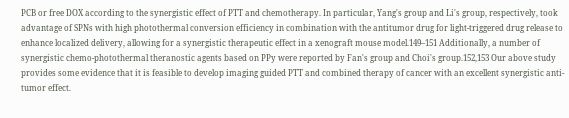PCB or free DOX according to the synergistic effect of PTT and chemotherapy. In particular, Yang's group and Li's group, respectively, took advantage of SPNs with high photothermal conversion efficiency in combination with the antitumor drug for light-triggered drug release to enhance localized delivery, allowing for a synergistic therapeutic effect in a xenograft mouse model.149–151 Additionally, a number of synergistic chemo-photothermal theranostic agents based on PPy were reported by Fan's group and Choi's group.152,153 Our above study provides some evidence that it is feasible to develop imaging guided PTT and combined therapy of cancer with an excellent synergistic anti-tumor effect.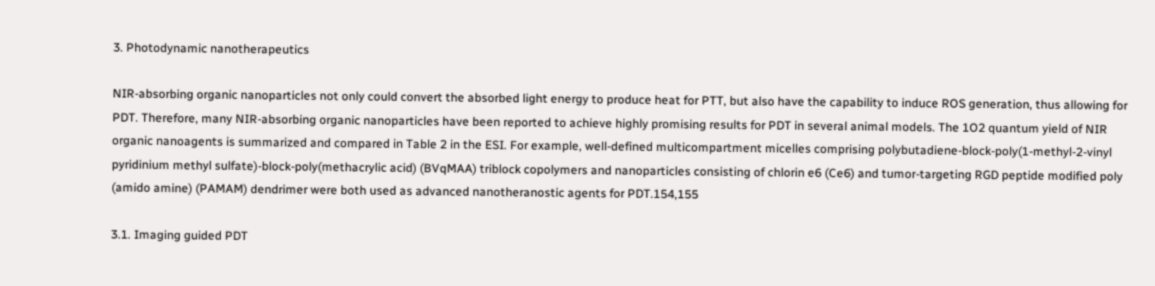3. Photodynamic nanotherapeutics

NIR-absorbing organic nanoparticles not only could convert the absorbed light energy to produce heat for PTT, but also have the capability to induce ROS generation, thus allowing for PDT. Therefore, many NIR-absorbing organic nanoparticles have been reported to achieve highly promising results for PDT in several animal models. The 1O2 quantum yield of NIR organic nanoagents is summarized and compared in Table 2 in the ESI. For example, well-defined multicompartment micelles comprising polybutadiene-block-poly(1-methyl-2-vinyl pyridinium methyl sulfate)-block-poly(methacrylic acid) (BVqMAA) triblock copolymers and nanoparticles consisting of chlorin e6 (Ce6) and tumor-targeting RGD peptide modified poly (amido amine) (PAMAM) dendrimer were both used as advanced nanotheranostic agents for PDT.154,155

3.1. Imaging guided PDT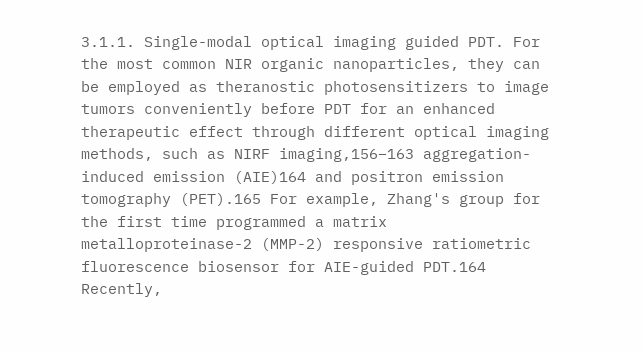3.1.1. Single-modal optical imaging guided PDT. For the most common NIR organic nanoparticles, they can be employed as theranostic photosensitizers to image tumors conveniently before PDT for an enhanced therapeutic effect through different optical imaging methods, such as NIRF imaging,156–163 aggregation-induced emission (AIE)164 and positron emission tomography (PET).165 For example, Zhang's group for the first time programmed a matrix metalloproteinase-2 (MMP-2) responsive ratiometric fluorescence biosensor for AIE-guided PDT.164 Recently,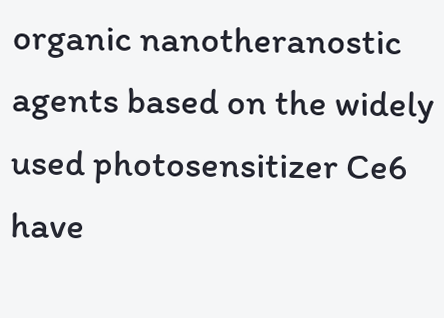organic nanotheranostic agents based on the widely used photosensitizer Ce6 have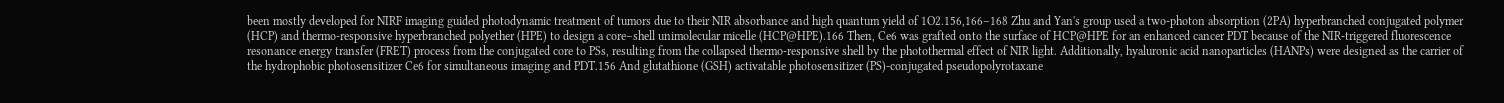been mostly developed for NIRF imaging guided photodynamic treatment of tumors due to their NIR absorbance and high quantum yield of 1O2.156,166–168 Zhu and Yan's group used a two-photon absorption (2PA) hyperbranched conjugated polymer (HCP) and thermo-responsive hyperbranched polyether (HPE) to design a core–shell unimolecular micelle (HCP@HPE).166 Then, Ce6 was grafted onto the surface of HCP@HPE for an enhanced cancer PDT because of the NIR-triggered fluorescence resonance energy transfer (FRET) process from the conjugated core to PSs, resulting from the collapsed thermo-responsive shell by the photothermal effect of NIR light. Additionally, hyaluronic acid nanoparticles (HANPs) were designed as the carrier of the hydrophobic photosensitizer Ce6 for simultaneous imaging and PDT.156 And glutathione (GSH) activatable photosensitizer (PS)-conjugated pseudopolyrotaxane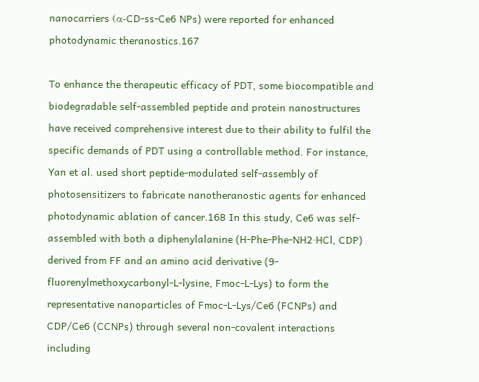nanocarriers (α-CD-ss-Ce6 NPs) were reported for enhanced photodynamic theranostics.167

To enhance the therapeutic efficacy of PDT, some biocompatible and biodegradable self-assembled peptide and protein nanostructures have received comprehensive interest due to their ability to fulfil the specific demands of PDT using a controllable method. For instance, Yan et al. used short peptide-modulated self-assembly of photosensitizers to fabricate nanotheranostic agents for enhanced photodynamic ablation of cancer.168 In this study, Ce6 was self-assembled with both a diphenylalanine (H-Phe-Phe-NH2·HCl, CDP) derived from FF and an amino acid derivative (9-fluorenylmethoxycarbonyl-L-lysine, Fmoc-L-Lys) to form the representative nanoparticles of Fmoc-L-Lys/Ce6 (FCNPs) and CDP/Ce6 (CCNPs) through several non-covalent interactions including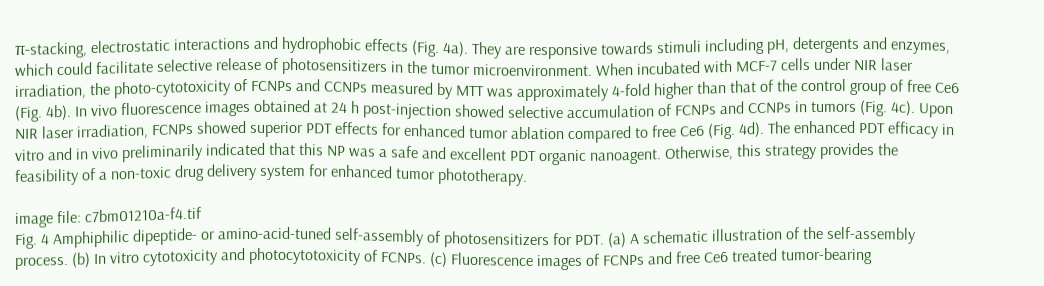π-stacking, electrostatic interactions and hydrophobic effects (Fig. 4a). They are responsive towards stimuli including pH, detergents and enzymes, which could facilitate selective release of photosensitizers in the tumor microenvironment. When incubated with MCF-7 cells under NIR laser irradiation, the photo-cytotoxicity of FCNPs and CCNPs measured by MTT was approximately 4-fold higher than that of the control group of free Ce6 (Fig. 4b). In vivo fluorescence images obtained at 24 h post-injection showed selective accumulation of FCNPs and CCNPs in tumors (Fig. 4c). Upon NIR laser irradiation, FCNPs showed superior PDT effects for enhanced tumor ablation compared to free Ce6 (Fig. 4d). The enhanced PDT efficacy in vitro and in vivo preliminarily indicated that this NP was a safe and excellent PDT organic nanoagent. Otherwise, this strategy provides the feasibility of a non-toxic drug delivery system for enhanced tumor phototherapy.

image file: c7bm01210a-f4.tif
Fig. 4 Amphiphilic dipeptide- or amino-acid-tuned self-assembly of photosensitizers for PDT. (a) A schematic illustration of the self-assembly process. (b) In vitro cytotoxicity and photocytotoxicity of FCNPs. (c) Fluorescence images of FCNPs and free Ce6 treated tumor-bearing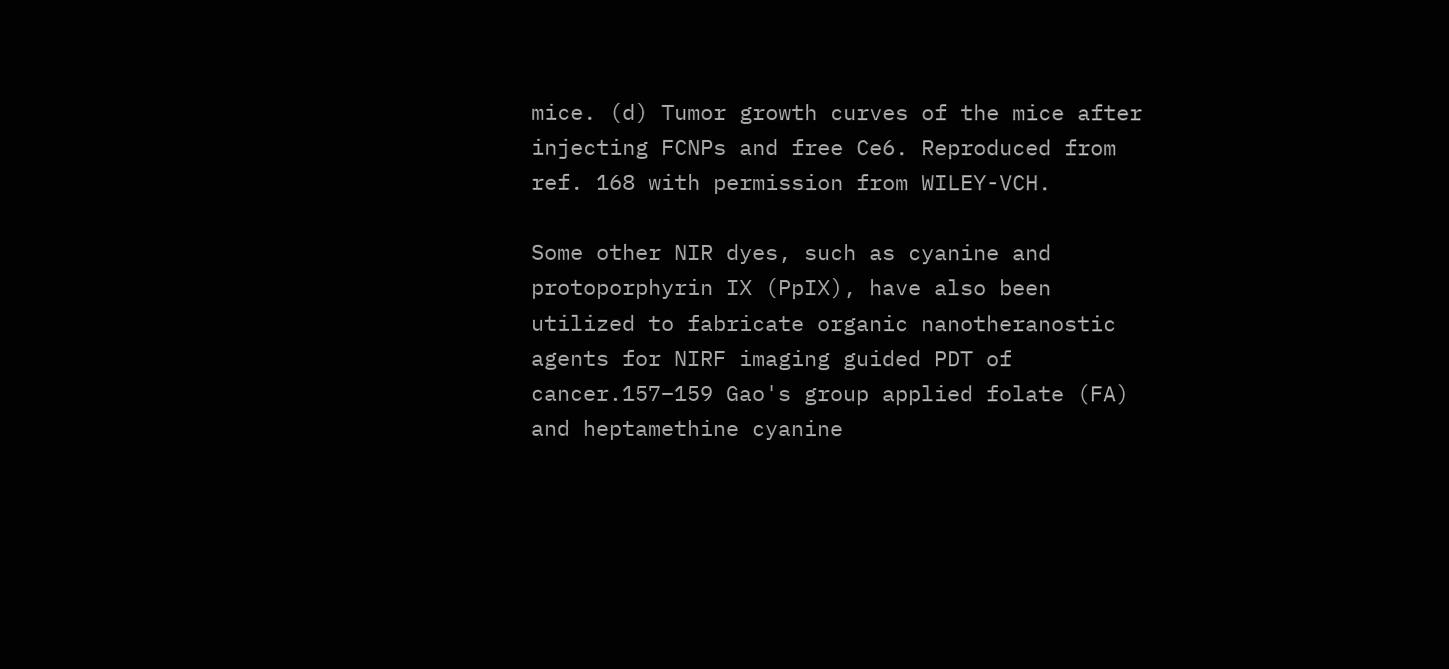mice. (d) Tumor growth curves of the mice after injecting FCNPs and free Ce6. Reproduced from ref. 168 with permission from WILEY-VCH.

Some other NIR dyes, such as cyanine and protoporphyrin IX (PpIX), have also been utilized to fabricate organic nanotheranostic agents for NIRF imaging guided PDT of cancer.157–159 Gao's group applied folate (FA) and heptamethine cyanine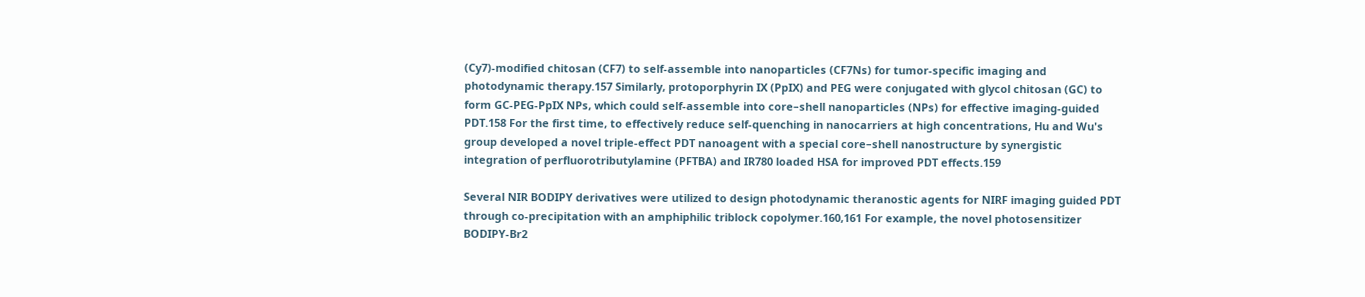(Cy7)-modified chitosan (CF7) to self-assemble into nanoparticles (CF7Ns) for tumor-specific imaging and photodynamic therapy.157 Similarly, protoporphyrin IX (PpIX) and PEG were conjugated with glycol chitosan (GC) to form GC-PEG-PpIX NPs, which could self-assemble into core–shell nanoparticles (NPs) for effective imaging-guided PDT.158 For the first time, to effectively reduce self-quenching in nanocarriers at high concentrations, Hu and Wu's group developed a novel triple-effect PDT nanoagent with a special core–shell nanostructure by synergistic integration of perfluorotributylamine (PFTBA) and IR780 loaded HSA for improved PDT effects.159

Several NIR BODIPY derivatives were utilized to design photodynamic theranostic agents for NIRF imaging guided PDT through co-precipitation with an amphiphilic triblock copolymer.160,161 For example, the novel photosensitizer BODIPY-Br2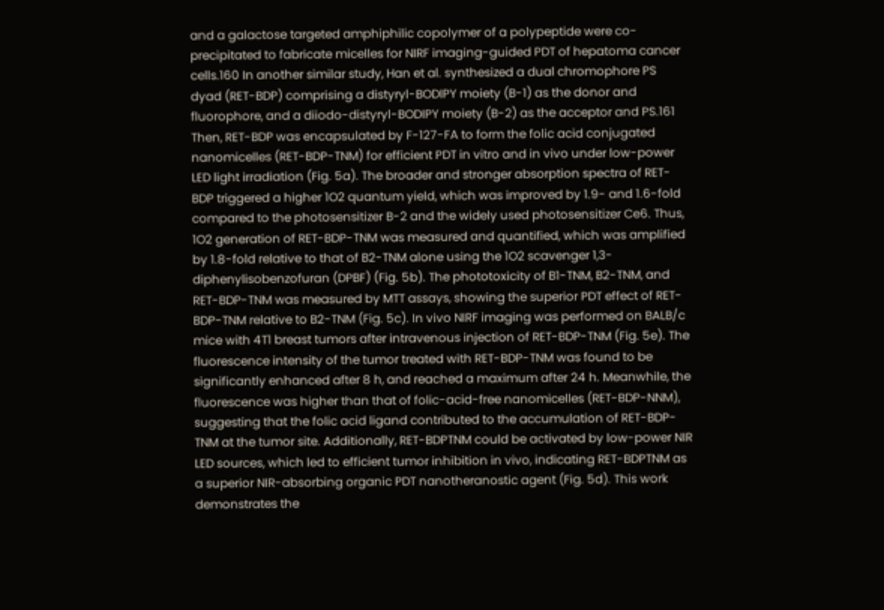and a galactose targeted amphiphilic copolymer of a polypeptide were co-precipitated to fabricate micelles for NIRF imaging-guided PDT of hepatoma cancer cells.160 In another similar study, Han et al. synthesized a dual chromophore PS dyad (RET-BDP) comprising a distyryl-BODIPY moiety (B-1) as the donor and fluorophore, and a diiodo-distyryl-BODIPY moiety (B-2) as the acceptor and PS.161 Then, RET-BDP was encapsulated by F-127-FA to form the folic acid conjugated nanomicelles (RET-BDP-TNM) for efficient PDT in vitro and in vivo under low-power LED light irradiation (Fig. 5a). The broader and stronger absorption spectra of RET-BDP triggered a higher 1O2 quantum yield, which was improved by 1.9- and 1.6-fold compared to the photosensitizer B-2 and the widely used photosensitizer Ce6. Thus, 1O2 generation of RET-BDP-TNM was measured and quantified, which was amplified by 1.8-fold relative to that of B2-TNM alone using the 1O2 scavenger 1,3-diphenylisobenzofuran (DPBF) (Fig. 5b). The phototoxicity of B1-TNM, B2-TNM, and RET-BDP-TNM was measured by MTT assays, showing the superior PDT effect of RET-BDP-TNM relative to B2-TNM (Fig. 5c). In vivo NIRF imaging was performed on BALB/c mice with 4T1 breast tumors after intravenous injection of RET-BDP-TNM (Fig. 5e). The fluorescence intensity of the tumor treated with RET-BDP-TNM was found to be significantly enhanced after 8 h, and reached a maximum after 24 h. Meanwhile, the fluorescence was higher than that of folic-acid-free nanomicelles (RET-BDP-NNM), suggesting that the folic acid ligand contributed to the accumulation of RET-BDP-TNM at the tumor site. Additionally, RET-BDPTNM could be activated by low-power NIR LED sources, which led to efficient tumor inhibition in vivo, indicating RET-BDPTNM as a superior NIR-absorbing organic PDT nanotheranostic agent (Fig. 5d). This work demonstrates the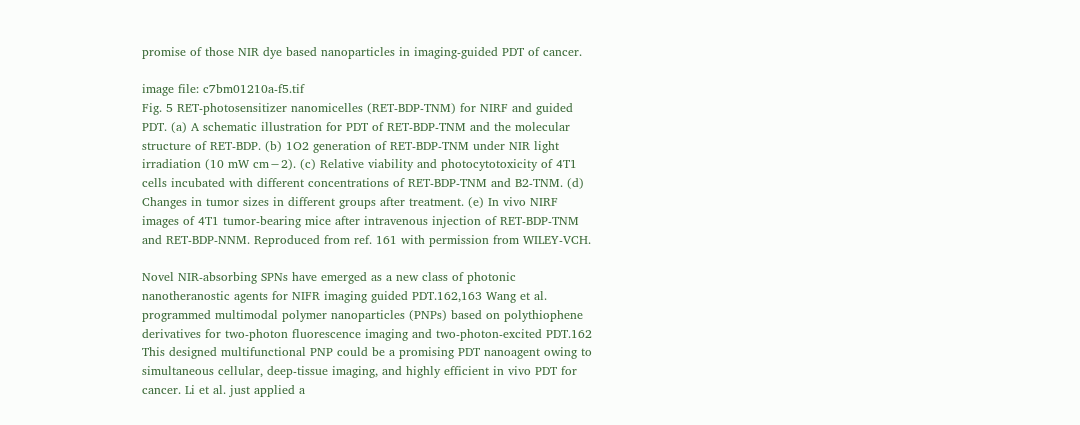promise of those NIR dye based nanoparticles in imaging-guided PDT of cancer.

image file: c7bm01210a-f5.tif
Fig. 5 RET-photosensitizer nanomicelles (RET-BDP-TNM) for NIRF and guided PDT. (a) A schematic illustration for PDT of RET-BDP-TNM and the molecular structure of RET-BDP. (b) 1O2 generation of RET-BDP-TNM under NIR light irradiation (10 mW cm−2). (c) Relative viability and photocytotoxicity of 4T1 cells incubated with different concentrations of RET-BDP-TNM and B2-TNM. (d) Changes in tumor sizes in different groups after treatment. (e) In vivo NIRF images of 4T1 tumor-bearing mice after intravenous injection of RET-BDP-TNM and RET-BDP-NNM. Reproduced from ref. 161 with permission from WILEY-VCH.

Novel NIR-absorbing SPNs have emerged as a new class of photonic nanotheranostic agents for NIFR imaging guided PDT.162,163 Wang et al. programmed multimodal polymer nanoparticles (PNPs) based on polythiophene derivatives for two-photon fluorescence imaging and two-photon-excited PDT.162 This designed multifunctional PNP could be a promising PDT nanoagent owing to simultaneous cellular, deep-tissue imaging, and highly efficient in vivo PDT for cancer. Li et al. just applied a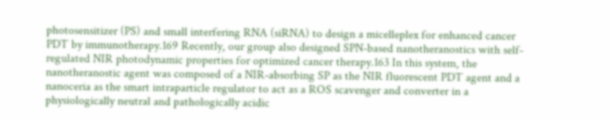photosensitizer (PS) and small interfering RNA (siRNA) to design a micelleplex for enhanced cancer PDT by immunotherapy.169 Recently, our group also designed SPN-based nanotheranostics with self-regulated NIR photodynamic properties for optimized cancer therapy.163 In this system, the nanotheranostic agent was composed of a NIR-absorbing SP as the NIR fluorescent PDT agent and a nanoceria as the smart intraparticle regulator to act as a ROS scavenger and converter in a physiologically neutral and pathologically acidic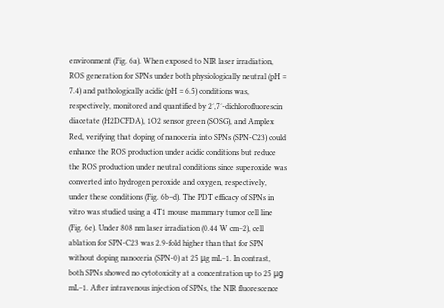environment (Fig. 6a). When exposed to NIR laser irradiation, ROS generation for SPNs under both physiologically neutral (pH = 7.4) and pathologically acidic (pH = 6.5) conditions was, respectively, monitored and quantified by 2′,7′-dichlorofluorescin diacetate (H2DCFDA), 1O2 sensor green (SOSG), and Amplex Red, verifying that doping of nanoceria into SPNs (SPN-C23) could enhance the ROS production under acidic conditions but reduce the ROS production under neutral conditions since superoxide was converted into hydrogen peroxide and oxygen, respectively, under these conditions (Fig. 6b–d). The PDT efficacy of SPNs in vitro was studied using a 4T1 mouse mammary tumor cell line (Fig. 6e). Under 808 nm laser irradiation (0.44 W cm−2), cell ablation for SPN-C23 was 2.9-fold higher than that for SPN without doping nanoceria (SPN-0) at 25 μg mL−1. In contrast, both SPNs showed no cytotoxicity at a concentration up to 25 μg mL−1. After intravenous injection of SPNs, the NIR fluorescence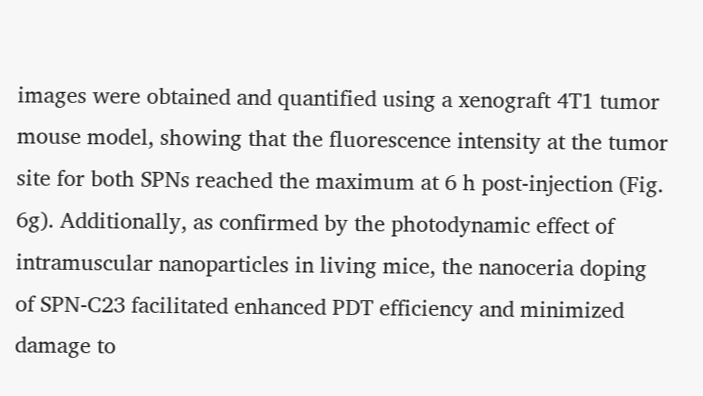images were obtained and quantified using a xenograft 4T1 tumor mouse model, showing that the fluorescence intensity at the tumor site for both SPNs reached the maximum at 6 h post-injection (Fig. 6g). Additionally, as confirmed by the photodynamic effect of intramuscular nanoparticles in living mice, the nanoceria doping of SPN-C23 facilitated enhanced PDT efficiency and minimized damage to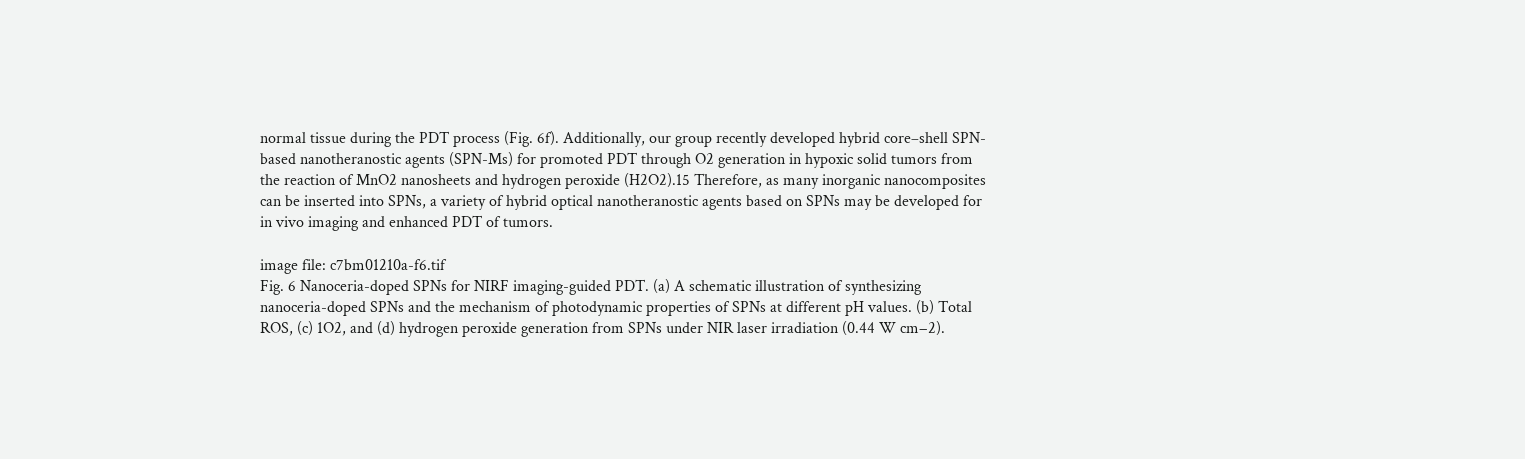normal tissue during the PDT process (Fig. 6f). Additionally, our group recently developed hybrid core–shell SPN-based nanotheranostic agents (SPN-Ms) for promoted PDT through O2 generation in hypoxic solid tumors from the reaction of MnO2 nanosheets and hydrogen peroxide (H2O2).15 Therefore, as many inorganic nanocomposites can be inserted into SPNs, a variety of hybrid optical nanotheranostic agents based on SPNs may be developed for in vivo imaging and enhanced PDT of tumors.

image file: c7bm01210a-f6.tif
Fig. 6 Nanoceria-doped SPNs for NIRF imaging-guided PDT. (a) A schematic illustration of synthesizing nanoceria-doped SPNs and the mechanism of photodynamic properties of SPNs at different pH values. (b) Total ROS, (c) 1O2, and (d) hydrogen peroxide generation from SPNs under NIR laser irradiation (0.44 W cm−2).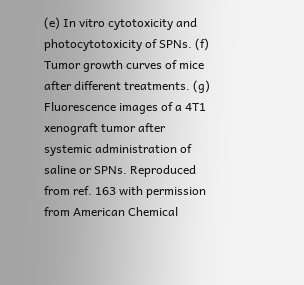(e) In vitro cytotoxicity and photocytotoxicity of SPNs. (f) Tumor growth curves of mice after different treatments. (g) Fluorescence images of a 4T1 xenograft tumor after systemic administration of saline or SPNs. Reproduced from ref. 163 with permission from American Chemical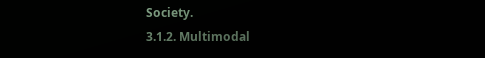Society.
3.1.2. Multimodal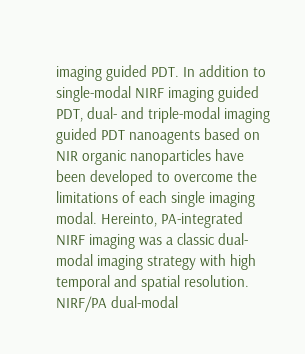imaging guided PDT. In addition to single-modal NIRF imaging guided PDT, dual- and triple-modal imaging guided PDT nanoagents based on NIR organic nanoparticles have been developed to overcome the limitations of each single imaging modal. Hereinto, PA-integrated NIRF imaging was a classic dual-modal imaging strategy with high temporal and spatial resolution. NIRF/PA dual-modal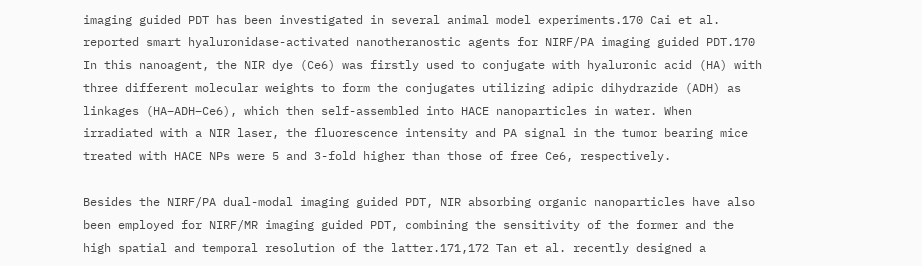imaging guided PDT has been investigated in several animal model experiments.170 Cai et al. reported smart hyaluronidase-activated nanotheranostic agents for NIRF/PA imaging guided PDT.170 In this nanoagent, the NIR dye (Ce6) was firstly used to conjugate with hyaluronic acid (HA) with three different molecular weights to form the conjugates utilizing adipic dihydrazide (ADH) as linkages (HA–ADH–Ce6), which then self-assembled into HACE nanoparticles in water. When irradiated with a NIR laser, the fluorescence intensity and PA signal in the tumor bearing mice treated with HACE NPs were 5 and 3-fold higher than those of free Ce6, respectively.

Besides the NIRF/PA dual-modal imaging guided PDT, NIR absorbing organic nanoparticles have also been employed for NIRF/MR imaging guided PDT, combining the sensitivity of the former and the high spatial and temporal resolution of the latter.171,172 Tan et al. recently designed a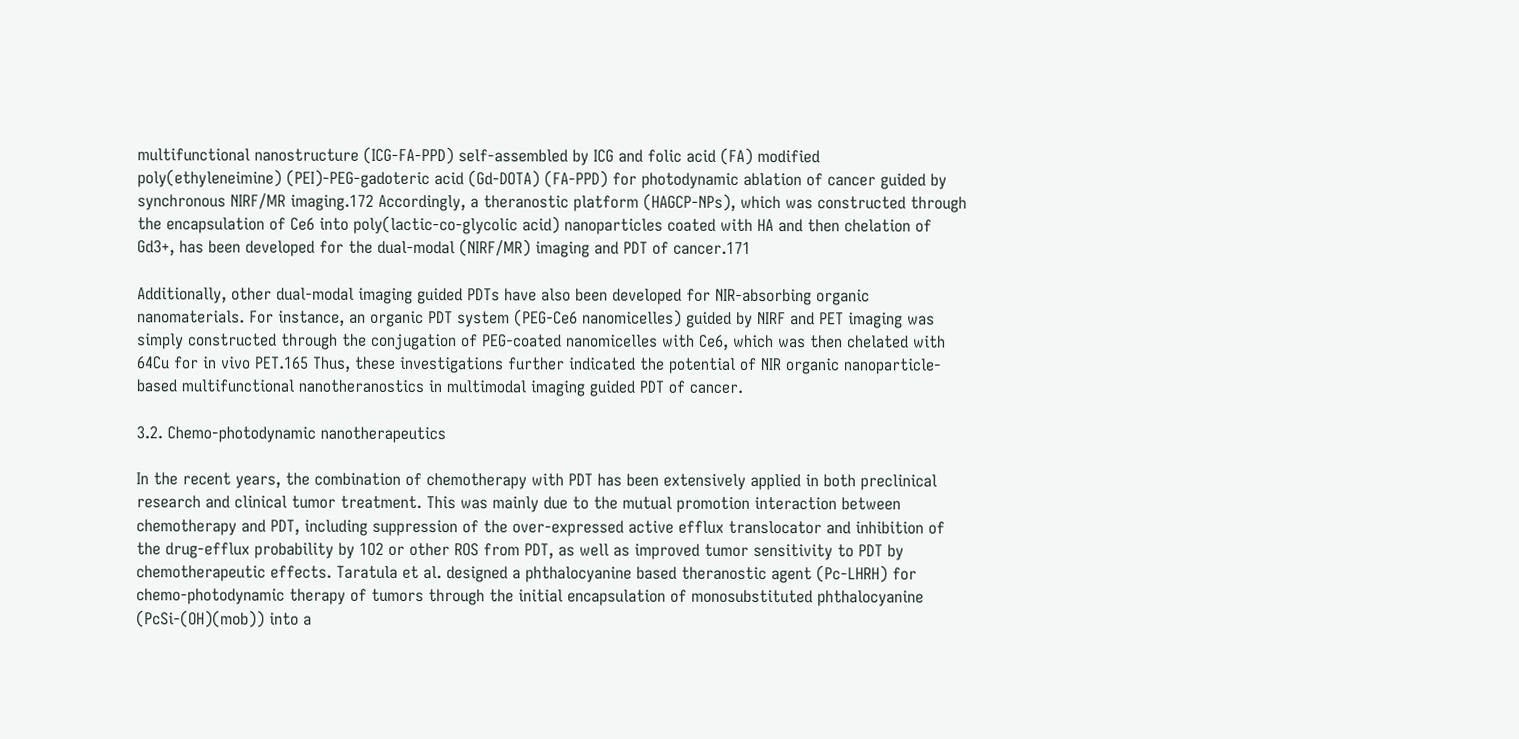multifunctional nanostructure (ICG-FA-PPD) self-assembled by ICG and folic acid (FA) modified poly(ethyleneimine) (PEI)-PEG-gadoteric acid (Gd-DOTA) (FA-PPD) for photodynamic ablation of cancer guided by synchronous NIRF/MR imaging.172 Accordingly, a theranostic platform (HAGCP-NPs), which was constructed through the encapsulation of Ce6 into poly(lactic-co-glycolic acid) nanoparticles coated with HA and then chelation of Gd3+, has been developed for the dual-modal (NIRF/MR) imaging and PDT of cancer.171

Additionally, other dual-modal imaging guided PDTs have also been developed for NIR-absorbing organic nanomaterials. For instance, an organic PDT system (PEG-Ce6 nanomicelles) guided by NIRF and PET imaging was simply constructed through the conjugation of PEG-coated nanomicelles with Ce6, which was then chelated with 64Cu for in vivo PET.165 Thus, these investigations further indicated the potential of NIR organic nanoparticle-based multifunctional nanotheranostics in multimodal imaging guided PDT of cancer.

3.2. Chemo-photodynamic nanotherapeutics

In the recent years, the combination of chemotherapy with PDT has been extensively applied in both preclinical research and clinical tumor treatment. This was mainly due to the mutual promotion interaction between chemotherapy and PDT, including suppression of the over-expressed active efflux translocator and inhibition of the drug-efflux probability by 1O2 or other ROS from PDT, as well as improved tumor sensitivity to PDT by chemotherapeutic effects. Taratula et al. designed a phthalocyanine based theranostic agent (Pc-LHRH) for chemo-photodynamic therapy of tumors through the initial encapsulation of monosubstituted phthalocyanine (PcSi-(OH)(mob)) into a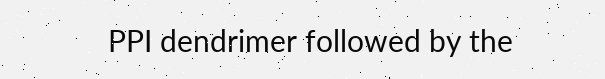PPI dendrimer followed by the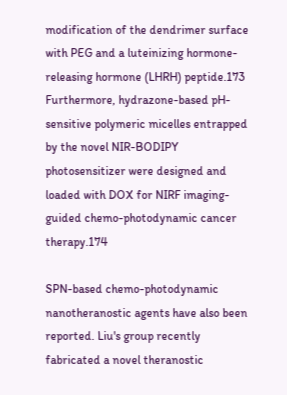modification of the dendrimer surface with PEG and a luteinizing hormone-releasing hormone (LHRH) peptide.173 Furthermore, hydrazone-based pH-sensitive polymeric micelles entrapped by the novel NIR-BODIPY photosensitizer were designed and loaded with DOX for NIRF imaging-guided chemo-photodynamic cancer therapy.174

SPN-based chemo-photodynamic nanotheranostic agents have also been reported. Liu's group recently fabricated a novel theranostic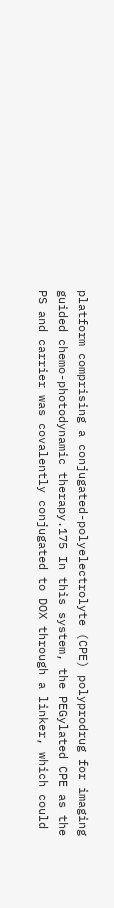platform comprising a conjugated-polyelectrolyte (CPE) polyprodrug for imaging guided chemo-photodynamic therapy.175 In this system, the PEGylated CPE as the PS and carrier was covalently conjugated to DOX through a linker, which could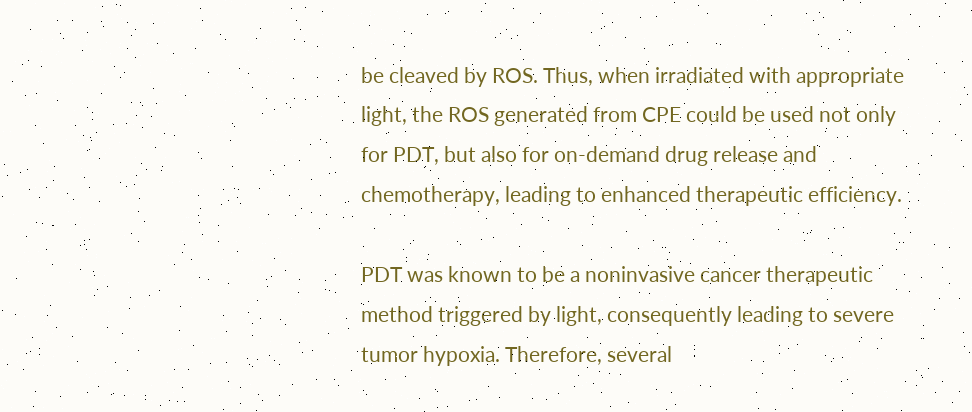be cleaved by ROS. Thus, when irradiated with appropriate light, the ROS generated from CPE could be used not only for PDT, but also for on-demand drug release and chemotherapy, leading to enhanced therapeutic efficiency.

PDT was known to be a noninvasive cancer therapeutic method triggered by light, consequently leading to severe tumor hypoxia. Therefore, several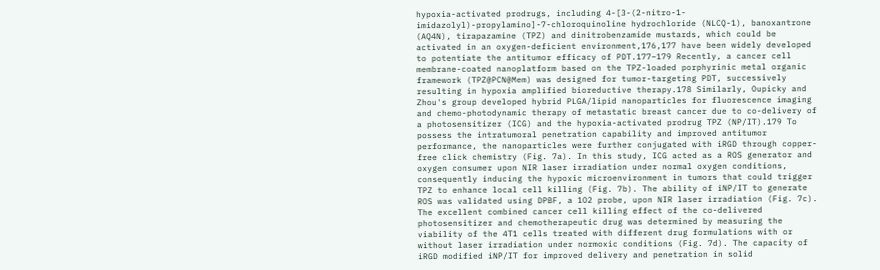hypoxia-activated prodrugs, including 4-[3-(2-nitro-1-imidazolyl)-propylamino]-7-chloroquinoline hydrochloride (NLCQ-1), banoxantrone (AQ4N), tirapazamine (TPZ) and dinitrobenzamide mustards, which could be activated in an oxygen-deficient environment,176,177 have been widely developed to potentiate the antitumor efficacy of PDT.177–179 Recently, a cancer cell membrane-coated nanoplatform based on the TPZ-loaded porphyrinic metal organic framework (TPZ@PCN@Mem) was designed for tumor-targeting PDT, successively resulting in hypoxia amplified bioreductive therapy.178 Similarly, Oupicky and Zhou's group developed hybrid PLGA/lipid nanoparticles for fluorescence imaging and chemo-photodynamic therapy of metastatic breast cancer due to co-delivery of a photosensitizer (ICG) and the hypoxia-activated prodrug TPZ (NP/IT).179 To possess the intratumoral penetration capability and improved antitumor performance, the nanoparticles were further conjugated with iRGD through copper-free click chemistry (Fig. 7a). In this study, ICG acted as a ROS generator and oxygen consumer upon NIR laser irradiation under normal oxygen conditions, consequently inducing the hypoxic microenvironment in tumors that could trigger TPZ to enhance local cell killing (Fig. 7b). The ability of iNP/IT to generate ROS was validated using DPBF, a 1O2 probe, upon NIR laser irradiation (Fig. 7c). The excellent combined cancer cell killing effect of the co-delivered photosensitizer and chemotherapeutic drug was determined by measuring the viability of the 4T1 cells treated with different drug formulations with or without laser irradiation under normoxic conditions (Fig. 7d). The capacity of iRGD modified iNP/IT for improved delivery and penetration in solid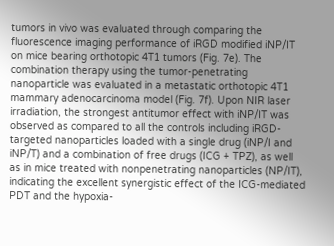tumors in vivo was evaluated through comparing the fluorescence imaging performance of iRGD modified iNP/IT on mice bearing orthotopic 4T1 tumors (Fig. 7e). The combination therapy using the tumor-penetrating nanoparticle was evaluated in a metastatic orthotopic 4T1 mammary adenocarcinoma model (Fig. 7f). Upon NIR laser irradiation, the strongest antitumor effect with iNP/IT was observed as compared to all the controls including iRGD-targeted nanoparticles loaded with a single drug (iNP/I and iNP/T) and a combination of free drugs (ICG + TPZ), as well as in mice treated with nonpenetrating nanoparticles (NP/IT), indicating the excellent synergistic effect of the ICG-mediated PDT and the hypoxia-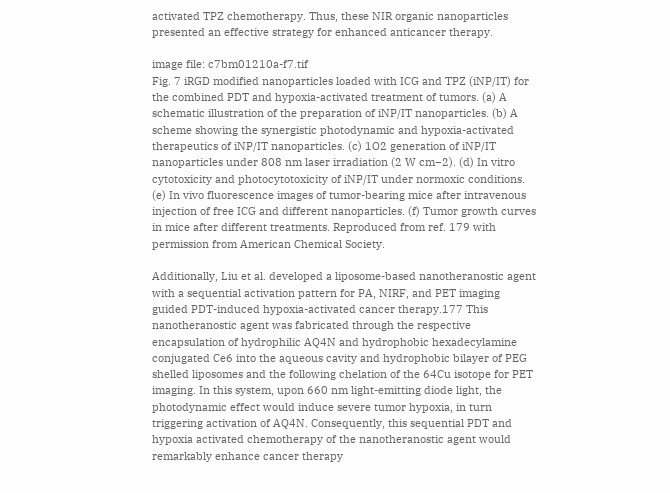activated TPZ chemotherapy. Thus, these NIR organic nanoparticles presented an effective strategy for enhanced anticancer therapy.

image file: c7bm01210a-f7.tif
Fig. 7 iRGD modified nanoparticles loaded with ICG and TPZ (iNP/IT) for the combined PDT and hypoxia-activated treatment of tumors. (a) A schematic illustration of the preparation of iNP/IT nanoparticles. (b) A scheme showing the synergistic photodynamic and hypoxia-activated therapeutics of iNP/IT nanoparticles. (c) 1O2 generation of iNP/IT nanoparticles under 808 nm laser irradiation (2 W cm−2). (d) In vitro cytotoxicity and photocytotoxicity of iNP/IT under normoxic conditions. (e) In vivo fluorescence images of tumor-bearing mice after intravenous injection of free ICG and different nanoparticles. (f) Tumor growth curves in mice after different treatments. Reproduced from ref. 179 with permission from American Chemical Society.

Additionally, Liu et al. developed a liposome-based nanotheranostic agent with a sequential activation pattern for PA, NIRF, and PET imaging guided PDT-induced hypoxia-activated cancer therapy.177 This nanotheranostic agent was fabricated through the respective encapsulation of hydrophilic AQ4N and hydrophobic hexadecylamine conjugated Ce6 into the aqueous cavity and hydrophobic bilayer of PEG shelled liposomes and the following chelation of the 64Cu isotope for PET imaging. In this system, upon 660 nm light-emitting diode light, the photodynamic effect would induce severe tumor hypoxia, in turn triggering activation of AQ4N. Consequently, this sequential PDT and hypoxia activated chemotherapy of the nanotheranostic agent would remarkably enhance cancer therapy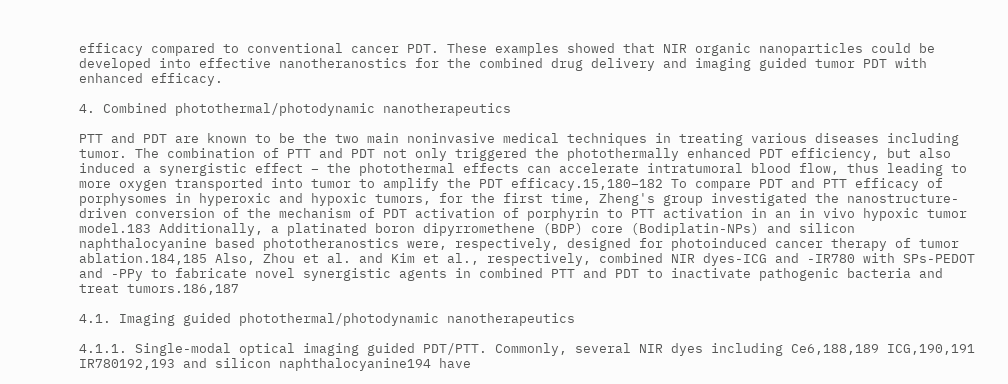efficacy compared to conventional cancer PDT. These examples showed that NIR organic nanoparticles could be developed into effective nanotheranostics for the combined drug delivery and imaging guided tumor PDT with enhanced efficacy.

4. Combined photothermal/photodynamic nanotherapeutics

PTT and PDT are known to be the two main noninvasive medical techniques in treating various diseases including tumor. The combination of PTT and PDT not only triggered the photothermally enhanced PDT efficiency, but also induced a synergistic effect – the photothermal effects can accelerate intratumoral blood flow, thus leading to more oxygen transported into tumor to amplify the PDT efficacy.15,180–182 To compare PDT and PTT efficacy of porphysomes in hyperoxic and hypoxic tumors, for the first time, Zheng's group investigated the nanostructure-driven conversion of the mechanism of PDT activation of porphyrin to PTT activation in an in vivo hypoxic tumor model.183 Additionally, a platinated boron dipyrromethene (BDP) core (Bodiplatin-NPs) and silicon naphthalocyanine based phototheranostics were, respectively, designed for photoinduced cancer therapy of tumor ablation.184,185 Also, Zhou et al. and Kim et al., respectively, combined NIR dyes-ICG and -IR780 with SPs-PEDOT and -PPy to fabricate novel synergistic agents in combined PTT and PDT to inactivate pathogenic bacteria and treat tumors.186,187

4.1. Imaging guided photothermal/photodynamic nanotherapeutics

4.1.1. Single-modal optical imaging guided PDT/PTT. Commonly, several NIR dyes including Ce6,188,189 ICG,190,191 IR780192,193 and silicon naphthalocyanine194 have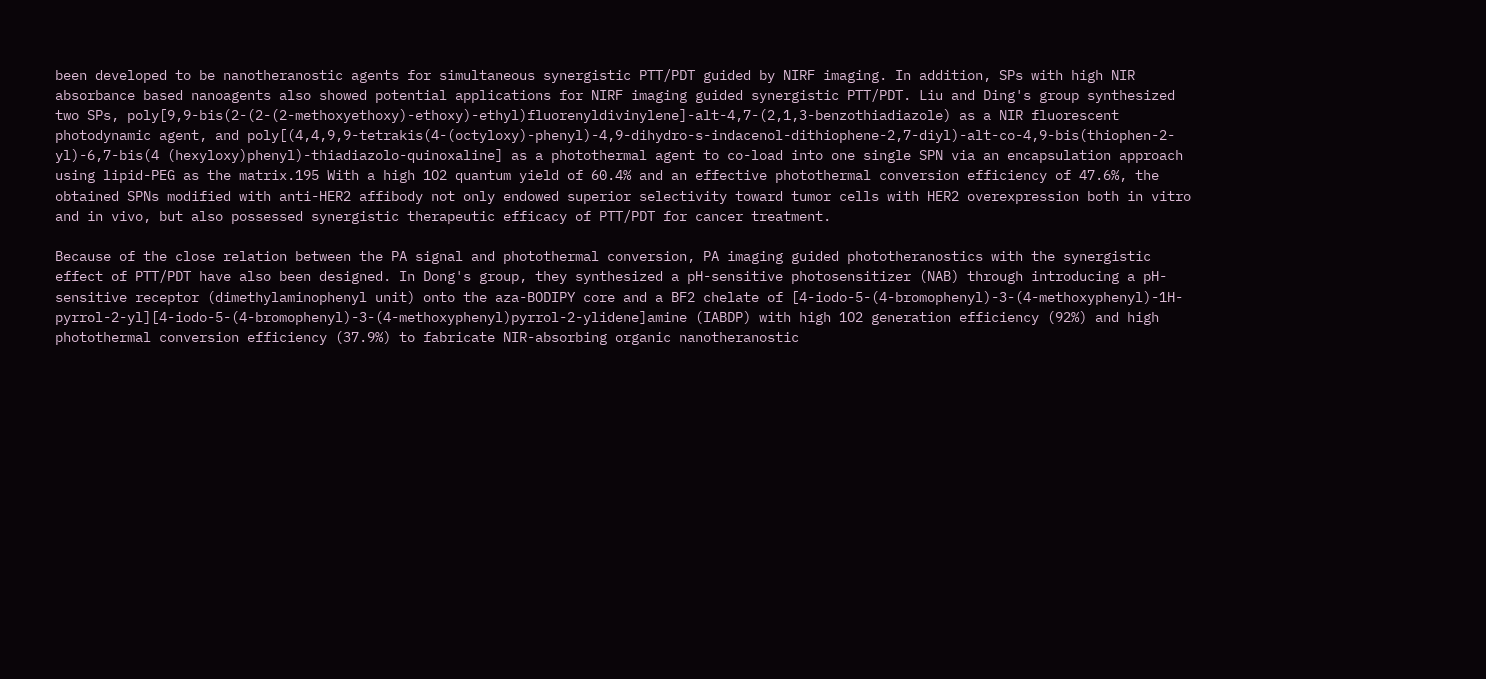been developed to be nanotheranostic agents for simultaneous synergistic PTT/PDT guided by NIRF imaging. In addition, SPs with high NIR absorbance based nanoagents also showed potential applications for NIRF imaging guided synergistic PTT/PDT. Liu and Ding's group synthesized two SPs, poly[9,9-bis(2-(2-(2-methoxyethoxy)-ethoxy)-ethyl)fluorenyldivinylene]-alt-4,7-(2,1,3-benzothiadiazole) as a NIR fluorescent photodynamic agent, and poly[(4,4,9,9-tetrakis(4-(octyloxy)-phenyl)-4,9-dihydro-s-indacenol-dithiophene-2,7-diyl)-alt-co-4,9-bis(thiophen-2-yl)-6,7-bis(4 (hexyloxy)phenyl)-thiadiazolo-quinoxaline] as a photothermal agent to co-load into one single SPN via an encapsulation approach using lipid-PEG as the matrix.195 With a high 1O2 quantum yield of 60.4% and an effective photothermal conversion efficiency of 47.6%, the obtained SPNs modified with anti-HER2 affibody not only endowed superior selectivity toward tumor cells with HER2 overexpression both in vitro and in vivo, but also possessed synergistic therapeutic efficacy of PTT/PDT for cancer treatment.

Because of the close relation between the PA signal and photothermal conversion, PA imaging guided phototheranostics with the synergistic effect of PTT/PDT have also been designed. In Dong's group, they synthesized a pH-sensitive photosensitizer (NAB) through introducing a pH-sensitive receptor (dimethylaminophenyl unit) onto the aza-BODIPY core and a BF2 chelate of [4-iodo-5-(4-bromophenyl)-3-(4-methoxyphenyl)-1H-pyrrol-2-yl][4-iodo-5-(4-bromophenyl)-3-(4-methoxyphenyl)pyrrol-2-ylidene]amine (IABDP) with high 1O2 generation efficiency (92%) and high photothermal conversion efficiency (37.9%) to fabricate NIR-absorbing organic nanotheranostic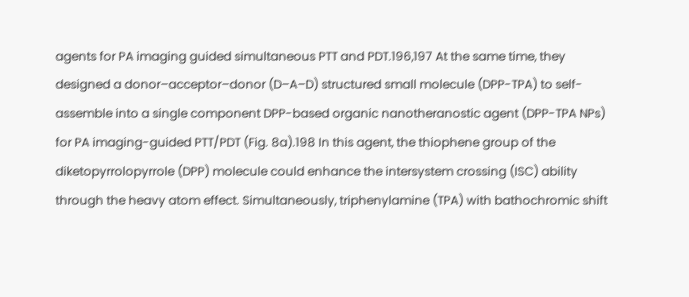agents for PA imaging guided simultaneous PTT and PDT.196,197 At the same time, they designed a donor–acceptor–donor (D–A–D) structured small molecule (DPP-TPA) to self-assemble into a single component DPP-based organic nanotheranostic agent (DPP-TPA NPs) for PA imaging-guided PTT/PDT (Fig. 8a).198 In this agent, the thiophene group of the diketopyrrolopyrrole (DPP) molecule could enhance the intersystem crossing (ISC) ability through the heavy atom effect. Simultaneously, triphenylamine (TPA) with bathochromic shift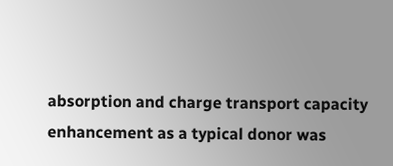absorption and charge transport capacity enhancement as a typical donor was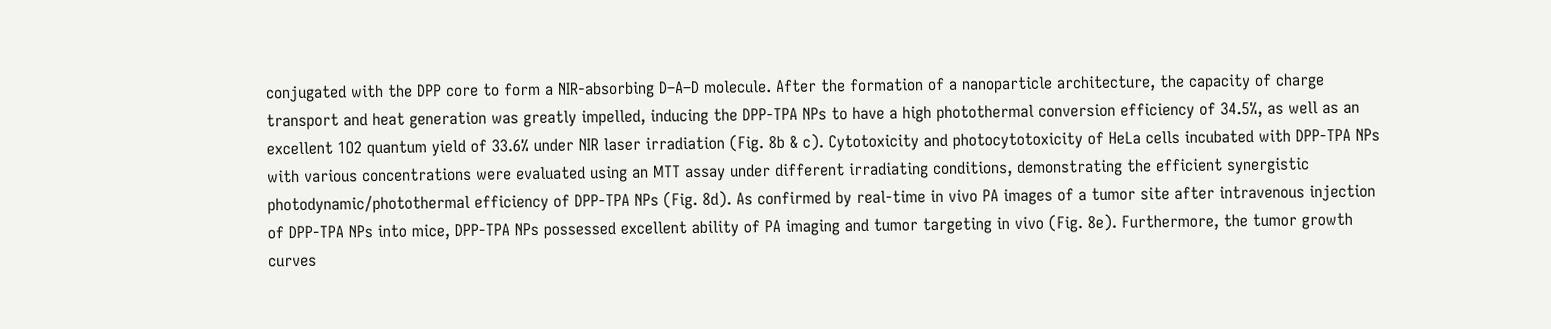conjugated with the DPP core to form a NIR-absorbing D–A–D molecule. After the formation of a nanoparticle architecture, the capacity of charge transport and heat generation was greatly impelled, inducing the DPP-TPA NPs to have a high photothermal conversion efficiency of 34.5%, as well as an excellent 1O2 quantum yield of 33.6% under NIR laser irradiation (Fig. 8b & c). Cytotoxicity and photocytotoxicity of HeLa cells incubated with DPP-TPA NPs with various concentrations were evaluated using an MTT assay under different irradiating conditions, demonstrating the efficient synergistic photodynamic/photothermal efficiency of DPP-TPA NPs (Fig. 8d). As confirmed by real-time in vivo PA images of a tumor site after intravenous injection of DPP-TPA NPs into mice, DPP-TPA NPs possessed excellent ability of PA imaging and tumor targeting in vivo (Fig. 8e). Furthermore, the tumor growth curves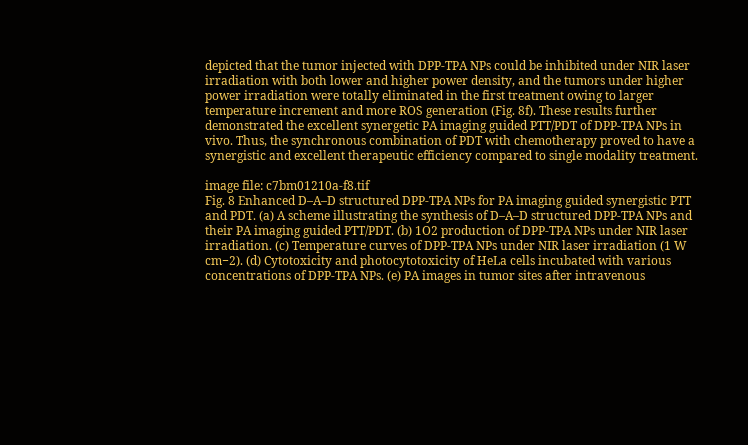depicted that the tumor injected with DPP-TPA NPs could be inhibited under NIR laser irradiation with both lower and higher power density, and the tumors under higher power irradiation were totally eliminated in the first treatment owing to larger temperature increment and more ROS generation (Fig. 8f). These results further demonstrated the excellent synergetic PA imaging guided PTT/PDT of DPP-TPA NPs in vivo. Thus, the synchronous combination of PDT with chemotherapy proved to have a synergistic and excellent therapeutic efficiency compared to single modality treatment.

image file: c7bm01210a-f8.tif
Fig. 8 Enhanced D–A–D structured DPP-TPA NPs for PA imaging guided synergistic PTT and PDT. (a) A scheme illustrating the synthesis of D–A–D structured DPP-TPA NPs and their PA imaging guided PTT/PDT. (b) 1O2 production of DPP-TPA NPs under NIR laser irradiation. (c) Temperature curves of DPP-TPA NPs under NIR laser irradiation (1 W cm−2). (d) Cytotoxicity and photocytotoxicity of HeLa cells incubated with various concentrations of DPP-TPA NPs. (e) PA images in tumor sites after intravenous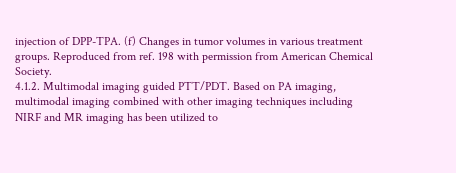injection of DPP-TPA. (f) Changes in tumor volumes in various treatment groups. Reproduced from ref. 198 with permission from American Chemical Society.
4.1.2. Multimodal imaging guided PTT/PDT. Based on PA imaging, multimodal imaging combined with other imaging techniques including NIRF and MR imaging has been utilized to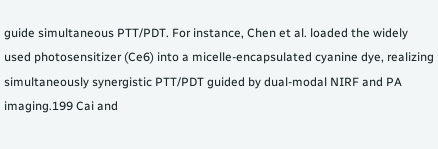guide simultaneous PTT/PDT. For instance, Chen et al. loaded the widely used photosensitizer (Ce6) into a micelle-encapsulated cyanine dye, realizing simultaneously synergistic PTT/PDT guided by dual-modal NIRF and PA imaging.199 Cai and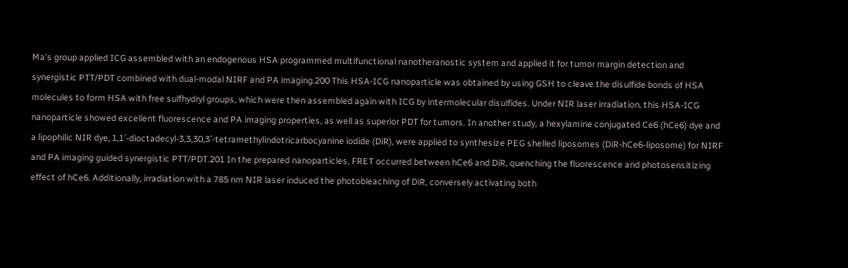Ma's group applied ICG assembled with an endogenous HSA programmed multifunctional nanotheranostic system and applied it for tumor margin detection and synergistic PTT/PDT combined with dual-modal NIRF and PA imaging.200 This HSA-ICG nanoparticle was obtained by using GSH to cleave the disulfide bonds of HSA molecules to form HSA with free sulfhydryl groups, which were then assembled again with ICG by intermolecular disulfides. Under NIR laser irradiation, this HSA-ICG nanoparticle showed excellent fluorescence and PA imaging properties, as well as superior PDT for tumors. In another study, a hexylamine conjugated Ce6 (hCe6) dye and a lipophilic NIR dye, 1,1′-dioctadecyl-3,3,30,3′-tetramethylindotricarbocyanine iodide (DiR), were applied to synthesize PEG shelled liposomes (DiR-hCe6-liposome) for NIRF and PA imaging guided synergistic PTT/PDT.201 In the prepared nanoparticles, FRET occurred between hCe6 and DiR, quenching the fluorescence and photosensitizing effect of hCe6. Additionally, irradiation with a 785 nm NIR laser induced the photobleaching of DiR, conversely activating both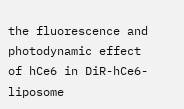the fluorescence and photodynamic effect of hCe6 in DiR-hCe6-liposome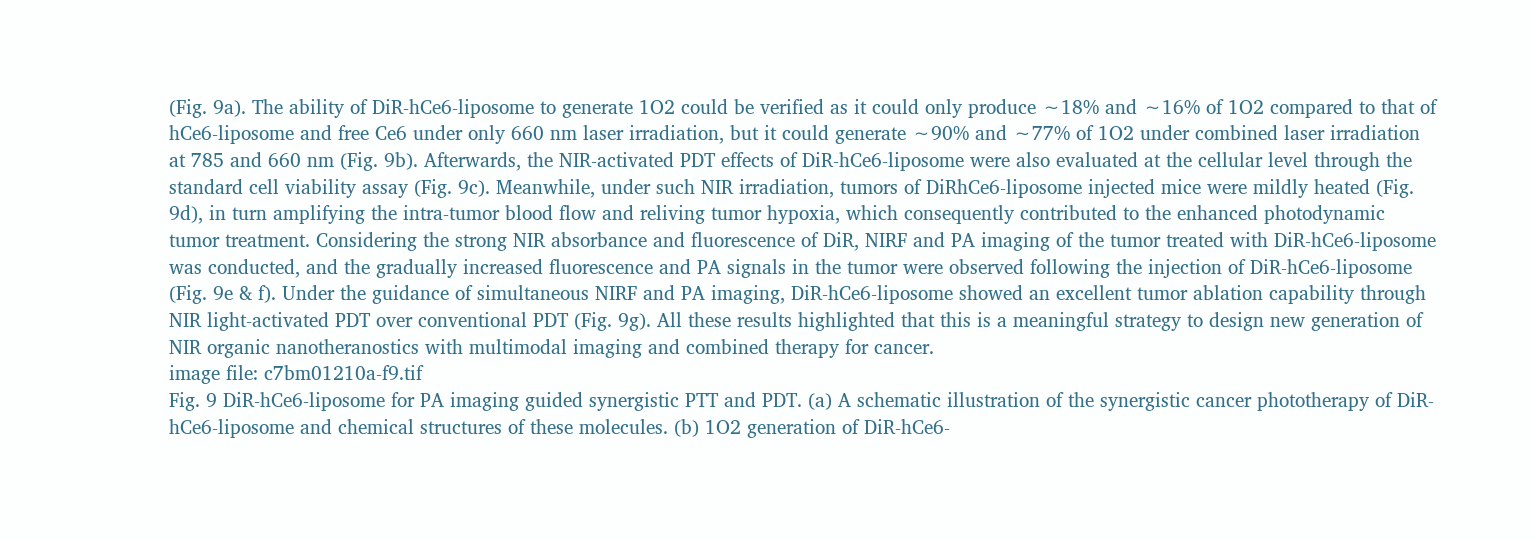(Fig. 9a). The ability of DiR-hCe6-liposome to generate 1O2 could be verified as it could only produce ∼18% and ∼16% of 1O2 compared to that of hCe6-liposome and free Ce6 under only 660 nm laser irradiation, but it could generate ∼90% and ∼77% of 1O2 under combined laser irradiation at 785 and 660 nm (Fig. 9b). Afterwards, the NIR-activated PDT effects of DiR-hCe6-liposome were also evaluated at the cellular level through the standard cell viability assay (Fig. 9c). Meanwhile, under such NIR irradiation, tumors of DiRhCe6-liposome injected mice were mildly heated (Fig. 9d), in turn amplifying the intra-tumor blood flow and reliving tumor hypoxia, which consequently contributed to the enhanced photodynamic tumor treatment. Considering the strong NIR absorbance and fluorescence of DiR, NIRF and PA imaging of the tumor treated with DiR-hCe6-liposome was conducted, and the gradually increased fluorescence and PA signals in the tumor were observed following the injection of DiR-hCe6-liposome (Fig. 9e & f). Under the guidance of simultaneous NIRF and PA imaging, DiR-hCe6-liposome showed an excellent tumor ablation capability through NIR light-activated PDT over conventional PDT (Fig. 9g). All these results highlighted that this is a meaningful strategy to design new generation of NIR organic nanotheranostics with multimodal imaging and combined therapy for cancer.
image file: c7bm01210a-f9.tif
Fig. 9 DiR-hCe6-liposome for PA imaging guided synergistic PTT and PDT. (a) A schematic illustration of the synergistic cancer phototherapy of DiR-hCe6-liposome and chemical structures of these molecules. (b) 1O2 generation of DiR-hCe6-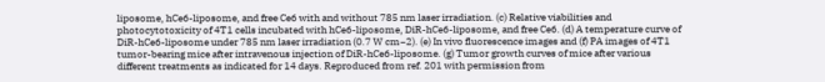liposome, hCe6-liposome, and free Ce6 with and without 785 nm laser irradiation. (c) Relative viabilities and photocytotoxicity of 4T1 cells incubated with hCe6-liposome, DiR-hCe6-liposome, and free Ce6. (d) A temperature curve of DiR-hCe6-liposome under 785 nm laser irradiation (0.7 W cm−2). (e) In vivo fluorescence images and (f) PA images of 4T1 tumor-bearing mice after intravenous injection of DiR-hCe6-liposome. (g) Tumor growth curves of mice after various different treatments as indicated for 14 days. Reproduced from ref. 201 with permission from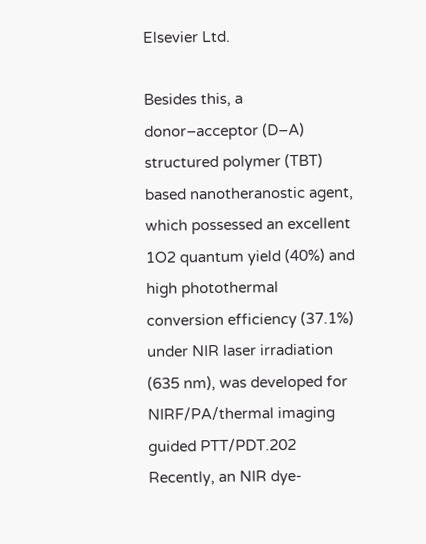Elsevier Ltd.

Besides this, a donor–acceptor (D–A) structured polymer (TBT) based nanotheranostic agent, which possessed an excellent 1O2 quantum yield (40%) and high photothermal conversion efficiency (37.1%) under NIR laser irradiation (635 nm), was developed for NIRF/PA/thermal imaging guided PTT/PDT.202 Recently, an NIR dye-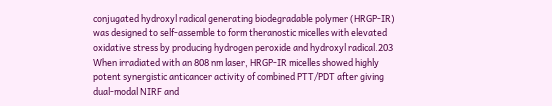conjugated hydroxyl radical generating biodegradable polymer (HRGP-IR) was designed to self-assemble to form theranostic micelles with elevated oxidative stress by producing hydrogen peroxide and hydroxyl radical.203 When irradiated with an 808 nm laser, HRGP-IR micelles showed highly potent synergistic anticancer activity of combined PTT/PDT after giving dual-modal NIRF and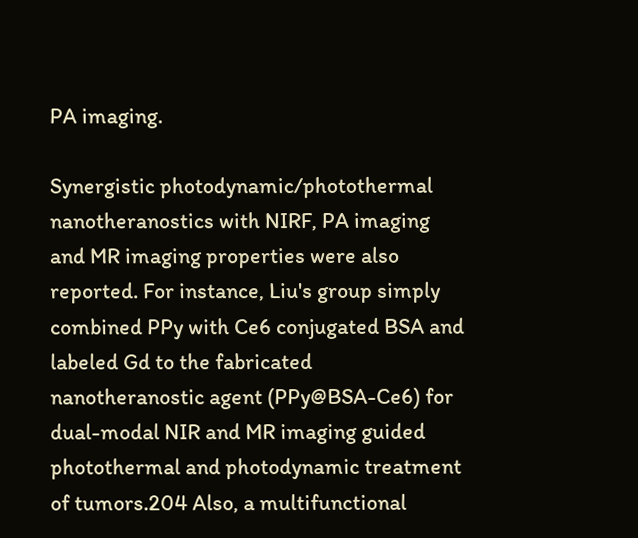PA imaging.

Synergistic photodynamic/photothermal nanotheranostics with NIRF, PA imaging and MR imaging properties were also reported. For instance, Liu's group simply combined PPy with Ce6 conjugated BSA and labeled Gd to the fabricated nanotheranostic agent (PPy@BSA-Ce6) for dual-modal NIR and MR imaging guided photothermal and photodynamic treatment of tumors.204 Also, a multifunctional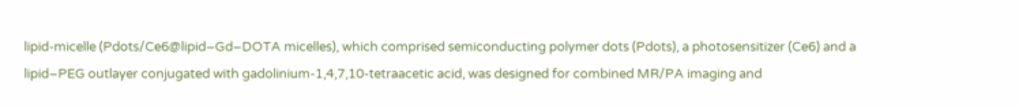lipid-micelle (Pdots/Ce6@lipid–Gd–DOTA micelles), which comprised semiconducting polymer dots (Pdots), a photosensitizer (Ce6) and a lipid–PEG outlayer conjugated with gadolinium-1,4,7,10-tetraacetic acid, was designed for combined MR/PA imaging and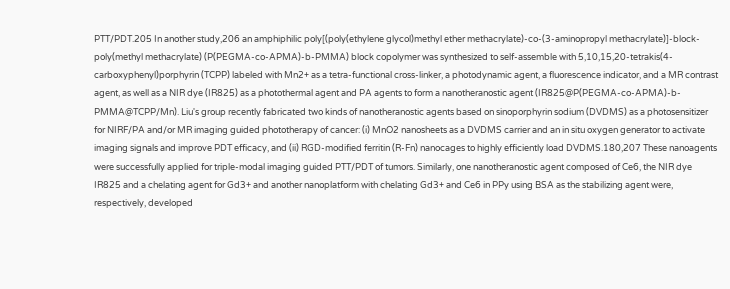PTT/PDT.205 In another study,206 an amphiphilic poly[(poly(ethylene glycol)methyl ether methacrylate)-co-(3-aminopropyl methacrylate)]-block-poly(methyl methacrylate) (P(PEGMA-co-APMA)-b-PMMA) block copolymer was synthesized to self-assemble with 5,10,15,20-tetrakis(4-carboxyphenyl)porphyrin (TCPP) labeled with Mn2+ as a tetra-functional cross-linker, a photodynamic agent, a fluorescence indicator, and a MR contrast agent, as well as a NIR dye (IR825) as a photothermal agent and PA agents to form a nanotheranostic agent (IR825@P(PEGMA-co-APMA)-b-PMMA@TCPP/Mn). Liu's group recently fabricated two kinds of nanotheranostic agents based on sinoporphyrin sodium (DVDMS) as a photosensitizer for NIRF/PA and/or MR imaging guided phototherapy of cancer: (i) MnO2 nanosheets as a DVDMS carrier and an in situ oxygen generator to activate imaging signals and improve PDT efficacy, and (ii) RGD-modified ferritin (R-Fn) nanocages to highly efficiently load DVDMS.180,207 These nanoagents were successfully applied for triple-modal imaging guided PTT/PDT of tumors. Similarly, one nanotheranostic agent composed of Ce6, the NIR dye IR825 and a chelating agent for Gd3+ and another nanoplatform with chelating Gd3+ and Ce6 in PPy using BSA as the stabilizing agent were, respectively, developed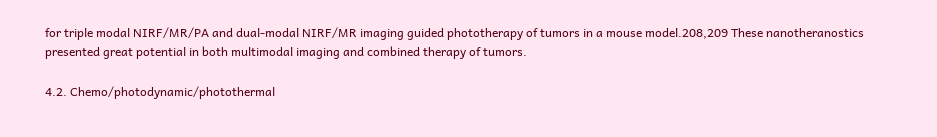for triple modal NIRF/MR/PA and dual-modal NIRF/MR imaging guided phototherapy of tumors in a mouse model.208,209 These nanotheranostics presented great potential in both multimodal imaging and combined therapy of tumors.

4.2. Chemo/photodynamic/photothermal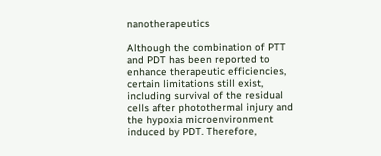nanotherapeutics

Although the combination of PTT and PDT has been reported to enhance therapeutic efficiencies, certain limitations still exist, including survival of the residual cells after photothermal injury and the hypoxia microenvironment induced by PDT. Therefore,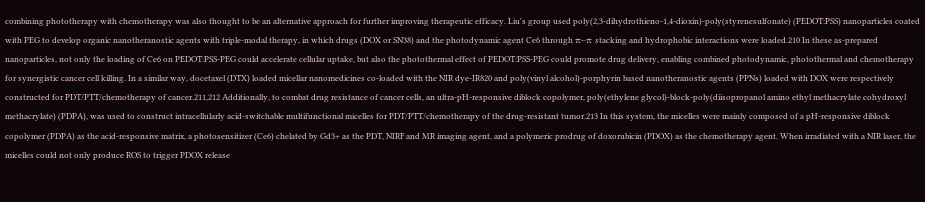combining phototherapy with chemotherapy was also thought to be an alternative approach for further improving therapeutic efficacy. Liu's group used poly(2,3-dihydrothieno-1,4-dioxin)-poly(styrenesulfonate) (PEDOT:PSS) nanoparticles coated with PEG to develop organic nanotheranostic agents with triple-modal therapy, in which drugs (DOX or SN38) and the photodynamic agent Ce6 through π–π stacking and hydrophobic interactions were loaded.210 In these as-prepared nanoparticles, not only the loading of Ce6 on PEDOT:PSS-PEG could accelerate cellular uptake, but also the photothermal effect of PEDOT:PSS-PEG could promote drug delivery, enabling combined photodynamic, photothermal and chemotherapy for synergistic cancer cell killing. In a similar way, docetaxel (DTX) loaded micellar nanomedicines co-loaded with the NIR dye-IR820 and poly(vinyl alcohol)-porphyrin based nanotheranostic agents (PPNs) loaded with DOX were respectively constructed for PDT/PTT/chemotherapy of cancer.211,212 Additionally, to combat drug resistance of cancer cells, an ultra-pH-responsive diblock copolymer, poly(ethylene glycol)-block-poly(diisopropanol amino ethyl methacrylate cohydroxyl methacrylate) (PDPA), was used to construct intracellularly acid-switchable multifunctional micelles for PDT/PTT/chemotherapy of the drug-resistant tumor.213 In this system, the micelles were mainly composed of a pH-responsive diblock copolymer (PDPA) as the acid-responsive matrix, a photosensitizer (Ce6) chelated by Gd3+ as the PDT, NIRF and MR imaging agent, and a polymeric prodrug of doxorubicin (PDOX) as the chemotherapy agent. When irradiated with a NIR laser, the micelles could not only produce ROS to trigger PDOX release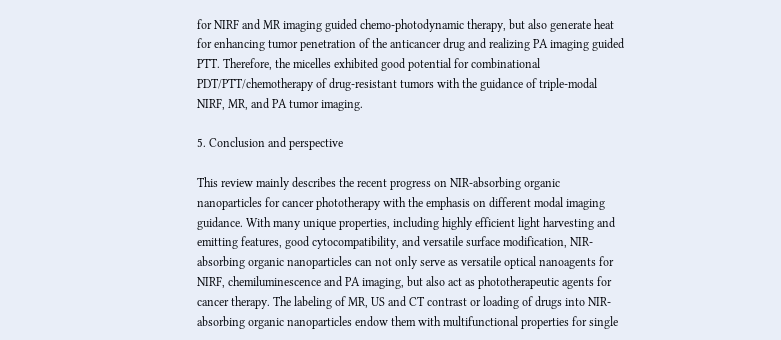for NIRF and MR imaging guided chemo-photodynamic therapy, but also generate heat for enhancing tumor penetration of the anticancer drug and realizing PA imaging guided PTT. Therefore, the micelles exhibited good potential for combinational PDT/PTT/chemotherapy of drug-resistant tumors with the guidance of triple-modal NIRF, MR, and PA tumor imaging.

5. Conclusion and perspective

This review mainly describes the recent progress on NIR-absorbing organic nanoparticles for cancer phototherapy with the emphasis on different modal imaging guidance. With many unique properties, including highly efficient light harvesting and emitting features, good cytocompatibility, and versatile surface modification, NIR-absorbing organic nanoparticles can not only serve as versatile optical nanoagents for NIRF, chemiluminescence and PA imaging, but also act as phototherapeutic agents for cancer therapy. The labeling of MR, US and CT contrast or loading of drugs into NIR-absorbing organic nanoparticles endow them with multifunctional properties for single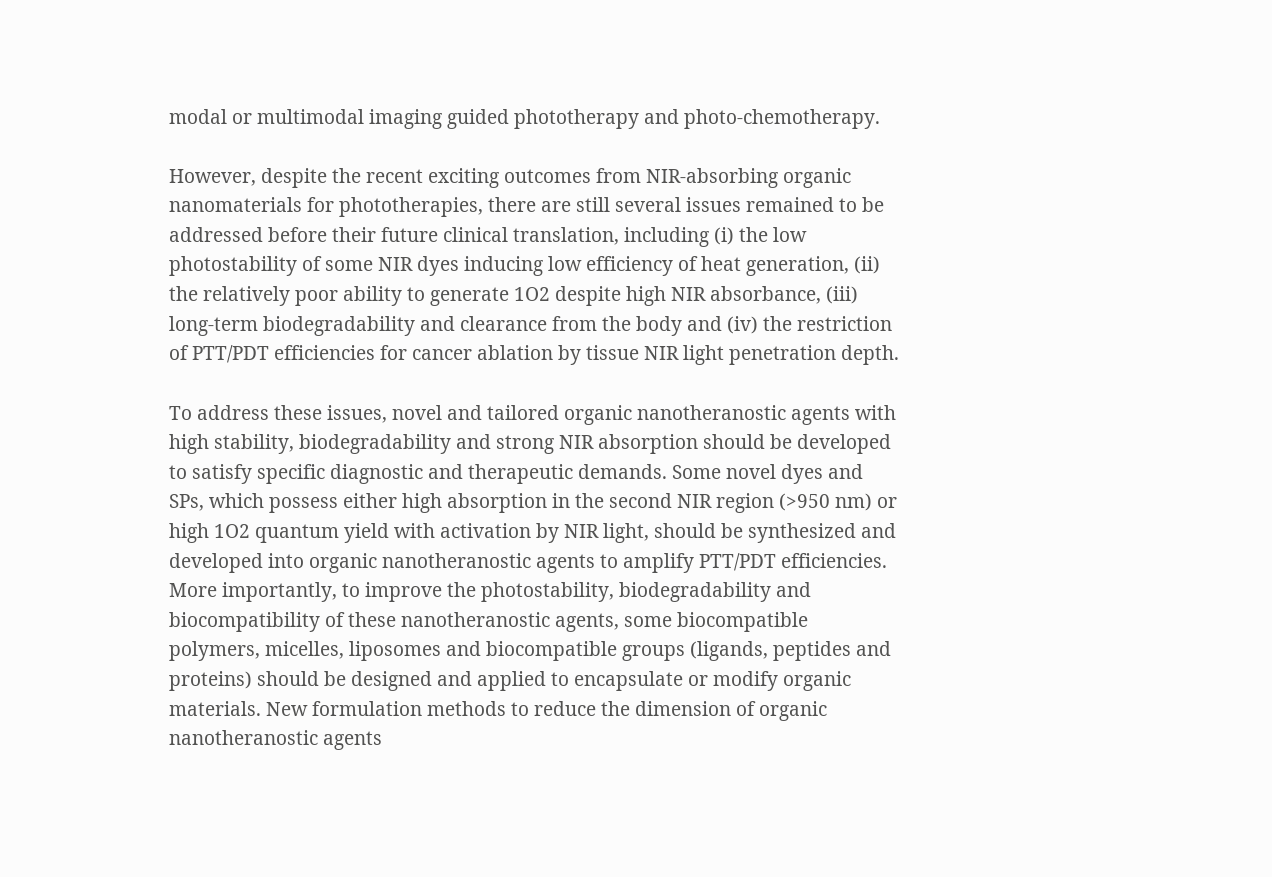modal or multimodal imaging guided phototherapy and photo-chemotherapy.

However, despite the recent exciting outcomes from NIR-absorbing organic nanomaterials for phototherapies, there are still several issues remained to be addressed before their future clinical translation, including (i) the low photostability of some NIR dyes inducing low efficiency of heat generation, (ii) the relatively poor ability to generate 1O2 despite high NIR absorbance, (iii) long-term biodegradability and clearance from the body and (iv) the restriction of PTT/PDT efficiencies for cancer ablation by tissue NIR light penetration depth.

To address these issues, novel and tailored organic nanotheranostic agents with high stability, biodegradability and strong NIR absorption should be developed to satisfy specific diagnostic and therapeutic demands. Some novel dyes and SPs, which possess either high absorption in the second NIR region (>950 nm) or high 1O2 quantum yield with activation by NIR light, should be synthesized and developed into organic nanotheranostic agents to amplify PTT/PDT efficiencies. More importantly, to improve the photostability, biodegradability and biocompatibility of these nanotheranostic agents, some biocompatible polymers, micelles, liposomes and biocompatible groups (ligands, peptides and proteins) should be designed and applied to encapsulate or modify organic materials. New formulation methods to reduce the dimension of organic nanotheranostic agents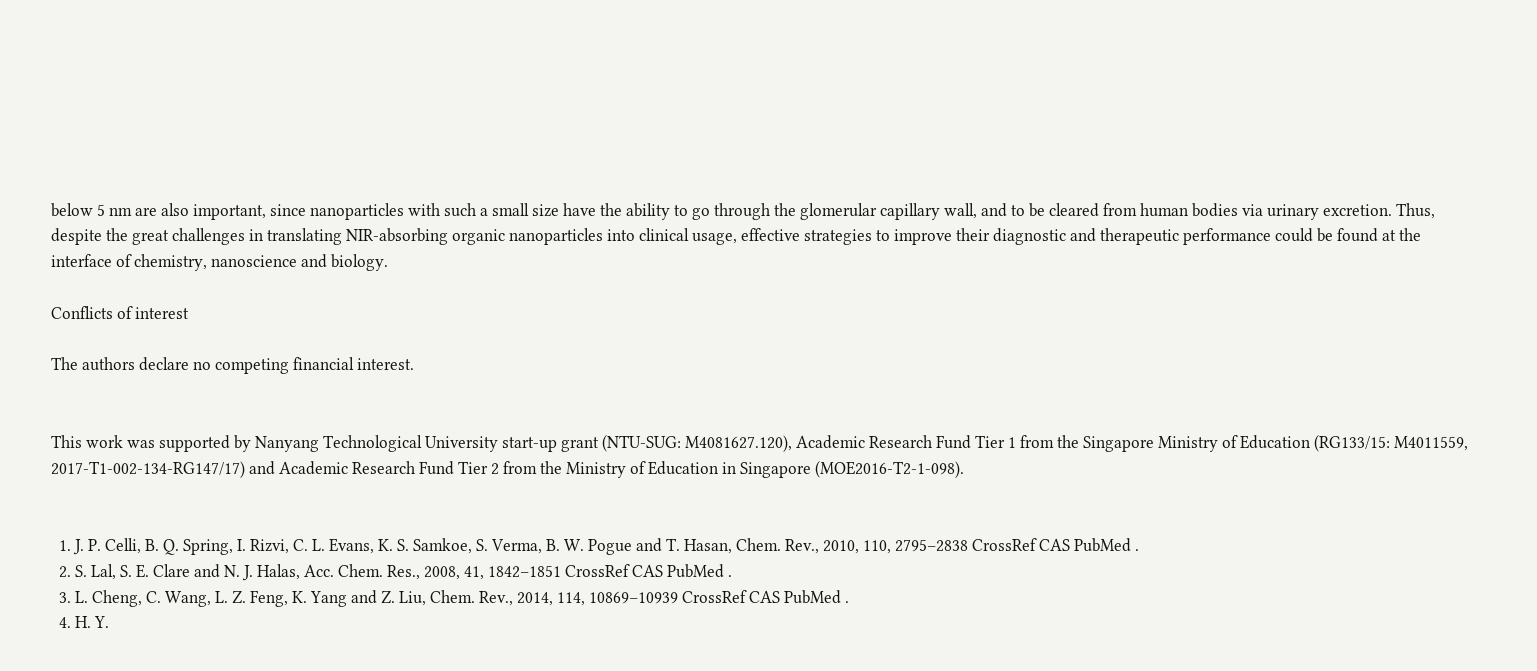below 5 nm are also important, since nanoparticles with such a small size have the ability to go through the glomerular capillary wall, and to be cleared from human bodies via urinary excretion. Thus, despite the great challenges in translating NIR-absorbing organic nanoparticles into clinical usage, effective strategies to improve their diagnostic and therapeutic performance could be found at the interface of chemistry, nanoscience and biology.

Conflicts of interest

The authors declare no competing financial interest.


This work was supported by Nanyang Technological University start-up grant (NTU-SUG: M4081627.120), Academic Research Fund Tier 1 from the Singapore Ministry of Education (RG133/15: M4011559, 2017-T1-002-134-RG147/17) and Academic Research Fund Tier 2 from the Ministry of Education in Singapore (MOE2016-T2-1-098).


  1. J. P. Celli, B. Q. Spring, I. Rizvi, C. L. Evans, K. S. Samkoe, S. Verma, B. W. Pogue and T. Hasan, Chem. Rev., 2010, 110, 2795–2838 CrossRef CAS PubMed .
  2. S. Lal, S. E. Clare and N. J. Halas, Acc. Chem. Res., 2008, 41, 1842–1851 CrossRef CAS PubMed .
  3. L. Cheng, C. Wang, L. Z. Feng, K. Yang and Z. Liu, Chem. Rev., 2014, 114, 10869–10939 CrossRef CAS PubMed .
  4. H. Y.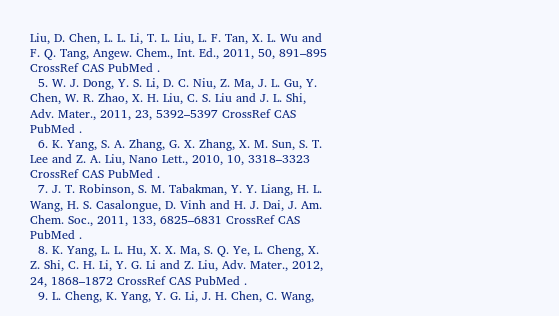Liu, D. Chen, L. L. Li, T. L. Liu, L. F. Tan, X. L. Wu and F. Q. Tang, Angew. Chem., Int. Ed., 2011, 50, 891–895 CrossRef CAS PubMed .
  5. W. J. Dong, Y. S. Li, D. C. Niu, Z. Ma, J. L. Gu, Y. Chen, W. R. Zhao, X. H. Liu, C. S. Liu and J. L. Shi, Adv. Mater., 2011, 23, 5392–5397 CrossRef CAS PubMed .
  6. K. Yang, S. A. Zhang, G. X. Zhang, X. M. Sun, S. T. Lee and Z. A. Liu, Nano Lett., 2010, 10, 3318–3323 CrossRef CAS PubMed .
  7. J. T. Robinson, S. M. Tabakman, Y. Y. Liang, H. L. Wang, H. S. Casalongue, D. Vinh and H. J. Dai, J. Am. Chem. Soc., 2011, 133, 6825–6831 CrossRef CAS PubMed .
  8. K. Yang, L. L. Hu, X. X. Ma, S. Q. Ye, L. Cheng, X. Z. Shi, C. H. Li, Y. G. Li and Z. Liu, Adv. Mater., 2012, 24, 1868–1872 CrossRef CAS PubMed .
  9. L. Cheng, K. Yang, Y. G. Li, J. H. Chen, C. Wang,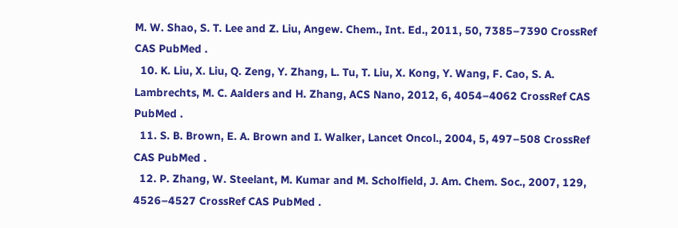M. W. Shao, S. T. Lee and Z. Liu, Angew. Chem., Int. Ed., 2011, 50, 7385–7390 CrossRef CAS PubMed .
  10. K. Liu, X. Liu, Q. Zeng, Y. Zhang, L. Tu, T. Liu, X. Kong, Y. Wang, F. Cao, S. A. Lambrechts, M. C. Aalders and H. Zhang, ACS Nano, 2012, 6, 4054–4062 CrossRef CAS PubMed .
  11. S. B. Brown, E. A. Brown and I. Walker, Lancet Oncol., 2004, 5, 497–508 CrossRef CAS PubMed .
  12. P. Zhang, W. Steelant, M. Kumar and M. Scholfield, J. Am. Chem. Soc., 2007, 129, 4526–4527 CrossRef CAS PubMed .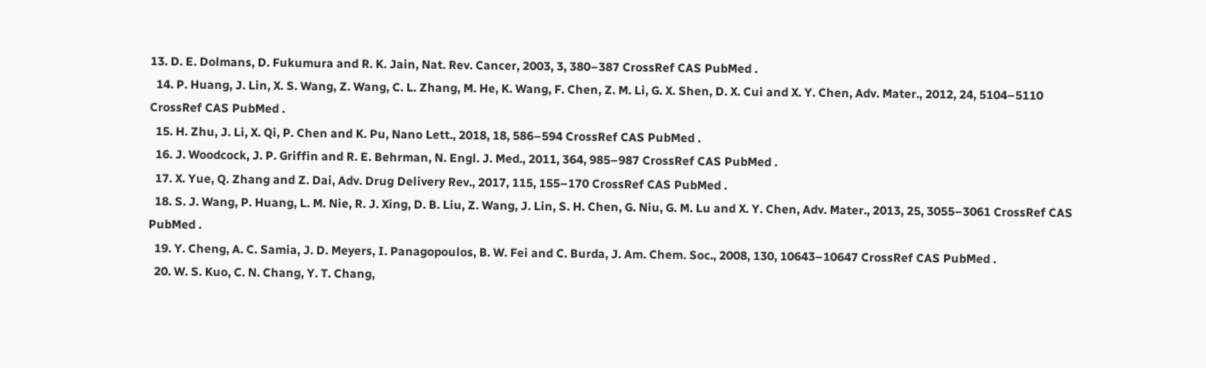13. D. E. Dolmans, D. Fukumura and R. K. Jain, Nat. Rev. Cancer, 2003, 3, 380–387 CrossRef CAS PubMed .
  14. P. Huang, J. Lin, X. S. Wang, Z. Wang, C. L. Zhang, M. He, K. Wang, F. Chen, Z. M. Li, G. X. Shen, D. X. Cui and X. Y. Chen, Adv. Mater., 2012, 24, 5104–5110 CrossRef CAS PubMed .
  15. H. Zhu, J. Li, X. Qi, P. Chen and K. Pu, Nano Lett., 2018, 18, 586–594 CrossRef CAS PubMed .
  16. J. Woodcock, J. P. Griffin and R. E. Behrman, N. Engl. J. Med., 2011, 364, 985–987 CrossRef CAS PubMed .
  17. X. Yue, Q. Zhang and Z. Dai, Adv. Drug Delivery Rev., 2017, 115, 155–170 CrossRef CAS PubMed .
  18. S. J. Wang, P. Huang, L. M. Nie, R. J. Xing, D. B. Liu, Z. Wang, J. Lin, S. H. Chen, G. Niu, G. M. Lu and X. Y. Chen, Adv. Mater., 2013, 25, 3055–3061 CrossRef CAS PubMed .
  19. Y. Cheng, A. C. Samia, J. D. Meyers, I. Panagopoulos, B. W. Fei and C. Burda, J. Am. Chem. Soc., 2008, 130, 10643–10647 CrossRef CAS PubMed .
  20. W. S. Kuo, C. N. Chang, Y. T. Chang,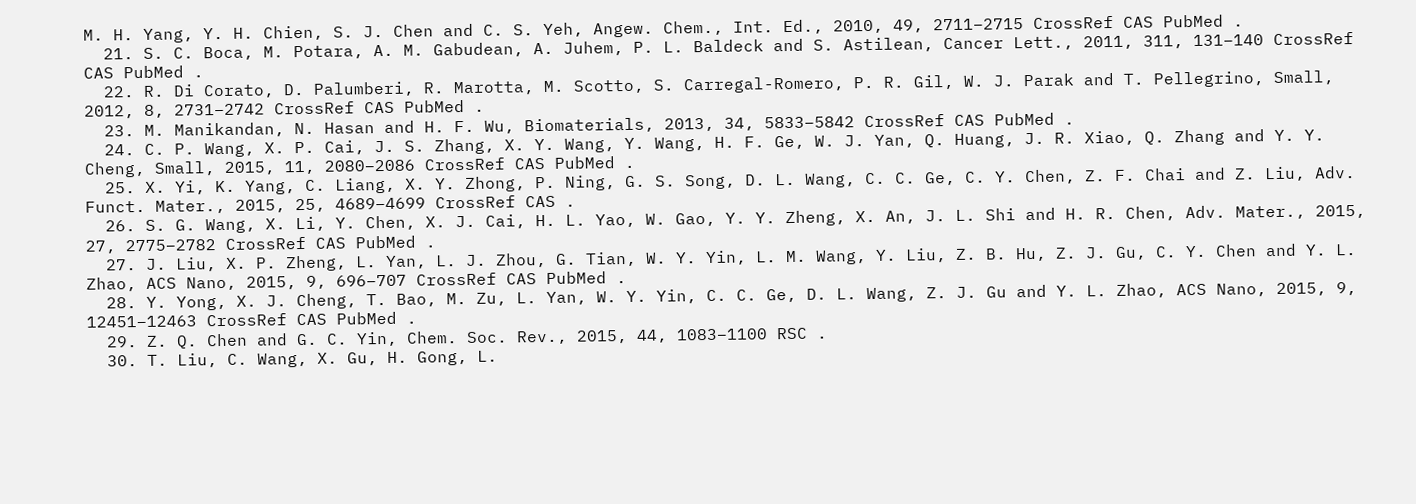M. H. Yang, Y. H. Chien, S. J. Chen and C. S. Yeh, Angew. Chem., Int. Ed., 2010, 49, 2711–2715 CrossRef CAS PubMed .
  21. S. C. Boca, M. Potara, A. M. Gabudean, A. Juhem, P. L. Baldeck and S. Astilean, Cancer Lett., 2011, 311, 131–140 CrossRef CAS PubMed .
  22. R. Di Corato, D. Palumberi, R. Marotta, M. Scotto, S. Carregal-Romero, P. R. Gil, W. J. Parak and T. Pellegrino, Small, 2012, 8, 2731–2742 CrossRef CAS PubMed .
  23. M. Manikandan, N. Hasan and H. F. Wu, Biomaterials, 2013, 34, 5833–5842 CrossRef CAS PubMed .
  24. C. P. Wang, X. P. Cai, J. S. Zhang, X. Y. Wang, Y. Wang, H. F. Ge, W. J. Yan, Q. Huang, J. R. Xiao, Q. Zhang and Y. Y. Cheng, Small, 2015, 11, 2080–2086 CrossRef CAS PubMed .
  25. X. Yi, K. Yang, C. Liang, X. Y. Zhong, P. Ning, G. S. Song, D. L. Wang, C. C. Ge, C. Y. Chen, Z. F. Chai and Z. Liu, Adv. Funct. Mater., 2015, 25, 4689–4699 CrossRef CAS .
  26. S. G. Wang, X. Li, Y. Chen, X. J. Cai, H. L. Yao, W. Gao, Y. Y. Zheng, X. An, J. L. Shi and H. R. Chen, Adv. Mater., 2015, 27, 2775–2782 CrossRef CAS PubMed .
  27. J. Liu, X. P. Zheng, L. Yan, L. J. Zhou, G. Tian, W. Y. Yin, L. M. Wang, Y. Liu, Z. B. Hu, Z. J. Gu, C. Y. Chen and Y. L. Zhao, ACS Nano, 2015, 9, 696–707 CrossRef CAS PubMed .
  28. Y. Yong, X. J. Cheng, T. Bao, M. Zu, L. Yan, W. Y. Yin, C. C. Ge, D. L. Wang, Z. J. Gu and Y. L. Zhao, ACS Nano, 2015, 9, 12451–12463 CrossRef CAS PubMed .
  29. Z. Q. Chen and G. C. Yin, Chem. Soc. Rev., 2015, 44, 1083–1100 RSC .
  30. T. Liu, C. Wang, X. Gu, H. Gong, L.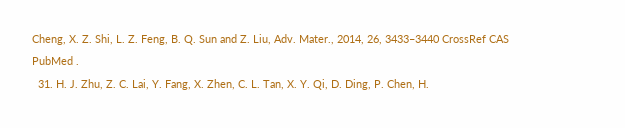Cheng, X. Z. Shi, L. Z. Feng, B. Q. Sun and Z. Liu, Adv. Mater., 2014, 26, 3433–3440 CrossRef CAS PubMed .
  31. H. J. Zhu, Z. C. Lai, Y. Fang, X. Zhen, C. L. Tan, X. Y. Qi, D. Ding, P. Chen, H.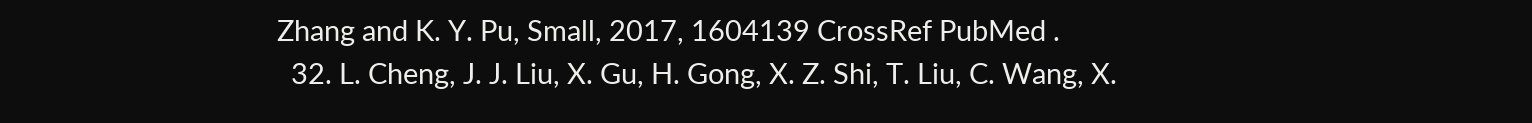Zhang and K. Y. Pu, Small, 2017, 1604139 CrossRef PubMed .
  32. L. Cheng, J. J. Liu, X. Gu, H. Gong, X. Z. Shi, T. Liu, C. Wang, X.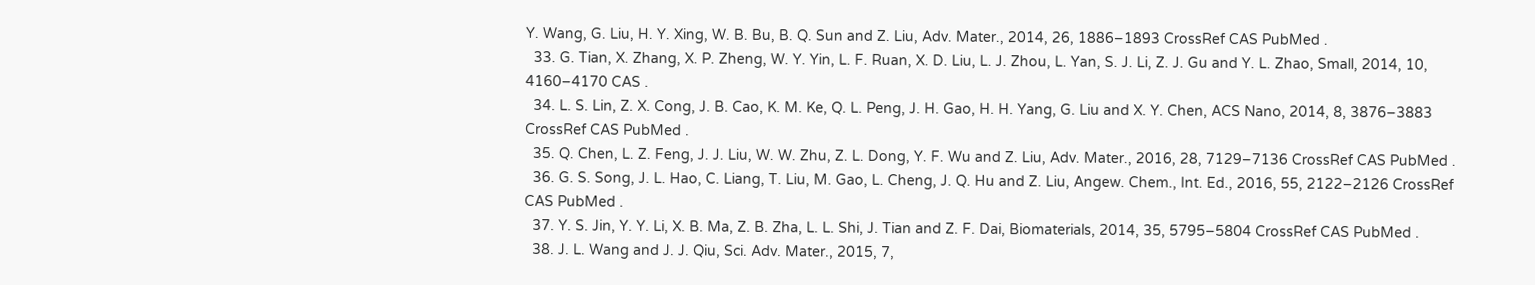Y. Wang, G. Liu, H. Y. Xing, W. B. Bu, B. Q. Sun and Z. Liu, Adv. Mater., 2014, 26, 1886–1893 CrossRef CAS PubMed .
  33. G. Tian, X. Zhang, X. P. Zheng, W. Y. Yin, L. F. Ruan, X. D. Liu, L. J. Zhou, L. Yan, S. J. Li, Z. J. Gu and Y. L. Zhao, Small, 2014, 10, 4160–4170 CAS .
  34. L. S. Lin, Z. X. Cong, J. B. Cao, K. M. Ke, Q. L. Peng, J. H. Gao, H. H. Yang, G. Liu and X. Y. Chen, ACS Nano, 2014, 8, 3876–3883 CrossRef CAS PubMed .
  35. Q. Chen, L. Z. Feng, J. J. Liu, W. W. Zhu, Z. L. Dong, Y. F. Wu and Z. Liu, Adv. Mater., 2016, 28, 7129–7136 CrossRef CAS PubMed .
  36. G. S. Song, J. L. Hao, C. Liang, T. Liu, M. Gao, L. Cheng, J. Q. Hu and Z. Liu, Angew. Chem., Int. Ed., 2016, 55, 2122–2126 CrossRef CAS PubMed .
  37. Y. S. Jin, Y. Y. Li, X. B. Ma, Z. B. Zha, L. L. Shi, J. Tian and Z. F. Dai, Biomaterials, 2014, 35, 5795–5804 CrossRef CAS PubMed .
  38. J. L. Wang and J. J. Qiu, Sci. Adv. Mater., 2015, 7,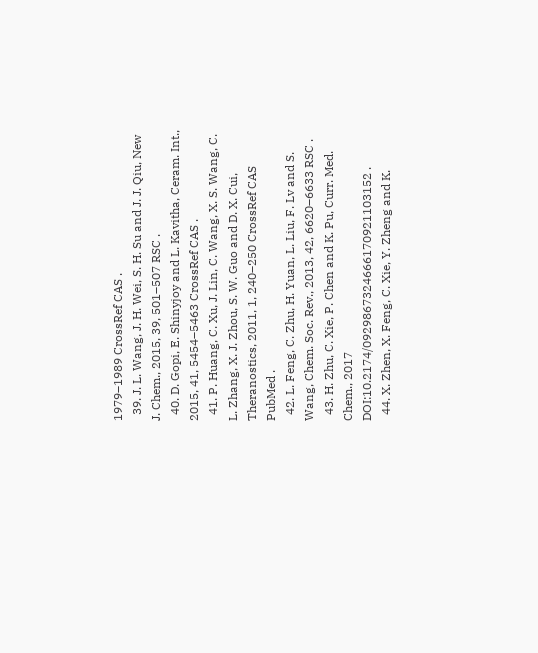1979–1989 CrossRef CAS .
  39. J. L. Wang, J. H. Wei, S. H. Su and J. J. Qiu, New J. Chem., 2015, 39, 501–507 RSC .
  40. D. Gopi, E. Shinyjoy and L. Kavitha, Ceram. Int., 2015, 41, 5454–5463 CrossRef CAS .
  41. P. Huang, C. Xu, J. Lin, C. Wang, X. S. Wang, C. L. Zhang, X. J. Zhou, S. W. Guo and D. X. Cui, Theranostics, 2011, 1, 240–250 CrossRef CAS PubMed .
  42. L. Feng, C. Zhu, H. Yuan, L. Liu, F. Lv and S. Wang, Chem. Soc. Rev., 2013, 42, 6620–6633 RSC .
  43. H. Zhu, C. Xie, P. Chen and K. Pu, Curr. Med. Chem., 2017 DOI:10.2174/0929867324666170921103152 .
  44. X. Zhen, X. Feng, C. Xie, Y. Zheng and K.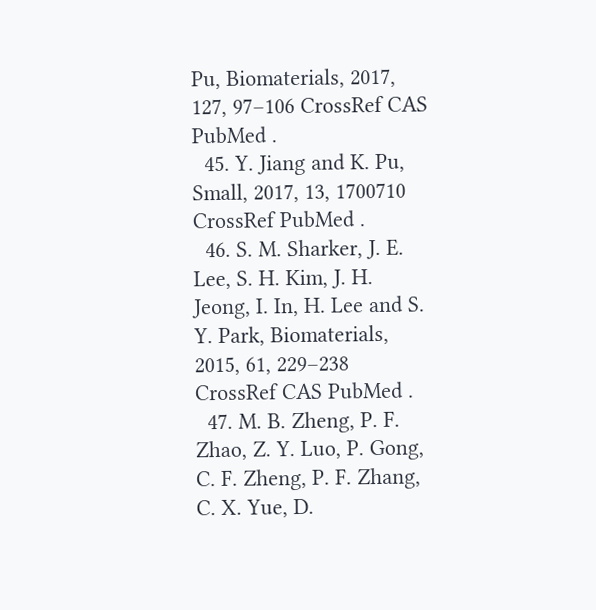Pu, Biomaterials, 2017, 127, 97–106 CrossRef CAS PubMed .
  45. Y. Jiang and K. Pu, Small, 2017, 13, 1700710 CrossRef PubMed .
  46. S. M. Sharker, J. E. Lee, S. H. Kim, J. H. Jeong, I. In, H. Lee and S. Y. Park, Biomaterials, 2015, 61, 229–238 CrossRef CAS PubMed .
  47. M. B. Zheng, P. F. Zhao, Z. Y. Luo, P. Gong, C. F. Zheng, P. F. Zhang, C. X. Yue, D.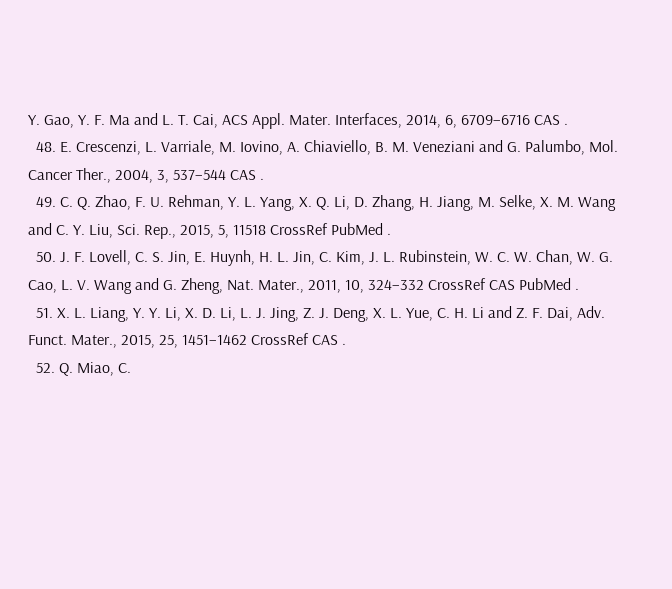Y. Gao, Y. F. Ma and L. T. Cai, ACS Appl. Mater. Interfaces, 2014, 6, 6709–6716 CAS .
  48. E. Crescenzi, L. Varriale, M. Iovino, A. Chiaviello, B. M. Veneziani and G. Palumbo, Mol. Cancer Ther., 2004, 3, 537–544 CAS .
  49. C. Q. Zhao, F. U. Rehman, Y. L. Yang, X. Q. Li, D. Zhang, H. Jiang, M. Selke, X. M. Wang and C. Y. Liu, Sci. Rep., 2015, 5, 11518 CrossRef PubMed .
  50. J. F. Lovell, C. S. Jin, E. Huynh, H. L. Jin, C. Kim, J. L. Rubinstein, W. C. W. Chan, W. G. Cao, L. V. Wang and G. Zheng, Nat. Mater., 2011, 10, 324–332 CrossRef CAS PubMed .
  51. X. L. Liang, Y. Y. Li, X. D. Li, L. J. Jing, Z. J. Deng, X. L. Yue, C. H. Li and Z. F. Dai, Adv. Funct. Mater., 2015, 25, 1451–1462 CrossRef CAS .
  52. Q. Miao, C.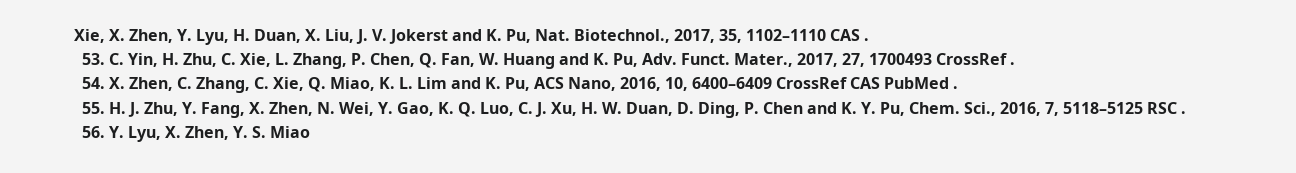Xie, X. Zhen, Y. Lyu, H. Duan, X. Liu, J. V. Jokerst and K. Pu, Nat. Biotechnol., 2017, 35, 1102–1110 CAS .
  53. C. Yin, H. Zhu, C. Xie, L. Zhang, P. Chen, Q. Fan, W. Huang and K. Pu, Adv. Funct. Mater., 2017, 27, 1700493 CrossRef .
  54. X. Zhen, C. Zhang, C. Xie, Q. Miao, K. L. Lim and K. Pu, ACS Nano, 2016, 10, 6400–6409 CrossRef CAS PubMed .
  55. H. J. Zhu, Y. Fang, X. Zhen, N. Wei, Y. Gao, K. Q. Luo, C. J. Xu, H. W. Duan, D. Ding, P. Chen and K. Y. Pu, Chem. Sci., 2016, 7, 5118–5125 RSC .
  56. Y. Lyu, X. Zhen, Y. S. Miao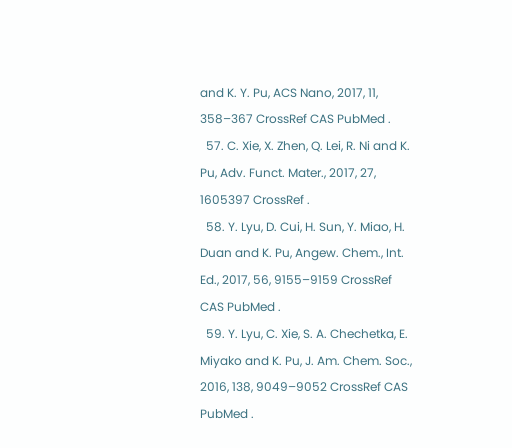and K. Y. Pu, ACS Nano, 2017, 11, 358–367 CrossRef CAS PubMed .
  57. C. Xie, X. Zhen, Q. Lei, R. Ni and K. Pu, Adv. Funct. Mater., 2017, 27, 1605397 CrossRef .
  58. Y. Lyu, D. Cui, H. Sun, Y. Miao, H. Duan and K. Pu, Angew. Chem., Int. Ed., 2017, 56, 9155–9159 CrossRef CAS PubMed .
  59. Y. Lyu, C. Xie, S. A. Chechetka, E. Miyako and K. Pu, J. Am. Chem. Soc., 2016, 138, 9049–9052 CrossRef CAS PubMed .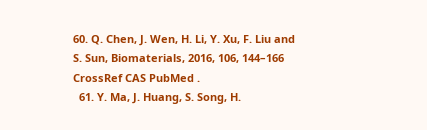60. Q. Chen, J. Wen, H. Li, Y. Xu, F. Liu and S. Sun, Biomaterials, 2016, 106, 144–166 CrossRef CAS PubMed .
  61. Y. Ma, J. Huang, S. Song, H.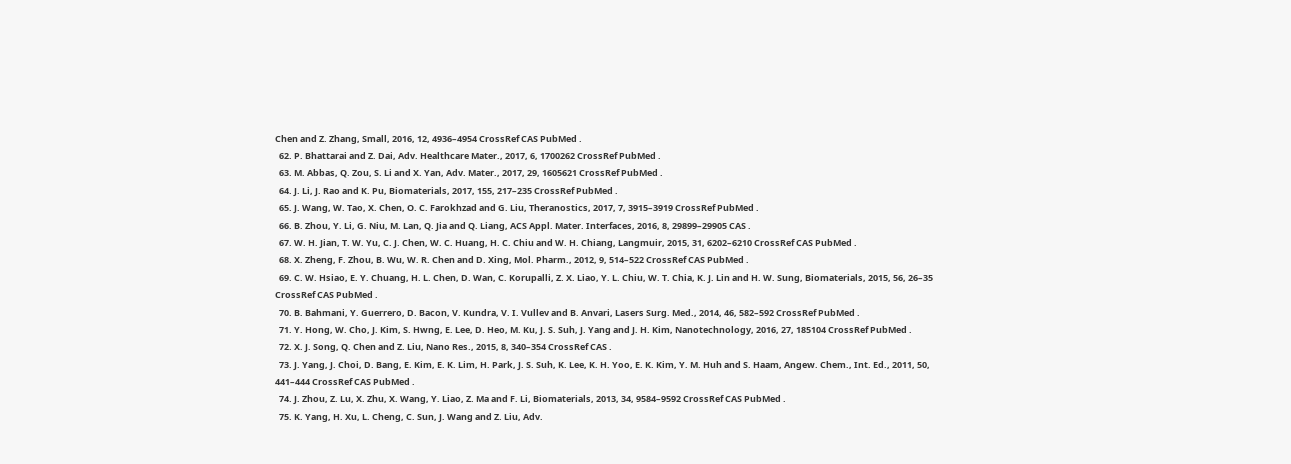Chen and Z. Zhang, Small, 2016, 12, 4936–4954 CrossRef CAS PubMed .
  62. P. Bhattarai and Z. Dai, Adv. Healthcare Mater., 2017, 6, 1700262 CrossRef PubMed .
  63. M. Abbas, Q. Zou, S. Li and X. Yan, Adv. Mater., 2017, 29, 1605621 CrossRef PubMed .
  64. J. Li, J. Rao and K. Pu, Biomaterials, 2017, 155, 217–235 CrossRef PubMed .
  65. J. Wang, W. Tao, X. Chen, O. C. Farokhzad and G. Liu, Theranostics, 2017, 7, 3915–3919 CrossRef PubMed .
  66. B. Zhou, Y. Li, G. Niu, M. Lan, Q. Jia and Q. Liang, ACS Appl. Mater. Interfaces, 2016, 8, 29899–29905 CAS .
  67. W. H. Jian, T. W. Yu, C. J. Chen, W. C. Huang, H. C. Chiu and W. H. Chiang, Langmuir, 2015, 31, 6202–6210 CrossRef CAS PubMed .
  68. X. Zheng, F. Zhou, B. Wu, W. R. Chen and D. Xing, Mol. Pharm., 2012, 9, 514–522 CrossRef CAS PubMed .
  69. C. W. Hsiao, E. Y. Chuang, H. L. Chen, D. Wan, C. Korupalli, Z. X. Liao, Y. L. Chiu, W. T. Chia, K. J. Lin and H. W. Sung, Biomaterials, 2015, 56, 26–35 CrossRef CAS PubMed .
  70. B. Bahmani, Y. Guerrero, D. Bacon, V. Kundra, V. I. Vullev and B. Anvari, Lasers Surg. Med., 2014, 46, 582–592 CrossRef PubMed .
  71. Y. Hong, W. Cho, J. Kim, S. Hwng, E. Lee, D. Heo, M. Ku, J. S. Suh, J. Yang and J. H. Kim, Nanotechnology, 2016, 27, 185104 CrossRef PubMed .
  72. X. J. Song, Q. Chen and Z. Liu, Nano Res., 2015, 8, 340–354 CrossRef CAS .
  73. J. Yang, J. Choi, D. Bang, E. Kim, E. K. Lim, H. Park, J. S. Suh, K. Lee, K. H. Yoo, E. K. Kim, Y. M. Huh and S. Haam, Angew. Chem., Int. Ed., 2011, 50, 441–444 CrossRef CAS PubMed .
  74. J. Zhou, Z. Lu, X. Zhu, X. Wang, Y. Liao, Z. Ma and F. Li, Biomaterials, 2013, 34, 9584–9592 CrossRef CAS PubMed .
  75. K. Yang, H. Xu, L. Cheng, C. Sun, J. Wang and Z. Liu, Adv.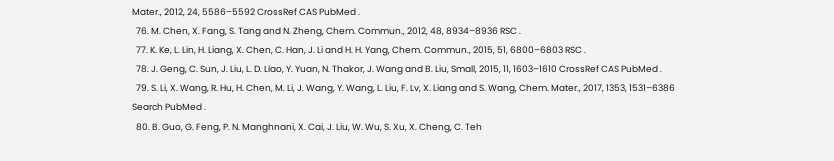Mater., 2012, 24, 5586–5592 CrossRef CAS PubMed .
  76. M. Chen, X. Fang, S. Tang and N. Zheng, Chem. Commun., 2012, 48, 8934–8936 RSC .
  77. K. Ke, L. Lin, H. Liang, X. Chen, C. Han, J. Li and H. H. Yang, Chem. Commun., 2015, 51, 6800–6803 RSC .
  78. J. Geng, C. Sun, J. Liu, L. D. Liao, Y. Yuan, N. Thakor, J. Wang and B. Liu, Small, 2015, 11, 1603–1610 CrossRef CAS PubMed .
  79. S. Li, X. Wang, R. Hu, H. Chen, M. Li, J. Wang, Y. Wang, L. Liu, F. Lv, X. Liang and S. Wang, Chem. Mater., 2017, 1353, 1531–6386 Search PubMed .
  80. B. Guo, G. Feng, P. N. Manghnani, X. Cai, J. Liu, W. Wu, S. Xu, X. Cheng, C. Teh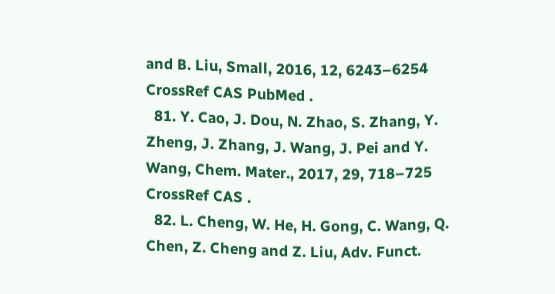and B. Liu, Small, 2016, 12, 6243–6254 CrossRef CAS PubMed .
  81. Y. Cao, J. Dou, N. Zhao, S. Zhang, Y. Zheng, J. Zhang, J. Wang, J. Pei and Y. Wang, Chem. Mater., 2017, 29, 718–725 CrossRef CAS .
  82. L. Cheng, W. He, H. Gong, C. Wang, Q. Chen, Z. Cheng and Z. Liu, Adv. Funct.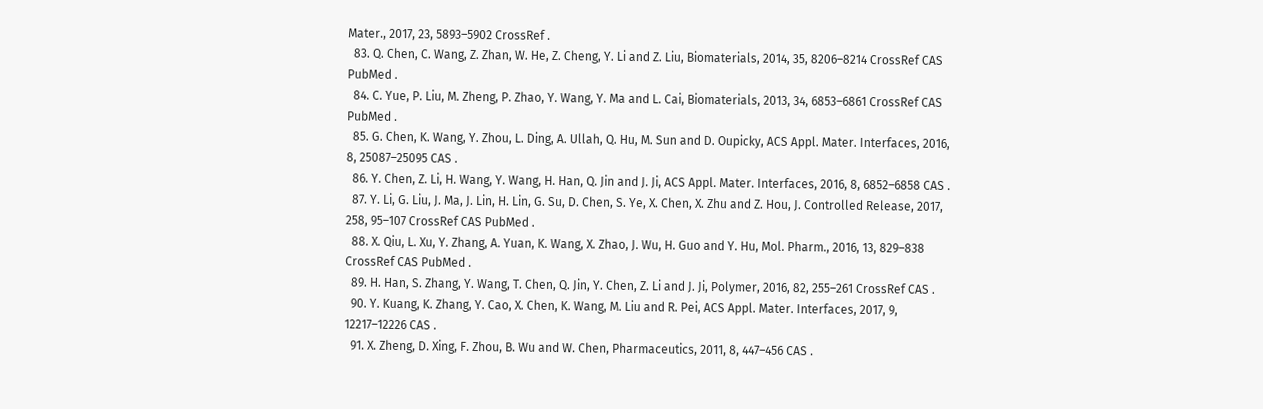Mater., 2017, 23, 5893–5902 CrossRef .
  83. Q. Chen, C. Wang, Z. Zhan, W. He, Z. Cheng, Y. Li and Z. Liu, Biomaterials, 2014, 35, 8206–8214 CrossRef CAS PubMed .
  84. C. Yue, P. Liu, M. Zheng, P. Zhao, Y. Wang, Y. Ma and L. Cai, Biomaterials, 2013, 34, 6853–6861 CrossRef CAS PubMed .
  85. G. Chen, K. Wang, Y. Zhou, L. Ding, A. Ullah, Q. Hu, M. Sun and D. Oupicky, ACS Appl. Mater. Interfaces, 2016, 8, 25087–25095 CAS .
  86. Y. Chen, Z. Li, H. Wang, Y. Wang, H. Han, Q. Jin and J. Ji, ACS Appl. Mater. Interfaces, 2016, 8, 6852–6858 CAS .
  87. Y. Li, G. Liu, J. Ma, J. Lin, H. Lin, G. Su, D. Chen, S. Ye, X. Chen, X. Zhu and Z. Hou, J. Controlled Release, 2017, 258, 95–107 CrossRef CAS PubMed .
  88. X. Qiu, L. Xu, Y. Zhang, A. Yuan, K. Wang, X. Zhao, J. Wu, H. Guo and Y. Hu, Mol. Pharm., 2016, 13, 829–838 CrossRef CAS PubMed .
  89. H. Han, S. Zhang, Y. Wang, T. Chen, Q. Jin, Y. Chen, Z. Li and J. Ji, Polymer, 2016, 82, 255–261 CrossRef CAS .
  90. Y. Kuang, K. Zhang, Y. Cao, X. Chen, K. Wang, M. Liu and R. Pei, ACS Appl. Mater. Interfaces, 2017, 9, 12217–12226 CAS .
  91. X. Zheng, D. Xing, F. Zhou, B. Wu and W. Chen, Pharmaceutics, 2011, 8, 447–456 CAS .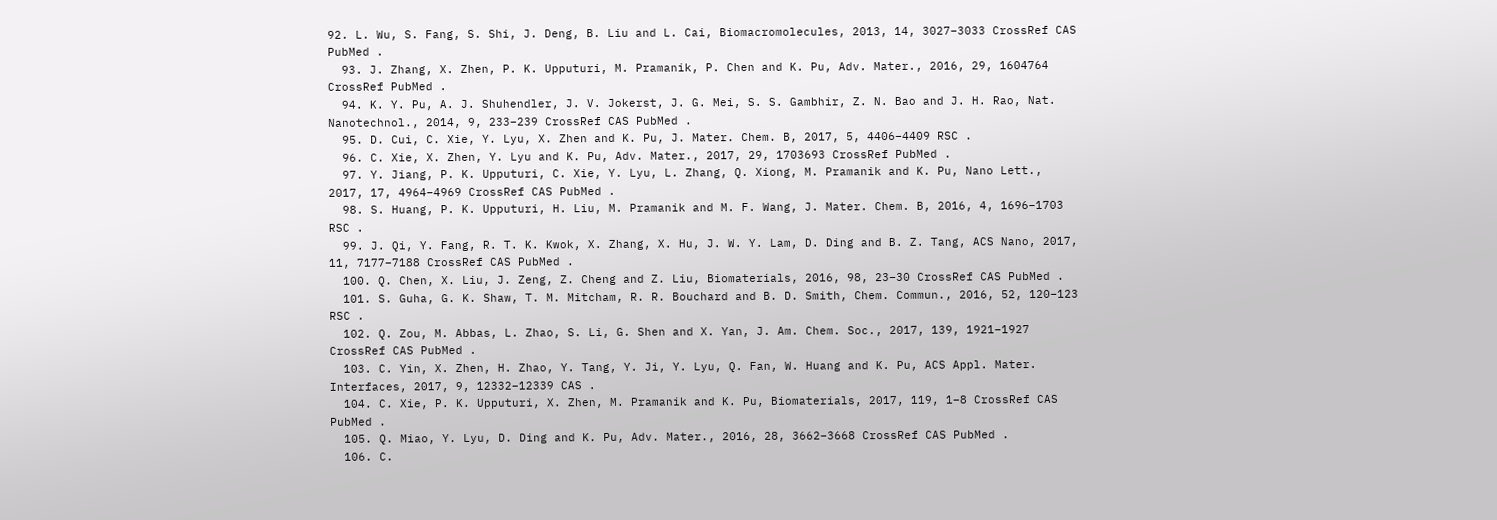92. L. Wu, S. Fang, S. Shi, J. Deng, B. Liu and L. Cai, Biomacromolecules, 2013, 14, 3027–3033 CrossRef CAS PubMed .
  93. J. Zhang, X. Zhen, P. K. Upputuri, M. Pramanik, P. Chen and K. Pu, Adv. Mater., 2016, 29, 1604764 CrossRef PubMed .
  94. K. Y. Pu, A. J. Shuhendler, J. V. Jokerst, J. G. Mei, S. S. Gambhir, Z. N. Bao and J. H. Rao, Nat. Nanotechnol., 2014, 9, 233–239 CrossRef CAS PubMed .
  95. D. Cui, C. Xie, Y. Lyu, X. Zhen and K. Pu, J. Mater. Chem. B, 2017, 5, 4406–4409 RSC .
  96. C. Xie, X. Zhen, Y. Lyu and K. Pu, Adv. Mater., 2017, 29, 1703693 CrossRef PubMed .
  97. Y. Jiang, P. K. Upputuri, C. Xie, Y. Lyu, L. Zhang, Q. Xiong, M. Pramanik and K. Pu, Nano Lett., 2017, 17, 4964–4969 CrossRef CAS PubMed .
  98. S. Huang, P. K. Upputuri, H. Liu, M. Pramanik and M. F. Wang, J. Mater. Chem. B, 2016, 4, 1696–1703 RSC .
  99. J. Qi, Y. Fang, R. T. K. Kwok, X. Zhang, X. Hu, J. W. Y. Lam, D. Ding and B. Z. Tang, ACS Nano, 2017, 11, 7177–7188 CrossRef CAS PubMed .
  100. Q. Chen, X. Liu, J. Zeng, Z. Cheng and Z. Liu, Biomaterials, 2016, 98, 23–30 CrossRef CAS PubMed .
  101. S. Guha, G. K. Shaw, T. M. Mitcham, R. R. Bouchard and B. D. Smith, Chem. Commun., 2016, 52, 120–123 RSC .
  102. Q. Zou, M. Abbas, L. Zhao, S. Li, G. Shen and X. Yan, J. Am. Chem. Soc., 2017, 139, 1921–1927 CrossRef CAS PubMed .
  103. C. Yin, X. Zhen, H. Zhao, Y. Tang, Y. Ji, Y. Lyu, Q. Fan, W. Huang and K. Pu, ACS Appl. Mater. Interfaces, 2017, 9, 12332–12339 CAS .
  104. C. Xie, P. K. Upputuri, X. Zhen, M. Pramanik and K. Pu, Biomaterials, 2017, 119, 1–8 CrossRef CAS PubMed .
  105. Q. Miao, Y. Lyu, D. Ding and K. Pu, Adv. Mater., 2016, 28, 3662–3668 CrossRef CAS PubMed .
  106. C.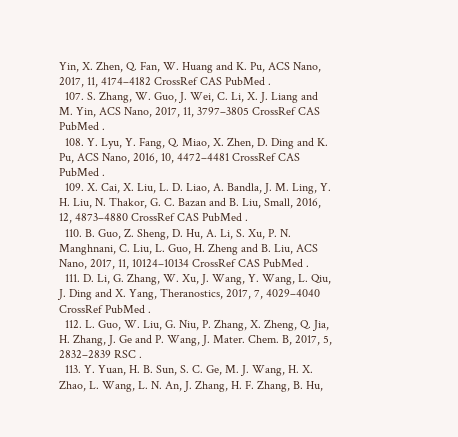Yin, X. Zhen, Q. Fan, W. Huang and K. Pu, ACS Nano, 2017, 11, 4174–4182 CrossRef CAS PubMed .
  107. S. Zhang, W. Guo, J. Wei, C. Li, X. J. Liang and M. Yin, ACS Nano, 2017, 11, 3797–3805 CrossRef CAS PubMed .
  108. Y. Lyu, Y. Fang, Q. Miao, X. Zhen, D. Ding and K. Pu, ACS Nano, 2016, 10, 4472–4481 CrossRef CAS PubMed .
  109. X. Cai, X. Liu, L. D. Liao, A. Bandla, J. M. Ling, Y. H. Liu, N. Thakor, G. C. Bazan and B. Liu, Small, 2016, 12, 4873–4880 CrossRef CAS PubMed .
  110. B. Guo, Z. Sheng, D. Hu, A. Li, S. Xu, P. N. Manghnani, C. Liu, L. Guo, H. Zheng and B. Liu, ACS Nano, 2017, 11, 10124–10134 CrossRef CAS PubMed .
  111. D. Li, G. Zhang, W. Xu, J. Wang, Y. Wang, L. Qiu, J. Ding and X. Yang, Theranostics, 2017, 7, 4029–4040 CrossRef PubMed .
  112. L. Guo, W. Liu, G. Niu, P. Zhang, X. Zheng, Q. Jia, H. Zhang, J. Ge and P. Wang, J. Mater. Chem. B, 2017, 5, 2832–2839 RSC .
  113. Y. Yuan, H. B. Sun, S. C. Ge, M. J. Wang, H. X. Zhao, L. Wang, L. N. An, J. Zhang, H. F. Zhang, B. Hu,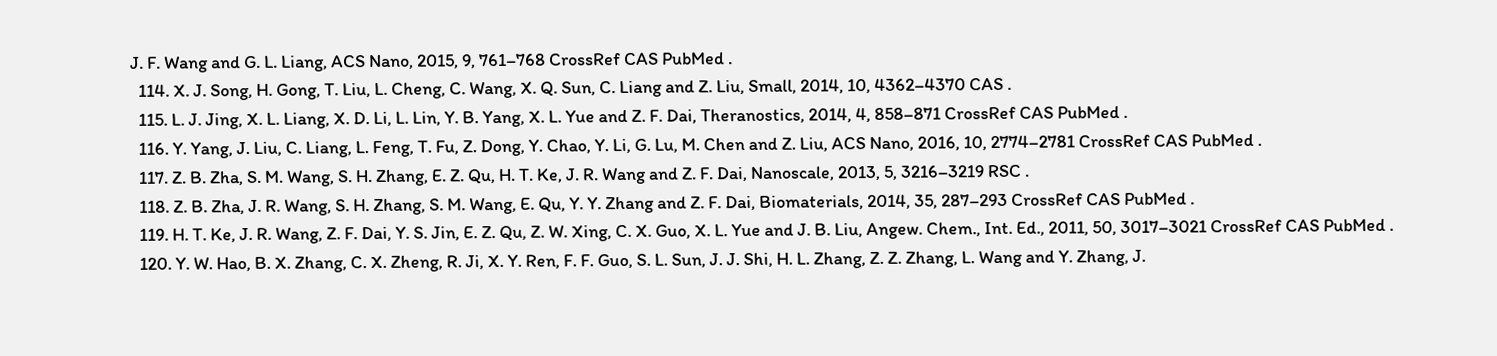J. F. Wang and G. L. Liang, ACS Nano, 2015, 9, 761–768 CrossRef CAS PubMed .
  114. X. J. Song, H. Gong, T. Liu, L. Cheng, C. Wang, X. Q. Sun, C. Liang and Z. Liu, Small, 2014, 10, 4362–4370 CAS .
  115. L. J. Jing, X. L. Liang, X. D. Li, L. Lin, Y. B. Yang, X. L. Yue and Z. F. Dai, Theranostics, 2014, 4, 858–871 CrossRef CAS PubMed .
  116. Y. Yang, J. Liu, C. Liang, L. Feng, T. Fu, Z. Dong, Y. Chao, Y. Li, G. Lu, M. Chen and Z. Liu, ACS Nano, 2016, 10, 2774–2781 CrossRef CAS PubMed .
  117. Z. B. Zha, S. M. Wang, S. H. Zhang, E. Z. Qu, H. T. Ke, J. R. Wang and Z. F. Dai, Nanoscale, 2013, 5, 3216–3219 RSC .
  118. Z. B. Zha, J. R. Wang, S. H. Zhang, S. M. Wang, E. Qu, Y. Y. Zhang and Z. F. Dai, Biomaterials, 2014, 35, 287–293 CrossRef CAS PubMed .
  119. H. T. Ke, J. R. Wang, Z. F. Dai, Y. S. Jin, E. Z. Qu, Z. W. Xing, C. X. Guo, X. L. Yue and J. B. Liu, Angew. Chem., Int. Ed., 2011, 50, 3017–3021 CrossRef CAS PubMed .
  120. Y. W. Hao, B. X. Zhang, C. X. Zheng, R. Ji, X. Y. Ren, F. F. Guo, S. L. Sun, J. J. Shi, H. L. Zhang, Z. Z. Zhang, L. Wang and Y. Zhang, J.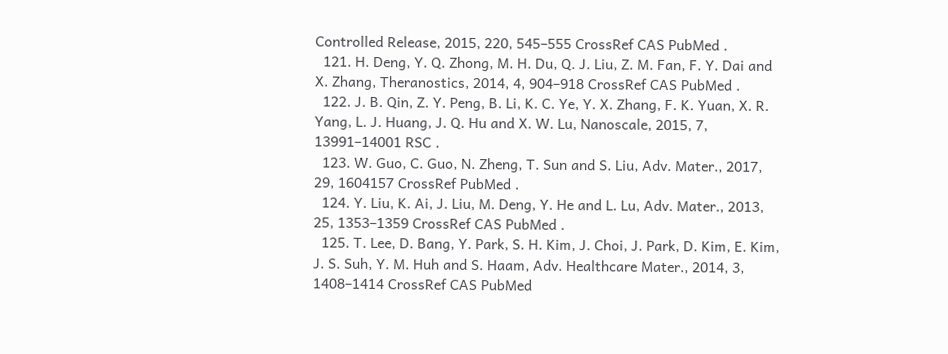Controlled Release, 2015, 220, 545–555 CrossRef CAS PubMed .
  121. H. Deng, Y. Q. Zhong, M. H. Du, Q. J. Liu, Z. M. Fan, F. Y. Dai and X. Zhang, Theranostics, 2014, 4, 904–918 CrossRef CAS PubMed .
  122. J. B. Qin, Z. Y. Peng, B. Li, K. C. Ye, Y. X. Zhang, F. K. Yuan, X. R. Yang, L. J. Huang, J. Q. Hu and X. W. Lu, Nanoscale, 2015, 7, 13991–14001 RSC .
  123. W. Guo, C. Guo, N. Zheng, T. Sun and S. Liu, Adv. Mater., 2017, 29, 1604157 CrossRef PubMed .
  124. Y. Liu, K. Ai, J. Liu, M. Deng, Y. He and L. Lu, Adv. Mater., 2013, 25, 1353–1359 CrossRef CAS PubMed .
  125. T. Lee, D. Bang, Y. Park, S. H. Kim, J. Choi, J. Park, D. Kim, E. Kim, J. S. Suh, Y. M. Huh and S. Haam, Adv. Healthcare Mater., 2014, 3, 1408–1414 CrossRef CAS PubMed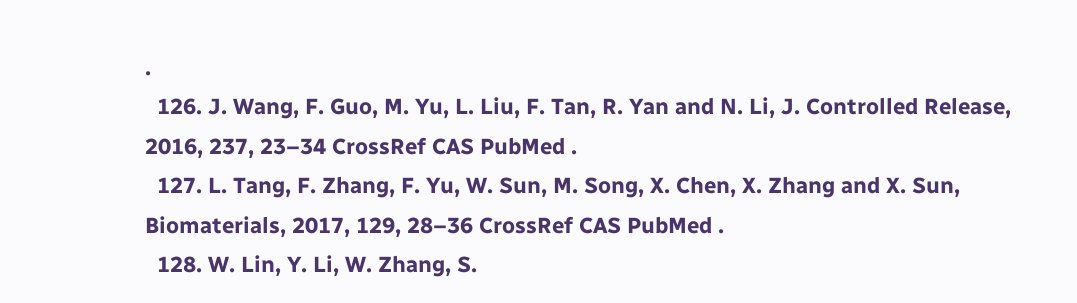.
  126. J. Wang, F. Guo, M. Yu, L. Liu, F. Tan, R. Yan and N. Li, J. Controlled Release, 2016, 237, 23–34 CrossRef CAS PubMed .
  127. L. Tang, F. Zhang, F. Yu, W. Sun, M. Song, X. Chen, X. Zhang and X. Sun, Biomaterials, 2017, 129, 28–36 CrossRef CAS PubMed .
  128. W. Lin, Y. Li, W. Zhang, S.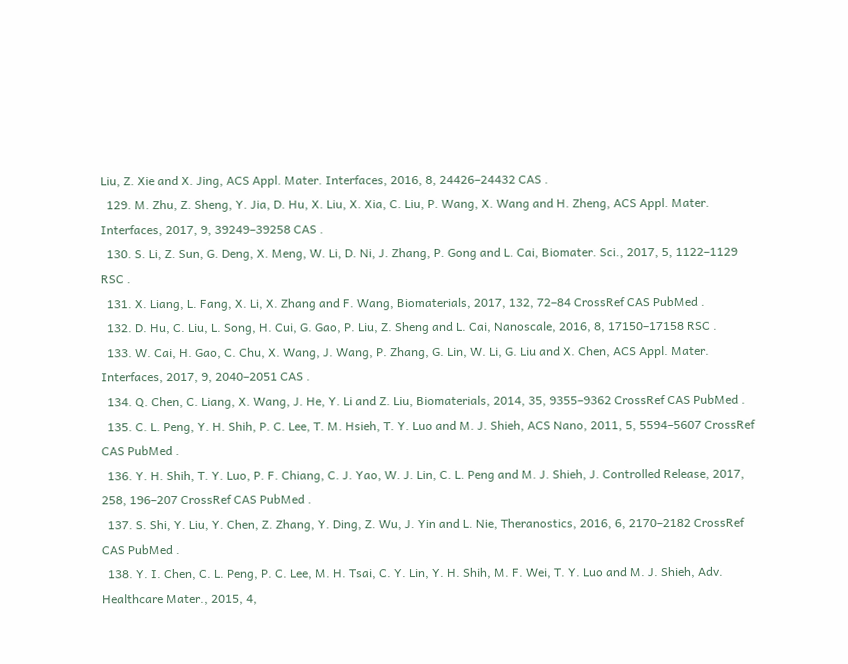Liu, Z. Xie and X. Jing, ACS Appl. Mater. Interfaces, 2016, 8, 24426–24432 CAS .
  129. M. Zhu, Z. Sheng, Y. Jia, D. Hu, X. Liu, X. Xia, C. Liu, P. Wang, X. Wang and H. Zheng, ACS Appl. Mater. Interfaces, 2017, 9, 39249–39258 CAS .
  130. S. Li, Z. Sun, G. Deng, X. Meng, W. Li, D. Ni, J. Zhang, P. Gong and L. Cai, Biomater. Sci., 2017, 5, 1122–1129 RSC .
  131. X. Liang, L. Fang, X. Li, X. Zhang and F. Wang, Biomaterials, 2017, 132, 72–84 CrossRef CAS PubMed .
  132. D. Hu, C. Liu, L. Song, H. Cui, G. Gao, P. Liu, Z. Sheng and L. Cai, Nanoscale, 2016, 8, 17150–17158 RSC .
  133. W. Cai, H. Gao, C. Chu, X. Wang, J. Wang, P. Zhang, G. Lin, W. Li, G. Liu and X. Chen, ACS Appl. Mater. Interfaces, 2017, 9, 2040–2051 CAS .
  134. Q. Chen, C. Liang, X. Wang, J. He, Y. Li and Z. Liu, Biomaterials, 2014, 35, 9355–9362 CrossRef CAS PubMed .
  135. C. L. Peng, Y. H. Shih, P. C. Lee, T. M. Hsieh, T. Y. Luo and M. J. Shieh, ACS Nano, 2011, 5, 5594–5607 CrossRef CAS PubMed .
  136. Y. H. Shih, T. Y. Luo, P. F. Chiang, C. J. Yao, W. J. Lin, C. L. Peng and M. J. Shieh, J. Controlled Release, 2017, 258, 196–207 CrossRef CAS PubMed .
  137. S. Shi, Y. Liu, Y. Chen, Z. Zhang, Y. Ding, Z. Wu, J. Yin and L. Nie, Theranostics, 2016, 6, 2170–2182 CrossRef CAS PubMed .
  138. Y. I. Chen, C. L. Peng, P. C. Lee, M. H. Tsai, C. Y. Lin, Y. H. Shih, M. F. Wei, T. Y. Luo and M. J. Shieh, Adv. Healthcare Mater., 2015, 4,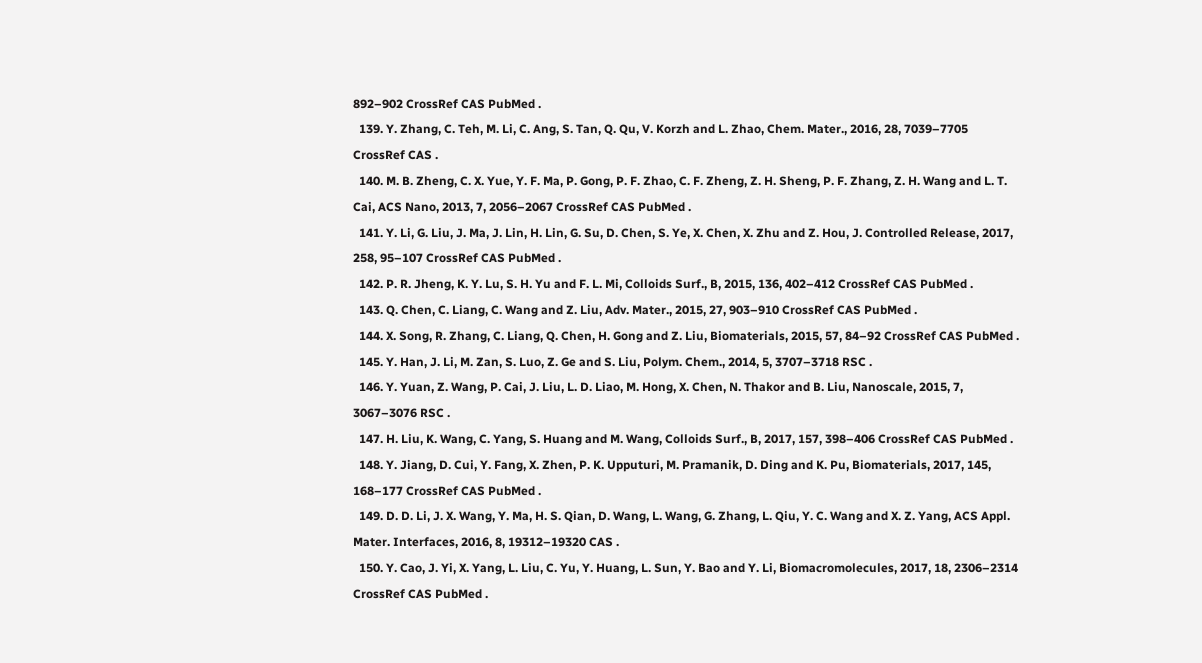892–902 CrossRef CAS PubMed .
  139. Y. Zhang, C. Teh, M. Li, C. Ang, S. Tan, Q. Qu, V. Korzh and L. Zhao, Chem. Mater., 2016, 28, 7039–7705 CrossRef CAS .
  140. M. B. Zheng, C. X. Yue, Y. F. Ma, P. Gong, P. F. Zhao, C. F. Zheng, Z. H. Sheng, P. F. Zhang, Z. H. Wang and L. T. Cai, ACS Nano, 2013, 7, 2056–2067 CrossRef CAS PubMed .
  141. Y. Li, G. Liu, J. Ma, J. Lin, H. Lin, G. Su, D. Chen, S. Ye, X. Chen, X. Zhu and Z. Hou, J. Controlled Release, 2017, 258, 95–107 CrossRef CAS PubMed .
  142. P. R. Jheng, K. Y. Lu, S. H. Yu and F. L. Mi, Colloids Surf., B, 2015, 136, 402–412 CrossRef CAS PubMed .
  143. Q. Chen, C. Liang, C. Wang and Z. Liu, Adv. Mater., 2015, 27, 903–910 CrossRef CAS PubMed .
  144. X. Song, R. Zhang, C. Liang, Q. Chen, H. Gong and Z. Liu, Biomaterials, 2015, 57, 84–92 CrossRef CAS PubMed .
  145. Y. Han, J. Li, M. Zan, S. Luo, Z. Ge and S. Liu, Polym. Chem., 2014, 5, 3707–3718 RSC .
  146. Y. Yuan, Z. Wang, P. Cai, J. Liu, L. D. Liao, M. Hong, X. Chen, N. Thakor and B. Liu, Nanoscale, 2015, 7, 3067–3076 RSC .
  147. H. Liu, K. Wang, C. Yang, S. Huang and M. Wang, Colloids Surf., B, 2017, 157, 398–406 CrossRef CAS PubMed .
  148. Y. Jiang, D. Cui, Y. Fang, X. Zhen, P. K. Upputuri, M. Pramanik, D. Ding and K. Pu, Biomaterials, 2017, 145, 168–177 CrossRef CAS PubMed .
  149. D. D. Li, J. X. Wang, Y. Ma, H. S. Qian, D. Wang, L. Wang, G. Zhang, L. Qiu, Y. C. Wang and X. Z. Yang, ACS Appl. Mater. Interfaces, 2016, 8, 19312–19320 CAS .
  150. Y. Cao, J. Yi, X. Yang, L. Liu, C. Yu, Y. Huang, L. Sun, Y. Bao and Y. Li, Biomacromolecules, 2017, 18, 2306–2314 CrossRef CAS PubMed .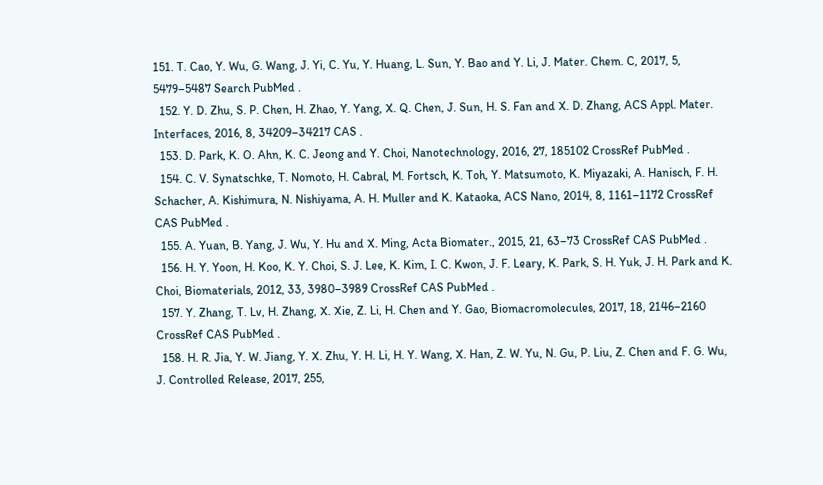151. T. Cao, Y. Wu, G. Wang, J. Yi, C. Yu, Y. Huang, L. Sun, Y. Bao and Y. Li, J. Mater. Chem. C, 2017, 5, 5479–5487 Search PubMed .
  152. Y. D. Zhu, S. P. Chen, H. Zhao, Y. Yang, X. Q. Chen, J. Sun, H. S. Fan and X. D. Zhang, ACS Appl. Mater. Interfaces, 2016, 8, 34209–34217 CAS .
  153. D. Park, K. O. Ahn, K. C. Jeong and Y. Choi, Nanotechnology, 2016, 27, 185102 CrossRef PubMed .
  154. C. V. Synatschke, T. Nomoto, H. Cabral, M. Fortsch, K. Toh, Y. Matsumoto, K. Miyazaki, A. Hanisch, F. H. Schacher, A. Kishimura, N. Nishiyama, A. H. Muller and K. Kataoka, ACS Nano, 2014, 8, 1161–1172 CrossRef CAS PubMed .
  155. A. Yuan, B. Yang, J. Wu, Y. Hu and X. Ming, Acta Biomater., 2015, 21, 63–73 CrossRef CAS PubMed .
  156. H. Y. Yoon, H. Koo, K. Y. Choi, S. J. Lee, K. Kim, I. C. Kwon, J. F. Leary, K. Park, S. H. Yuk, J. H. Park and K. Choi, Biomaterials, 2012, 33, 3980–3989 CrossRef CAS PubMed .
  157. Y. Zhang, T. Lv, H. Zhang, X. Xie, Z. Li, H. Chen and Y. Gao, Biomacromolecules, 2017, 18, 2146–2160 CrossRef CAS PubMed .
  158. H. R. Jia, Y. W. Jiang, Y. X. Zhu, Y. H. Li, H. Y. Wang, X. Han, Z. W. Yu, N. Gu, P. Liu, Z. Chen and F. G. Wu, J. Controlled Release, 2017, 255,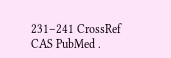231–241 CrossRef CAS PubMed .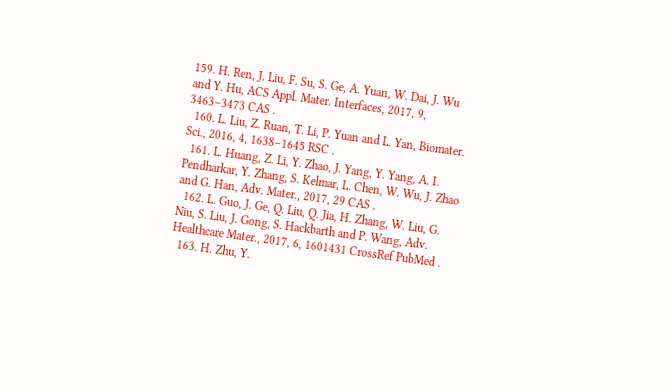159. H. Ren, J. Liu, F. Su, S. Ge, A. Yuan, W. Dai, J. Wu and Y. Hu, ACS Appl. Mater. Interfaces, 2017, 9, 3463–3473 CAS .
  160. L. Liu, Z. Ruan, T. Li, P. Yuan and L. Yan, Biomater. Sci., 2016, 4, 1638–1645 RSC .
  161. L. Huang, Z. Li, Y. Zhao, J. Yang, Y. Yang, A. I. Pendharkar, Y. Zhang, S. Kelmar, L. Chen, W. Wu, J. Zhao and G. Han, Adv. Mater., 2017, 29 CAS .
  162. L. Guo, J. Ge, Q. Liu, Q. Jia, H. Zhang, W. Liu, G. Niu, S. Liu, J. Gong, S. Hackbarth and P. Wang, Adv. Healthcare Mater., 2017, 6, 1601431 CrossRef PubMed .
  163. H. Zhu, Y.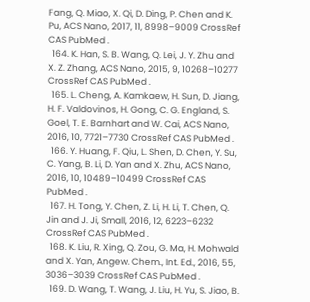Fang, Q. Miao, X. Qi, D. Ding, P. Chen and K. Pu, ACS Nano, 2017, 11, 8998–9009 CrossRef CAS PubMed .
  164. K. Han, S. B. Wang, Q. Lei, J. Y. Zhu and X. Z. Zhang, ACS Nano, 2015, 9, 10268–10277 CrossRef CAS PubMed .
  165. L. Cheng, A. Kamkaew, H. Sun, D. Jiang, H. F. Valdovinos, H. Gong, C. G. England, S. Goel, T. E. Barnhart and W. Cai, ACS Nano, 2016, 10, 7721–7730 CrossRef CAS PubMed .
  166. Y. Huang, F. Qiu, L. Shen, D. Chen, Y. Su, C. Yang, B. Li, D. Yan and X. Zhu, ACS Nano, 2016, 10, 10489–10499 CrossRef CAS PubMed .
  167. H. Tong, Y. Chen, Z. Li, H. Li, T. Chen, Q. Jin and J. Ji, Small, 2016, 12, 6223–6232 CrossRef CAS PubMed .
  168. K. Liu, R. Xing, Q. Zou, G. Ma, H. Mohwald and X. Yan, Angew. Chem., Int. Ed., 2016, 55, 3036–3039 CrossRef CAS PubMed .
  169. D. Wang, T. Wang, J. Liu, H. Yu, S. Jiao, B.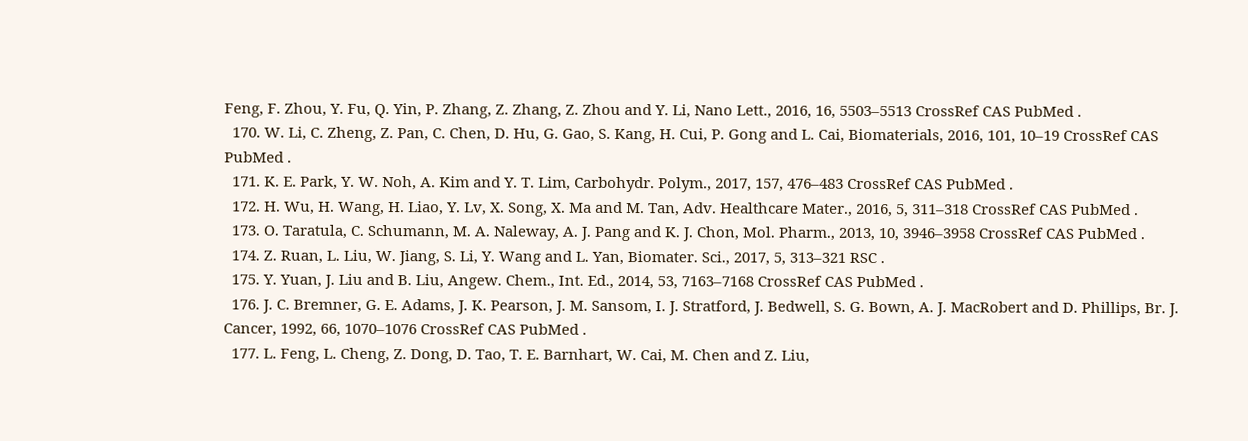Feng, F. Zhou, Y. Fu, Q. Yin, P. Zhang, Z. Zhang, Z. Zhou and Y. Li, Nano Lett., 2016, 16, 5503–5513 CrossRef CAS PubMed .
  170. W. Li, C. Zheng, Z. Pan, C. Chen, D. Hu, G. Gao, S. Kang, H. Cui, P. Gong and L. Cai, Biomaterials, 2016, 101, 10–19 CrossRef CAS PubMed .
  171. K. E. Park, Y. W. Noh, A. Kim and Y. T. Lim, Carbohydr. Polym., 2017, 157, 476–483 CrossRef CAS PubMed .
  172. H. Wu, H. Wang, H. Liao, Y. Lv, X. Song, X. Ma and M. Tan, Adv. Healthcare Mater., 2016, 5, 311–318 CrossRef CAS PubMed .
  173. O. Taratula, C. Schumann, M. A. Naleway, A. J. Pang and K. J. Chon, Mol. Pharm., 2013, 10, 3946–3958 CrossRef CAS PubMed .
  174. Z. Ruan, L. Liu, W. Jiang, S. Li, Y. Wang and L. Yan, Biomater. Sci., 2017, 5, 313–321 RSC .
  175. Y. Yuan, J. Liu and B. Liu, Angew. Chem., Int. Ed., 2014, 53, 7163–7168 CrossRef CAS PubMed .
  176. J. C. Bremner, G. E. Adams, J. K. Pearson, J. M. Sansom, I. J. Stratford, J. Bedwell, S. G. Bown, A. J. MacRobert and D. Phillips, Br. J. Cancer, 1992, 66, 1070–1076 CrossRef CAS PubMed .
  177. L. Feng, L. Cheng, Z. Dong, D. Tao, T. E. Barnhart, W. Cai, M. Chen and Z. Liu,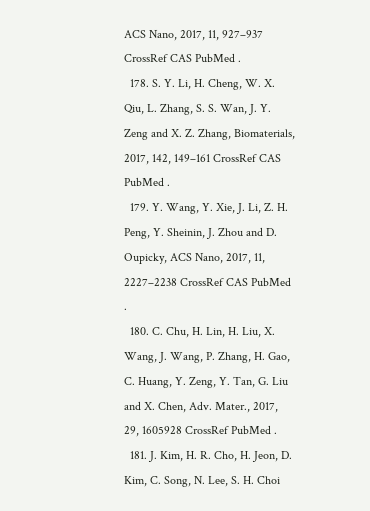ACS Nano, 2017, 11, 927–937 CrossRef CAS PubMed .
  178. S. Y. Li, H. Cheng, W. X. Qiu, L. Zhang, S. S. Wan, J. Y. Zeng and X. Z. Zhang, Biomaterials, 2017, 142, 149–161 CrossRef CAS PubMed .
  179. Y. Wang, Y. Xie, J. Li, Z. H. Peng, Y. Sheinin, J. Zhou and D. Oupicky, ACS Nano, 2017, 11, 2227–2238 CrossRef CAS PubMed .
  180. C. Chu, H. Lin, H. Liu, X. Wang, J. Wang, P. Zhang, H. Gao, C. Huang, Y. Zeng, Y. Tan, G. Liu and X. Chen, Adv. Mater., 2017, 29, 1605928 CrossRef PubMed .
  181. J. Kim, H. R. Cho, H. Jeon, D. Kim, C. Song, N. Lee, S. H. Choi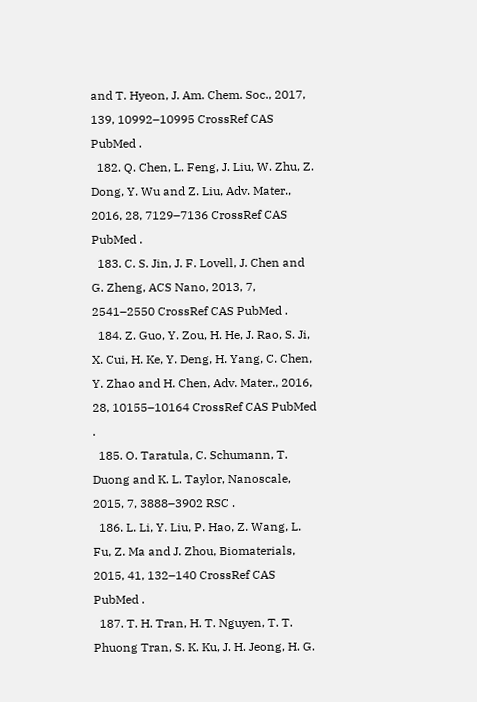and T. Hyeon, J. Am. Chem. Soc., 2017, 139, 10992–10995 CrossRef CAS PubMed .
  182. Q. Chen, L. Feng, J. Liu, W. Zhu, Z. Dong, Y. Wu and Z. Liu, Adv. Mater., 2016, 28, 7129–7136 CrossRef CAS PubMed .
  183. C. S. Jin, J. F. Lovell, J. Chen and G. Zheng, ACS Nano, 2013, 7, 2541–2550 CrossRef CAS PubMed .
  184. Z. Guo, Y. Zou, H. He, J. Rao, S. Ji, X. Cui, H. Ke, Y. Deng, H. Yang, C. Chen, Y. Zhao and H. Chen, Adv. Mater., 2016, 28, 10155–10164 CrossRef CAS PubMed .
  185. O. Taratula, C. Schumann, T. Duong and K. L. Taylor, Nanoscale, 2015, 7, 3888–3902 RSC .
  186. L. Li, Y. Liu, P. Hao, Z. Wang, L. Fu, Z. Ma and J. Zhou, Biomaterials, 2015, 41, 132–140 CrossRef CAS PubMed .
  187. T. H. Tran, H. T. Nguyen, T. T. Phuong Tran, S. K. Ku, J. H. Jeong, H. G.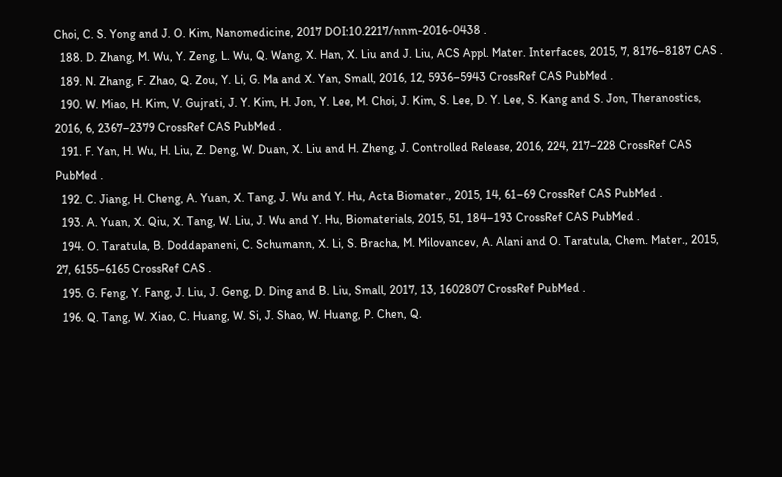Choi, C. S. Yong and J. O. Kim, Nanomedicine, 2017 DOI:10.2217/nnm-2016-0438 .
  188. D. Zhang, M. Wu, Y. Zeng, L. Wu, Q. Wang, X. Han, X. Liu and J. Liu, ACS Appl. Mater. Interfaces, 2015, 7, 8176–8187 CAS .
  189. N. Zhang, F. Zhao, Q. Zou, Y. Li, G. Ma and X. Yan, Small, 2016, 12, 5936–5943 CrossRef CAS PubMed .
  190. W. Miao, H. Kim, V. Gujrati, J. Y. Kim, H. Jon, Y. Lee, M. Choi, J. Kim, S. Lee, D. Y. Lee, S. Kang and S. Jon, Theranostics, 2016, 6, 2367–2379 CrossRef CAS PubMed .
  191. F. Yan, H. Wu, H. Liu, Z. Deng, W. Duan, X. Liu and H. Zheng, J. Controlled Release, 2016, 224, 217–228 CrossRef CAS PubMed .
  192. C. Jiang, H. Cheng, A. Yuan, X. Tang, J. Wu and Y. Hu, Acta Biomater., 2015, 14, 61–69 CrossRef CAS PubMed .
  193. A. Yuan, X. Qiu, X. Tang, W. Liu, J. Wu and Y. Hu, Biomaterials, 2015, 51, 184–193 CrossRef CAS PubMed .
  194. O. Taratula, B. Doddapaneni, C. Schumann, X. Li, S. Bracha, M. Milovancev, A. Alani and O. Taratula, Chem. Mater., 2015, 27, 6155–6165 CrossRef CAS .
  195. G. Feng, Y. Fang, J. Liu, J. Geng, D. Ding and B. Liu, Small, 2017, 13, 1602807 CrossRef PubMed .
  196. Q. Tang, W. Xiao, C. Huang, W. Si, J. Shao, W. Huang, P. Chen, Q.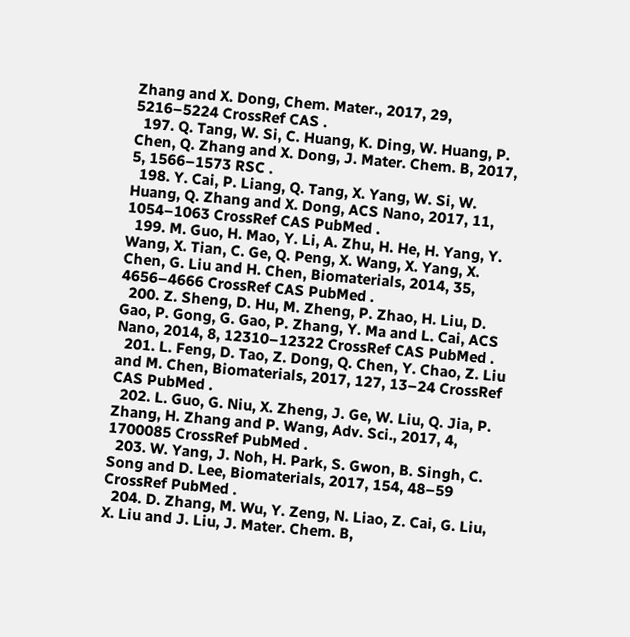Zhang and X. Dong, Chem. Mater., 2017, 29, 5216–5224 CrossRef CAS .
  197. Q. Tang, W. Si, C. Huang, K. Ding, W. Huang, P. Chen, Q. Zhang and X. Dong, J. Mater. Chem. B, 2017, 5, 1566–1573 RSC .
  198. Y. Cai, P. Liang, Q. Tang, X. Yang, W. Si, W. Huang, Q. Zhang and X. Dong, ACS Nano, 2017, 11, 1054–1063 CrossRef CAS PubMed .
  199. M. Guo, H. Mao, Y. Li, A. Zhu, H. He, H. Yang, Y. Wang, X. Tian, C. Ge, Q. Peng, X. Wang, X. Yang, X. Chen, G. Liu and H. Chen, Biomaterials, 2014, 35, 4656–4666 CrossRef CAS PubMed .
  200. Z. Sheng, D. Hu, M. Zheng, P. Zhao, H. Liu, D. Gao, P. Gong, G. Gao, P. Zhang, Y. Ma and L. Cai, ACS Nano, 2014, 8, 12310–12322 CrossRef CAS PubMed .
  201. L. Feng, D. Tao, Z. Dong, Q. Chen, Y. Chao, Z. Liu and M. Chen, Biomaterials, 2017, 127, 13–24 CrossRef CAS PubMed .
  202. L. Guo, G. Niu, X. Zheng, J. Ge, W. Liu, Q. Jia, P. Zhang, H. Zhang and P. Wang, Adv. Sci., 2017, 4, 1700085 CrossRef PubMed .
  203. W. Yang, J. Noh, H. Park, S. Gwon, B. Singh, C. Song and D. Lee, Biomaterials, 2017, 154, 48–59 CrossRef PubMed .
  204. D. Zhang, M. Wu, Y. Zeng, N. Liao, Z. Cai, G. Liu, X. Liu and J. Liu, J. Mater. Chem. B,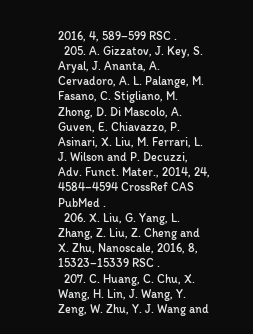2016, 4, 589–599 RSC .
  205. A. Gizzatov, J. Key, S. Aryal, J. Ananta, A. Cervadoro, A. L. Palange, M. Fasano, C. Stigliano, M. Zhong, D. Di Mascolo, A. Guven, E. Chiavazzo, P. Asinari, X. Liu, M. Ferrari, L. J. Wilson and P. Decuzzi, Adv. Funct. Mater., 2014, 24, 4584–4594 CrossRef CAS PubMed .
  206. X. Liu, G. Yang, L. Zhang, Z. Liu, Z. Cheng and X. Zhu, Nanoscale, 2016, 8, 15323–15339 RSC .
  207. C. Huang, C. Chu, X. Wang, H. Lin, J. Wang, Y. Zeng, W. Zhu, Y. J. Wang and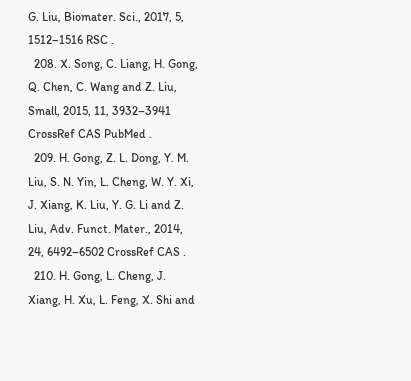G. Liu, Biomater. Sci., 2017, 5, 1512–1516 RSC .
  208. X. Song, C. Liang, H. Gong, Q. Chen, C. Wang and Z. Liu, Small, 2015, 11, 3932–3941 CrossRef CAS PubMed .
  209. H. Gong, Z. L. Dong, Y. M. Liu, S. N. Yin, L. Cheng, W. Y. Xi, J. Xiang, K. Liu, Y. G. Li and Z. Liu, Adv. Funct. Mater., 2014, 24, 6492–6502 CrossRef CAS .
  210. H. Gong, L. Cheng, J. Xiang, H. Xu, L. Feng, X. Shi and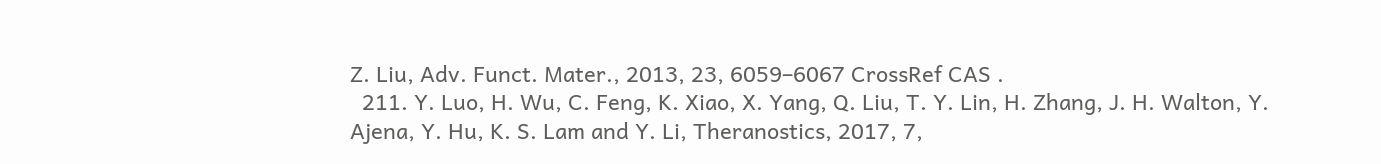Z. Liu, Adv. Funct. Mater., 2013, 23, 6059–6067 CrossRef CAS .
  211. Y. Luo, H. Wu, C. Feng, K. Xiao, X. Yang, Q. Liu, T. Y. Lin, H. Zhang, J. H. Walton, Y. Ajena, Y. Hu, K. S. Lam and Y. Li, Theranostics, 2017, 7,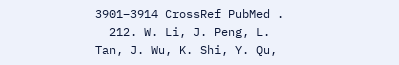3901–3914 CrossRef PubMed .
  212. W. Li, J. Peng, L. Tan, J. Wu, K. Shi, Y. Qu,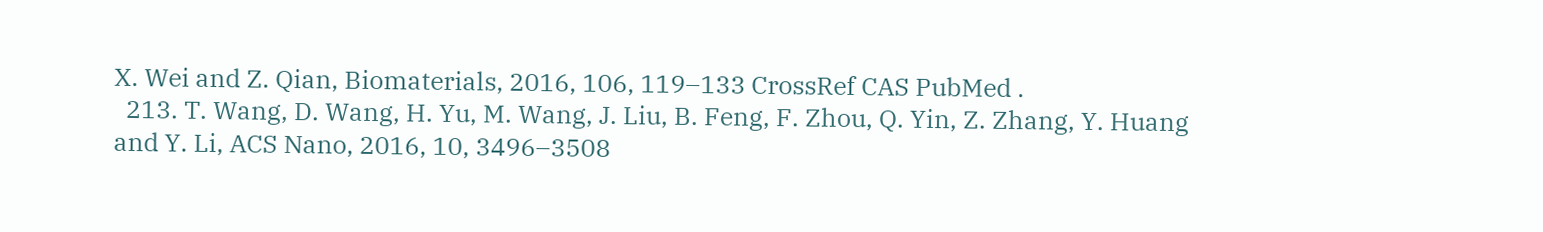X. Wei and Z. Qian, Biomaterials, 2016, 106, 119–133 CrossRef CAS PubMed .
  213. T. Wang, D. Wang, H. Yu, M. Wang, J. Liu, B. Feng, F. Zhou, Q. Yin, Z. Zhang, Y. Huang and Y. Li, ACS Nano, 2016, 10, 3496–3508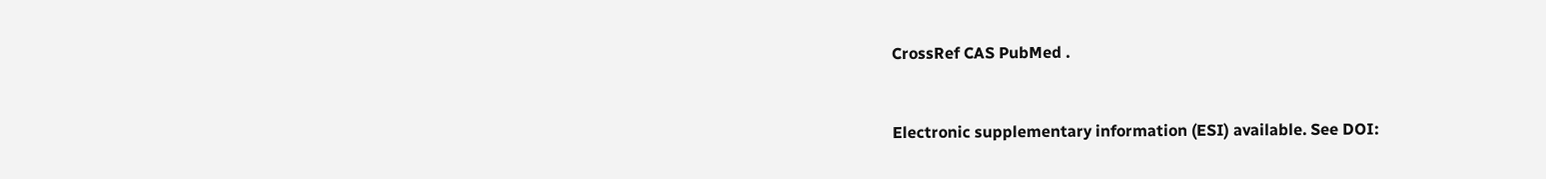CrossRef CAS PubMed .


Electronic supplementary information (ESI) available. See DOI: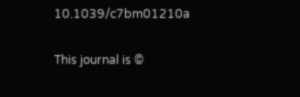10.1039/c7bm01210a

This journal is ©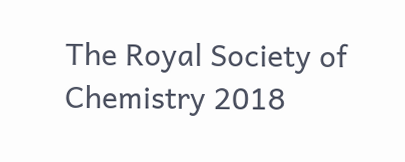The Royal Society of Chemistry 2018